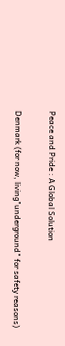Peace and Pride : A Global Solution

Denmark (for now, living"underground" for safety reasons)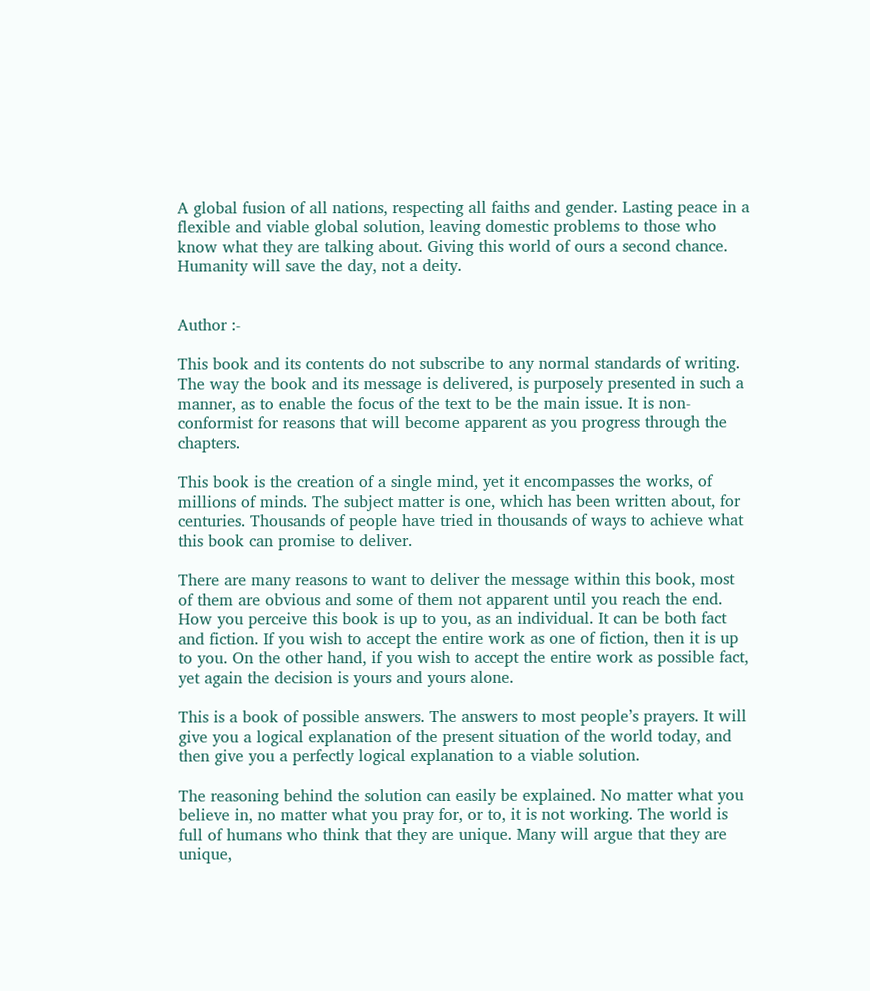A global fusion of all nations, respecting all faiths and gender. Lasting peace in a flexible and viable global solution, leaving domestic problems to those who know what they are talking about. Giving this world of ours a second chance. Humanity will save the day, not a deity.


Author :-

This book and its contents do not subscribe to any normal standards of writing. The way the book and its message is delivered, is purposely presented in such a manner, as to enable the focus of the text to be the main issue. It is non-conformist for reasons that will become apparent as you progress through the chapters.

This book is the creation of a single mind, yet it encompasses the works, of millions of minds. The subject matter is one, which has been written about, for centuries. Thousands of people have tried in thousands of ways to achieve what this book can promise to deliver.

There are many reasons to want to deliver the message within this book, most of them are obvious and some of them not apparent until you reach the end. How you perceive this book is up to you, as an individual. It can be both fact and fiction. If you wish to accept the entire work as one of fiction, then it is up to you. On the other hand, if you wish to accept the entire work as possible fact, yet again the decision is yours and yours alone.

This is a book of possible answers. The answers to most people’s prayers. It will give you a logical explanation of the present situation of the world today, and then give you a perfectly logical explanation to a viable solution.

The reasoning behind the solution can easily be explained. No matter what you believe in, no matter what you pray for, or to, it is not working. The world is full of humans who think that they are unique. Many will argue that they are unique,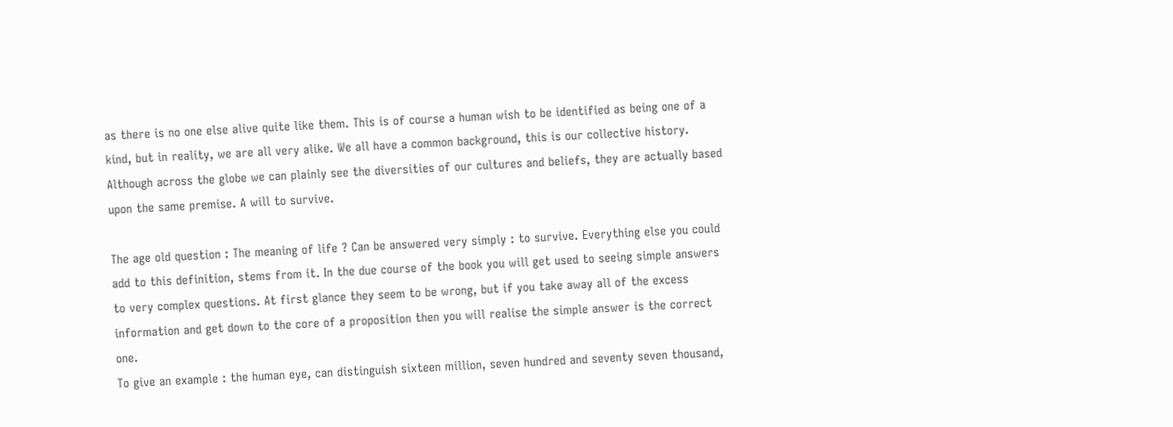as there is no one else alive quite like them. This is of course a human wish to be identified as being one of a kind, but in reality, we are all very alike. We all have a common background, this is our collective history. Although across the globe we can plainly see the diversities of our cultures and beliefs, they are actually based upon the same premise. A will to survive.

The age old question : The meaning of life ? Can be answered very simply : to survive. Everything else you could add to this definition, stems from it. In the due course of the book you will get used to seeing simple answers to very complex questions. At first glance they seem to be wrong, but if you take away all of the excess information and get down to the core of a proposition then you will realise the simple answer is the correct one.
To give an example : the human eye, can distinguish sixteen million, seven hundred and seventy seven thousand,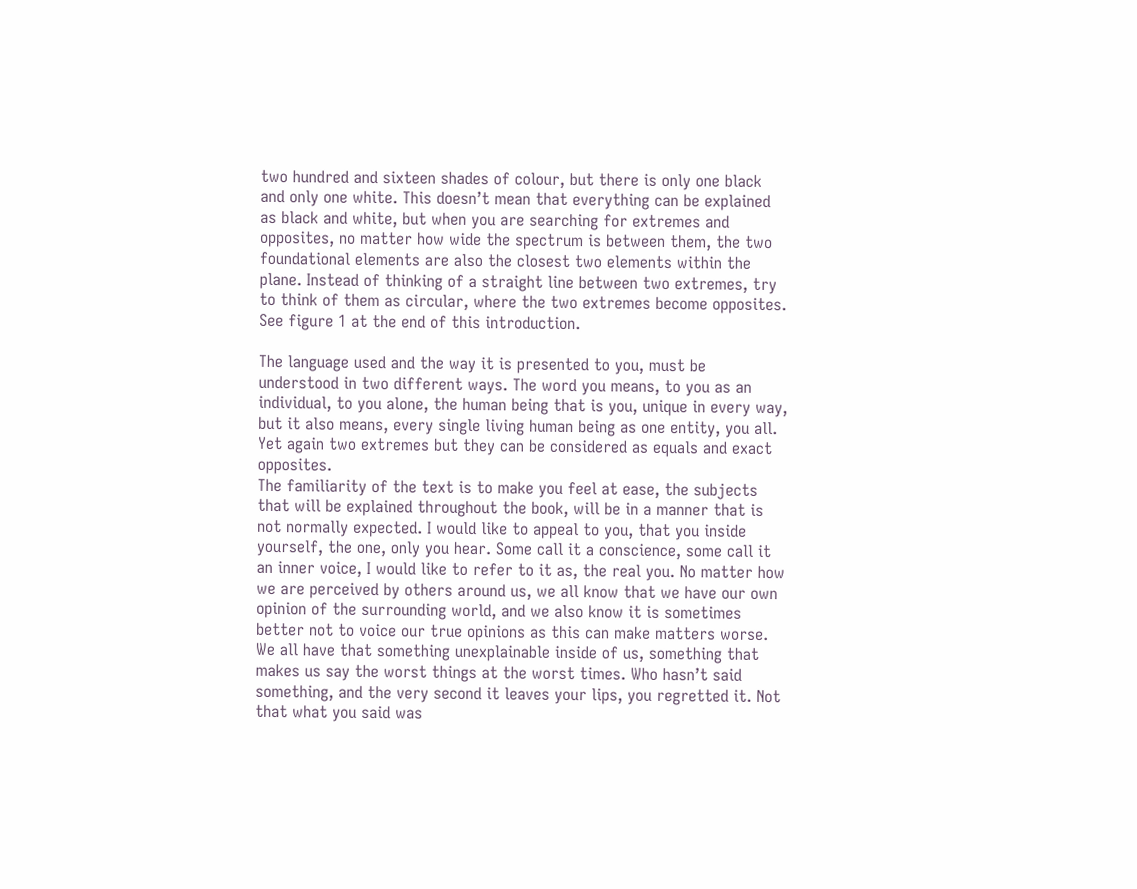two hundred and sixteen shades of colour, but there is only one black and only one white. This doesn’t mean that everything can be explained as black and white, but when you are searching for extremes and opposites, no matter how wide the spectrum is between them, the two foundational elements are also the closest two elements within the plane. Instead of thinking of a straight line between two extremes, try to think of them as circular, where the two extremes become opposites.
See figure 1 at the end of this introduction.

The language used and the way it is presented to you, must be understood in two different ways. The word you means, to you as an individual, to you alone, the human being that is you, unique in every way, but it also means, every single living human being as one entity, you all. Yet again two extremes but they can be considered as equals and exact opposites.
The familiarity of the text is to make you feel at ease, the subjects that will be explained throughout the book, will be in a manner that is not normally expected. I would like to appeal to you, that you inside yourself, the one, only you hear. Some call it a conscience, some call it an inner voice, I would like to refer to it as, the real you. No matter how we are perceived by others around us, we all know that we have our own opinion of the surrounding world, and we also know it is sometimes better not to voice our true opinions as this can make matters worse.
We all have that something unexplainable inside of us, something that makes us say the worst things at the worst times. Who hasn’t said something, and the very second it leaves your lips, you regretted it. Not that what you said was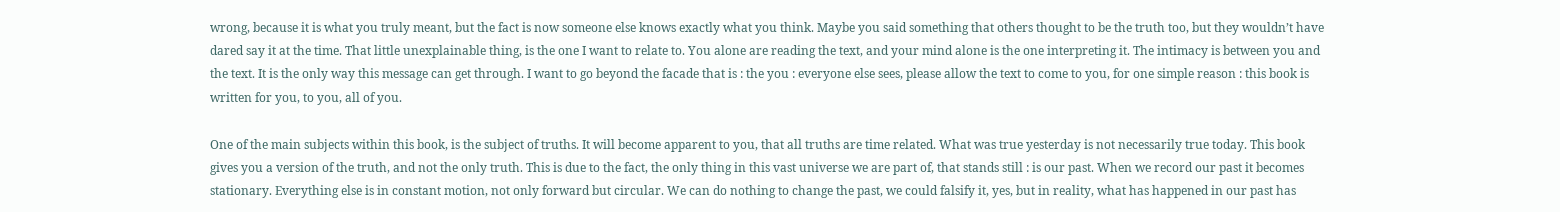wrong, because it is what you truly meant, but the fact is now someone else knows exactly what you think. Maybe you said something that others thought to be the truth too, but they wouldn’t have dared say it at the time. That little unexplainable thing, is the one I want to relate to. You alone are reading the text, and your mind alone is the one interpreting it. The intimacy is between you and the text. It is the only way this message can get through. I want to go beyond the facade that is : the you : everyone else sees, please allow the text to come to you, for one simple reason : this book is written for you, to you, all of you.

One of the main subjects within this book, is the subject of truths. It will become apparent to you, that all truths are time related. What was true yesterday is not necessarily true today. This book gives you a version of the truth, and not the only truth. This is due to the fact, the only thing in this vast universe we are part of, that stands still : is our past. When we record our past it becomes stationary. Everything else is in constant motion, not only forward but circular. We can do nothing to change the past, we could falsify it, yes, but in reality, what has happened in our past has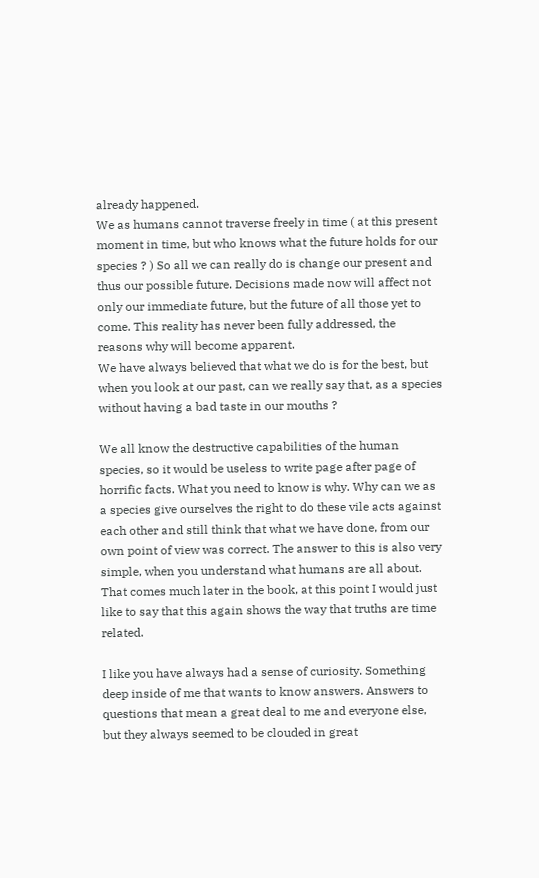already happened.
We as humans cannot traverse freely in time ( at this present moment in time, but who knows what the future holds for our species ? ) So all we can really do is change our present and thus our possible future. Decisions made now will affect not only our immediate future, but the future of all those yet to come. This reality has never been fully addressed, the reasons why will become apparent.
We have always believed that what we do is for the best, but when you look at our past, can we really say that, as a species without having a bad taste in our mouths ?

We all know the destructive capabilities of the human species, so it would be useless to write page after page of horrific facts. What you need to know is why. Why can we as a species give ourselves the right to do these vile acts against each other and still think that what we have done, from our own point of view was correct. The answer to this is also very simple, when you understand what humans are all about. That comes much later in the book, at this point I would just like to say that this again shows the way that truths are time related.

I like you have always had a sense of curiosity. Something deep inside of me that wants to know answers. Answers to questions that mean a great deal to me and everyone else, but they always seemed to be clouded in great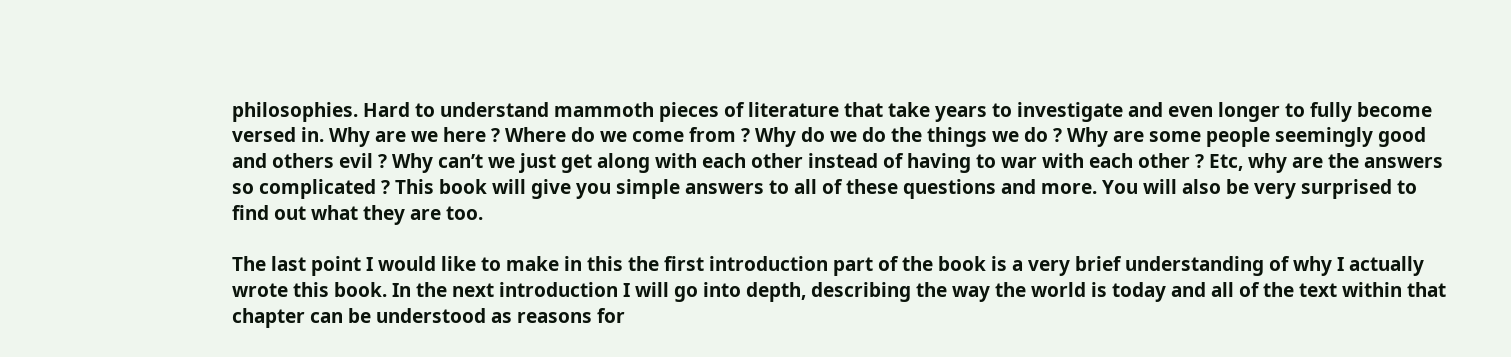philosophies. Hard to understand mammoth pieces of literature that take years to investigate and even longer to fully become versed in. Why are we here ? Where do we come from ? Why do we do the things we do ? Why are some people seemingly good and others evil ? Why can’t we just get along with each other instead of having to war with each other ? Etc, why are the answers so complicated ? This book will give you simple answers to all of these questions and more. You will also be very surprised to find out what they are too.

The last point I would like to make in this the first introduction part of the book is a very brief understanding of why I actually wrote this book. In the next introduction I will go into depth, describing the way the world is today and all of the text within that chapter can be understood as reasons for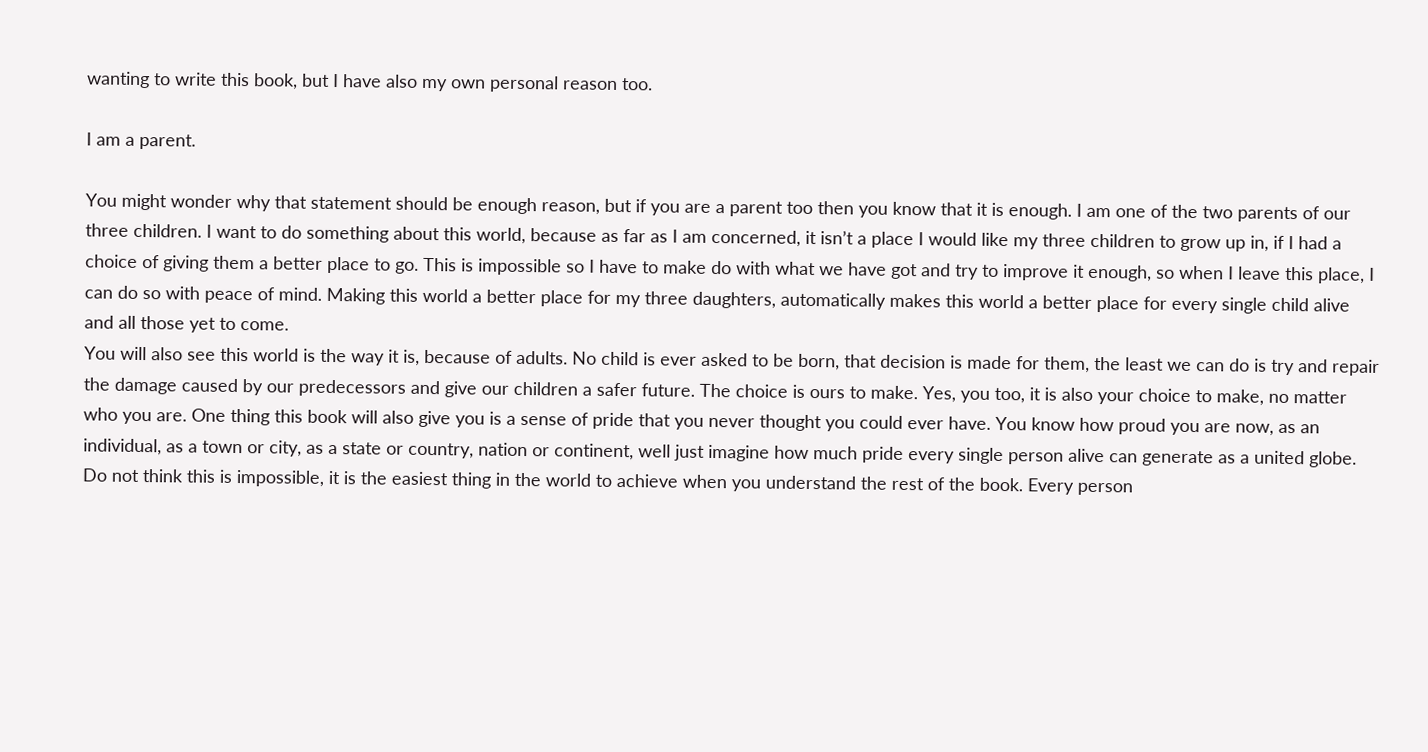wanting to write this book, but I have also my own personal reason too.

I am a parent.

You might wonder why that statement should be enough reason, but if you are a parent too then you know that it is enough. I am one of the two parents of our three children. I want to do something about this world, because as far as I am concerned, it isn’t a place I would like my three children to grow up in, if I had a choice of giving them a better place to go. This is impossible so I have to make do with what we have got and try to improve it enough, so when I leave this place, I can do so with peace of mind. Making this world a better place for my three daughters, automatically makes this world a better place for every single child alive and all those yet to come.
You will also see this world is the way it is, because of adults. No child is ever asked to be born, that decision is made for them, the least we can do is try and repair the damage caused by our predecessors and give our children a safer future. The choice is ours to make. Yes, you too, it is also your choice to make, no matter who you are. One thing this book will also give you is a sense of pride that you never thought you could ever have. You know how proud you are now, as an individual, as a town or city, as a state or country, nation or continent, well just imagine how much pride every single person alive can generate as a united globe. Do not think this is impossible, it is the easiest thing in the world to achieve when you understand the rest of the book. Every person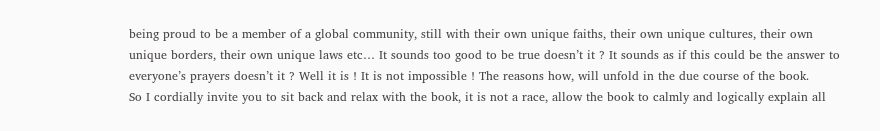being proud to be a member of a global community, still with their own unique faiths, their own unique cultures, their own unique borders, their own unique laws etc… It sounds too good to be true doesn’t it ? It sounds as if this could be the answer to everyone’s prayers doesn’t it ? Well it is ! It is not impossible ! The reasons how, will unfold in the due course of the book.
So I cordially invite you to sit back and relax with the book, it is not a race, allow the book to calmly and logically explain all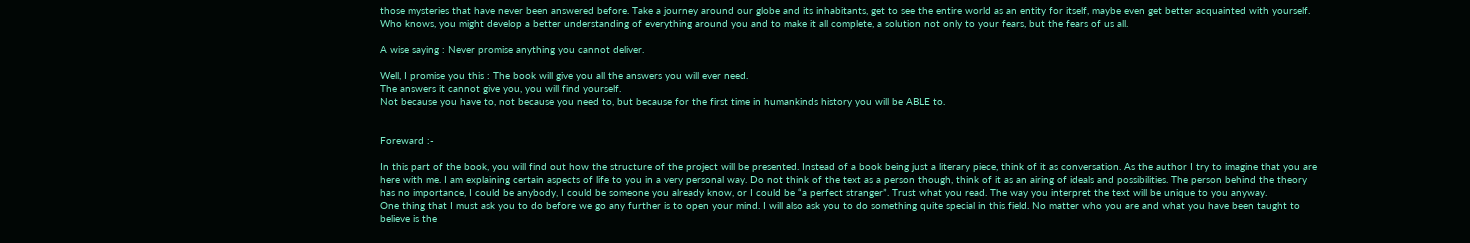those mysteries that have never been answered before. Take a journey around our globe and its inhabitants, get to see the entire world as an entity for itself, maybe even get better acquainted with yourself. Who knows, you might develop a better understanding of everything around you and to make it all complete, a solution not only to your fears, but the fears of us all.

A wise saying : Never promise anything you cannot deliver.

Well, I promise you this : The book will give you all the answers you will ever need.
The answers it cannot give you, you will find yourself.
Not because you have to, not because you need to, but because for the first time in humankinds history you will be ABLE to.


Foreward :-

In this part of the book, you will find out how the structure of the project will be presented. Instead of a book being just a literary piece, think of it as conversation. As the author I try to imagine that you are here with me. I am explaining certain aspects of life to you in a very personal way. Do not think of the text as a person though, think of it as an airing of ideals and possibilities. The person behind the theory has no importance, I could be anybody, I could be someone you already know, or I could be “a perfect stranger”. Trust what you read. The way you interpret the text will be unique to you anyway.
One thing that I must ask you to do before we go any further is to open your mind. I will also ask you to do something quite special in this field. No matter who you are and what you have been taught to believe is the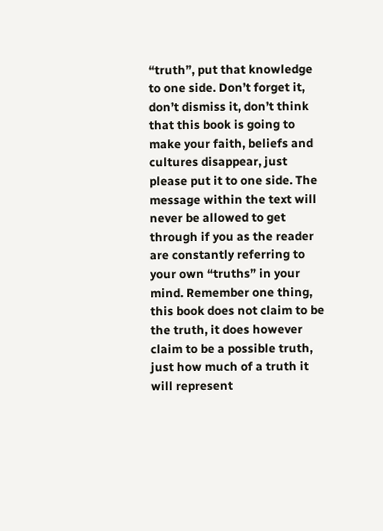“truth”, put that knowledge to one side. Don’t forget it, don’t dismiss it, don’t think that this book is going to make your faith, beliefs and cultures disappear, just please put it to one side. The message within the text will never be allowed to get through if you as the reader are constantly referring to your own “truths” in your mind. Remember one thing, this book does not claim to be the truth, it does however claim to be a possible truth, just how much of a truth it will represent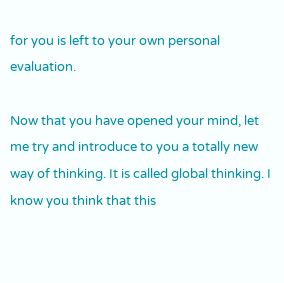for you is left to your own personal evaluation.

Now that you have opened your mind, let me try and introduce to you a totally new way of thinking. It is called global thinking. I know you think that this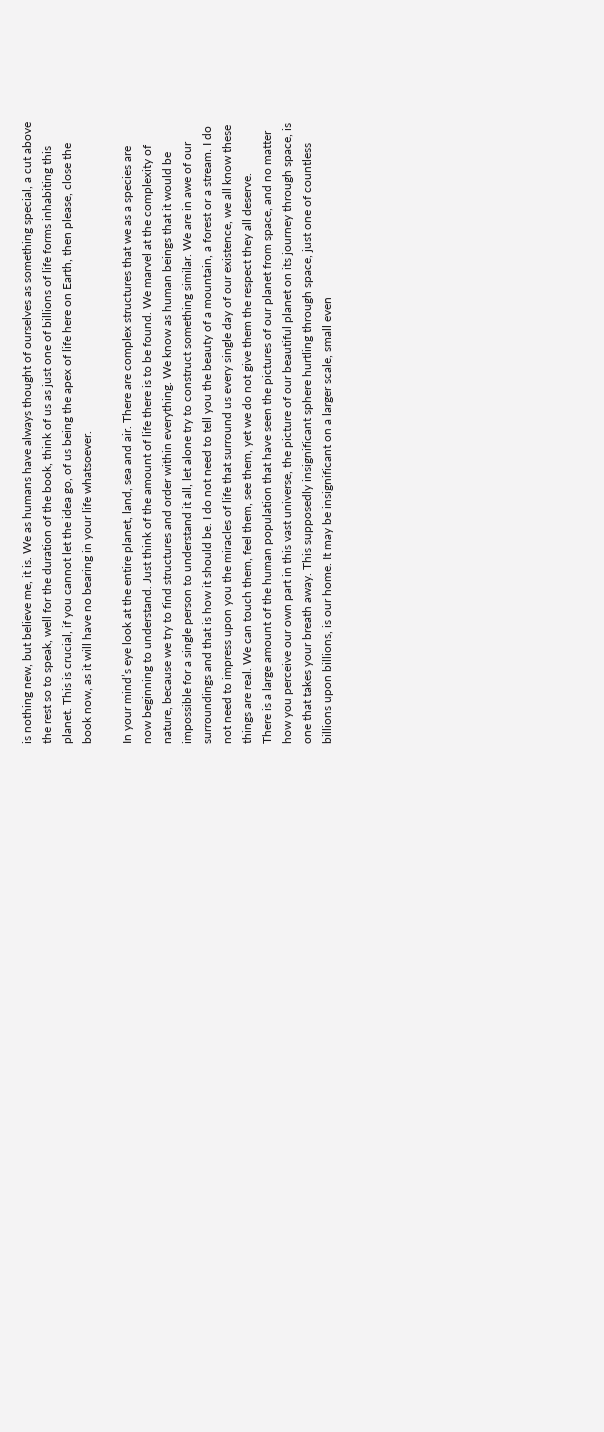is nothing new, but believe me, it is. We as humans have always thought of ourselves as something special, a cut above the rest so to speak, well for the duration of the book, think of us as just one of billions of life forms inhabiting this planet. This is crucial, if you cannot let the idea go, of us being the apex of life here on Earth, then please, close the book now, as it will have no bearing in your life whatsoever.

In your mind’s eye look at the entire planet, land, sea and air. There are complex structures that we as a species are now beginning to understand. Just think of the amount of life there is to be found. We marvel at the complexity of nature, because we try to find structures and order within everything. We know as human beings that it would be impossible for a single person to understand it all, let alone try to construct something similar. We are in awe of our surroundings and that is how it should be. I do not need to tell you the beauty of a mountain, a forest or a stream. I do not need to impress upon you the miracles of life that surround us every single day of our existence, we all know these things are real. We can touch them, feel them, see them, yet we do not give them the respect they all deserve.
There is a large amount of the human population that have seen the pictures of our planet from space, and no matter how you perceive our own part in this vast universe, the picture of our beautiful planet on its journey through space, is one that takes your breath away. This supposedly insignificant sphere hurtling through space, just one of countless billions upon billions, is our home. It may be insignificant on a larger scale, small even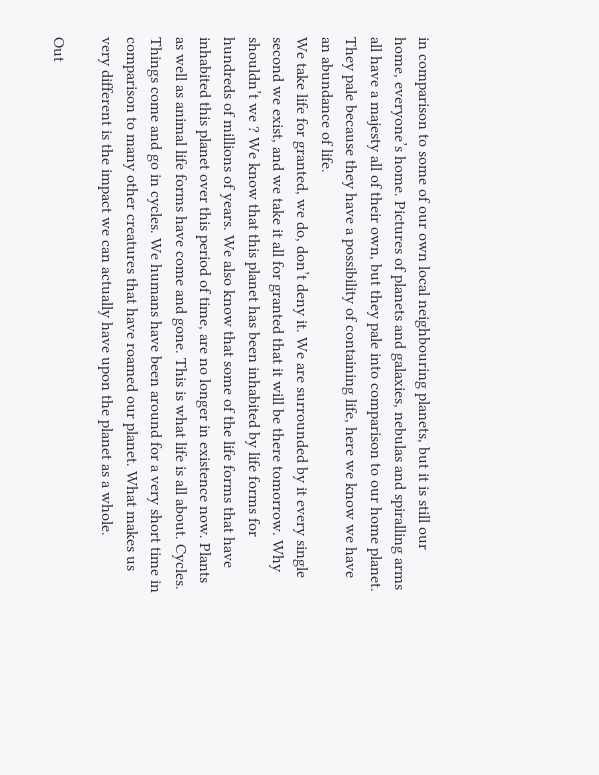in comparison to some of our own local neighbouring planets, but it is still our home, everyone’s home. Pictures of planets and galaxies, nebulas and spiralling arms all have a majesty all of their own, but they pale into comparison to our home planet. They pale because they have a possibility of containing life, here we know we have an abundance of life.
We take life for granted, we do, don’t deny it. We are surrounded by it every single second we exist, and we take it all for granted that it will be there tomorrow. Why shouldn’t we ? We know that this planet has been inhabited by life forms for hundreds of millions of years. We also know that some of the life forms that have inhabited this planet over this period of time, are no longer in existence now. Plants as well as animal life forms have come and gone. This is what life is all about. Cycles. Things come and go in cycles. We humans have been around for a very short time in comparison to many other creatures that have roamed our planet. What makes us very different is the impact we can actually have upon the planet as a whole.

Out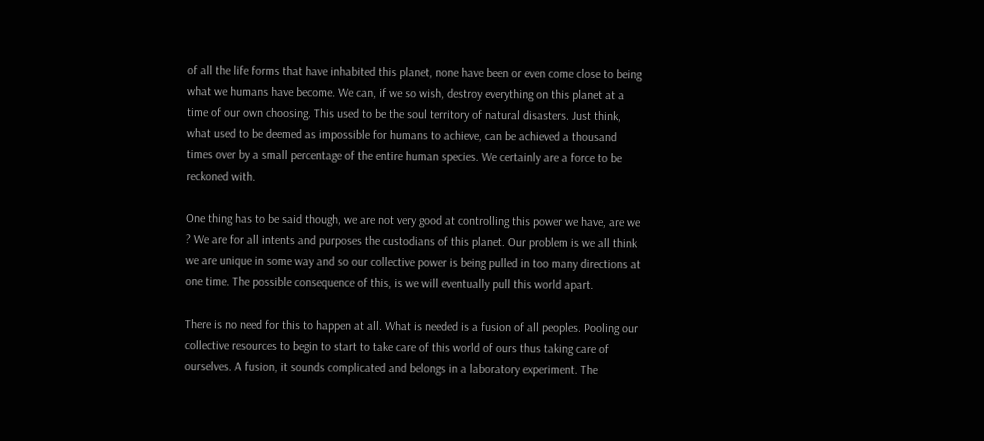of all the life forms that have inhabited this planet, none have been or even come close to being what we humans have become. We can, if we so wish, destroy everything on this planet at a time of our own choosing. This used to be the soul territory of natural disasters. Just think, what used to be deemed as impossible for humans to achieve, can be achieved a thousand times over by a small percentage of the entire human species. We certainly are a force to be reckoned with.

One thing has to be said though, we are not very good at controlling this power we have, are we ? We are for all intents and purposes the custodians of this planet. Our problem is we all think we are unique in some way and so our collective power is being pulled in too many directions at one time. The possible consequence of this, is we will eventually pull this world apart.

There is no need for this to happen at all. What is needed is a fusion of all peoples. Pooling our collective resources to begin to start to take care of this world of ours thus taking care of ourselves. A fusion, it sounds complicated and belongs in a laboratory experiment. The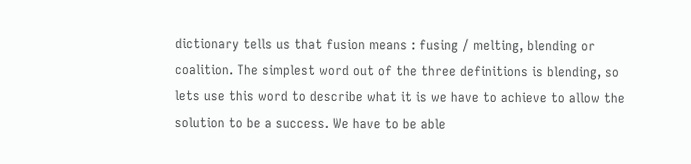dictionary tells us that fusion means : fusing / melting, blending or coalition. The simplest word out of the three definitions is blending, so lets use this word to describe what it is we have to achieve to allow the solution to be a success. We have to be able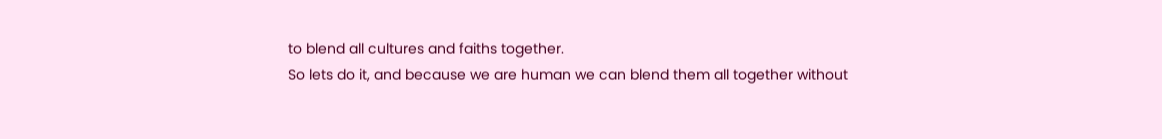to blend all cultures and faiths together.
So lets do it, and because we are human we can blend them all together without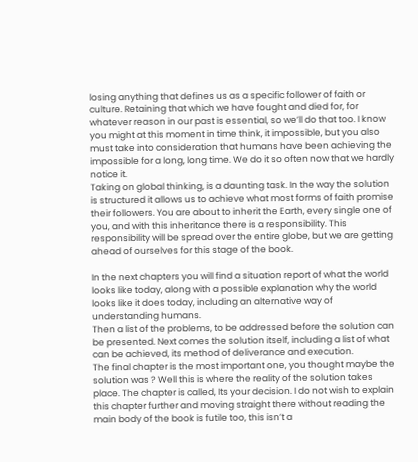losing anything that defines us as a specific follower of faith or culture. Retaining that which we have fought and died for, for whatever reason in our past is essential, so we’ll do that too. I know you might at this moment in time think, it impossible, but you also must take into consideration that humans have been achieving the impossible for a long, long time. We do it so often now that we hardly notice it.
Taking on global thinking, is a daunting task. In the way the solution is structured it allows us to achieve what most forms of faith promise their followers. You are about to inherit the Earth, every single one of you, and with this inheritance there is a responsibility. This responsibility will be spread over the entire globe, but we are getting ahead of ourselves for this stage of the book.

In the next chapters you will find a situation report of what the world looks like today, along with a possible explanation why the world looks like it does today, including an alternative way of understanding humans.
Then a list of the problems, to be addressed before the solution can be presented. Next comes the solution itself, including a list of what can be achieved, its method of deliverance and execution.
The final chapter is the most important one, you thought maybe the solution was ? Well this is where the reality of the solution takes place. The chapter is called, Its your decision. I do not wish to explain this chapter further and moving straight there without reading the main body of the book is futile too, this isn’t a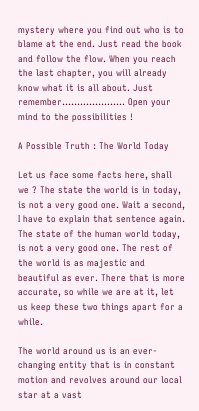mystery where you find out who is to blame at the end. Just read the book and follow the flow. When you reach the last chapter, you will already know what it is all about. Just remember………………… Open your mind to the possibilities !

A Possible Truth : The World Today

Let us face some facts here, shall we ? The state the world is in today, is not a very good one. Wait a second, I have to explain that sentence again. The state of the human world today, is not a very good one. The rest of the world is as majestic and beautiful as ever. There that is more accurate, so while we are at it, let us keep these two things apart for a while.

The world around us is an ever-changing entity that is in constant motion and revolves around our local star at a vast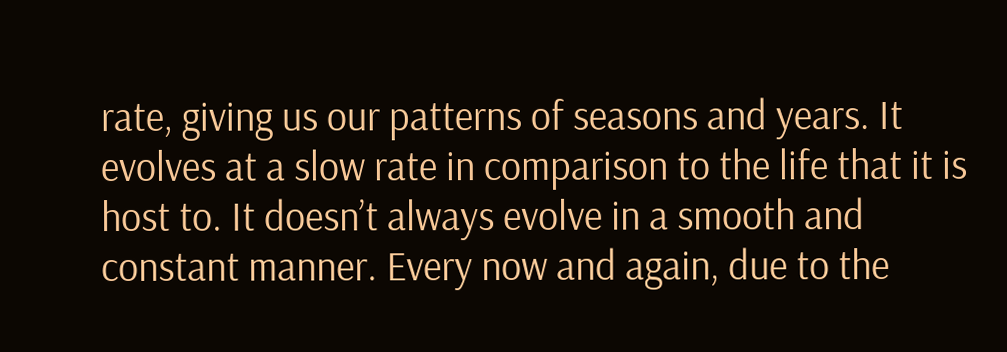rate, giving us our patterns of seasons and years. It evolves at a slow rate in comparison to the life that it is host to. It doesn’t always evolve in a smooth and constant manner. Every now and again, due to the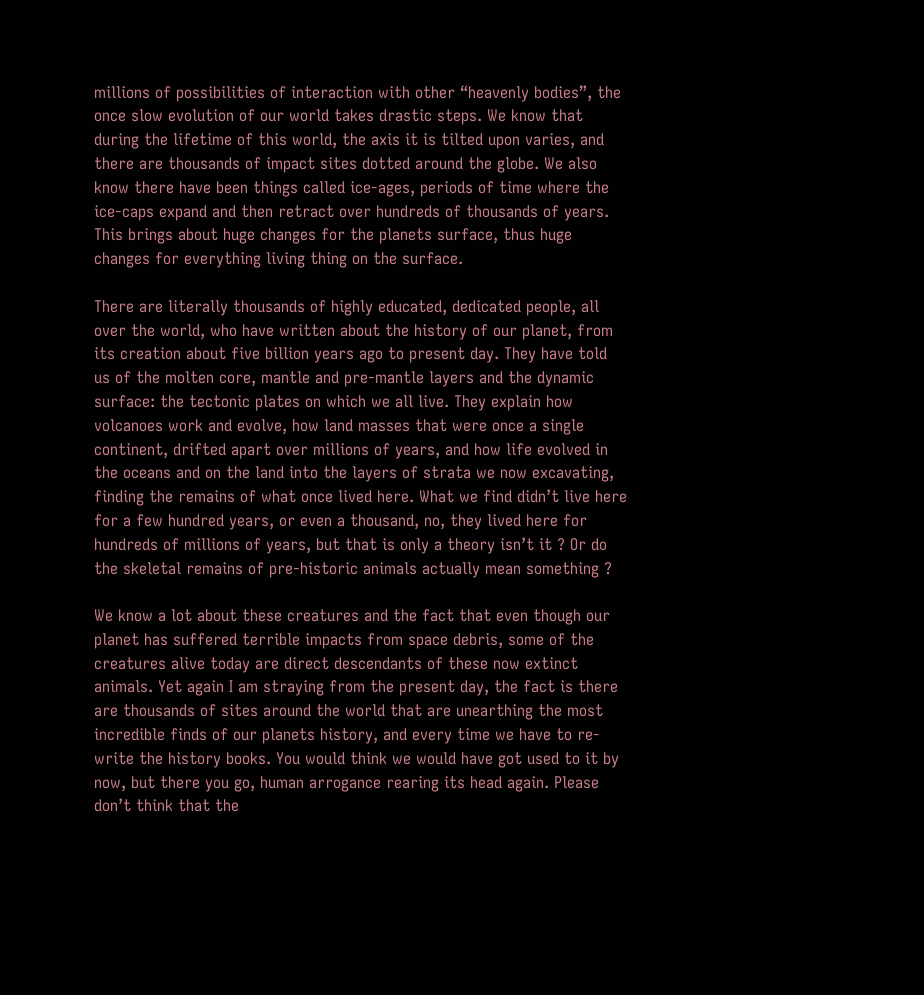millions of possibilities of interaction with other “heavenly bodies”, the once slow evolution of our world takes drastic steps. We know that during the lifetime of this world, the axis it is tilted upon varies, and there are thousands of impact sites dotted around the globe. We also know there have been things called ice-ages, periods of time where the ice-caps expand and then retract over hundreds of thousands of years. This brings about huge changes for the planets surface, thus huge changes for everything living thing on the surface.

There are literally thousands of highly educated, dedicated people, all over the world, who have written about the history of our planet, from its creation about five billion years ago to present day. They have told us of the molten core, mantle and pre-mantle layers and the dynamic surface: the tectonic plates on which we all live. They explain how volcanoes work and evolve, how land masses that were once a single continent, drifted apart over millions of years, and how life evolved in the oceans and on the land into the layers of strata we now excavating, finding the remains of what once lived here. What we find didn’t live here for a few hundred years, or even a thousand, no, they lived here for hundreds of millions of years, but that is only a theory isn’t it ? Or do the skeletal remains of pre-historic animals actually mean something ?

We know a lot about these creatures and the fact that even though our planet has suffered terrible impacts from space debris, some of the creatures alive today are direct descendants of these now extinct animals. Yet again I am straying from the present day, the fact is there are thousands of sites around the world that are unearthing the most incredible finds of our planets history, and every time we have to re-write the history books. You would think we would have got used to it by now, but there you go, human arrogance rearing its head again. Please don’t think that the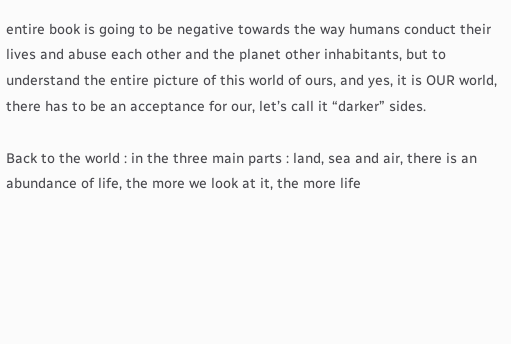entire book is going to be negative towards the way humans conduct their lives and abuse each other and the planet other inhabitants, but to understand the entire picture of this world of ours, and yes, it is OUR world, there has to be an acceptance for our, let’s call it “darker” sides.

Back to the world : in the three main parts : land, sea and air, there is an abundance of life, the more we look at it, the more life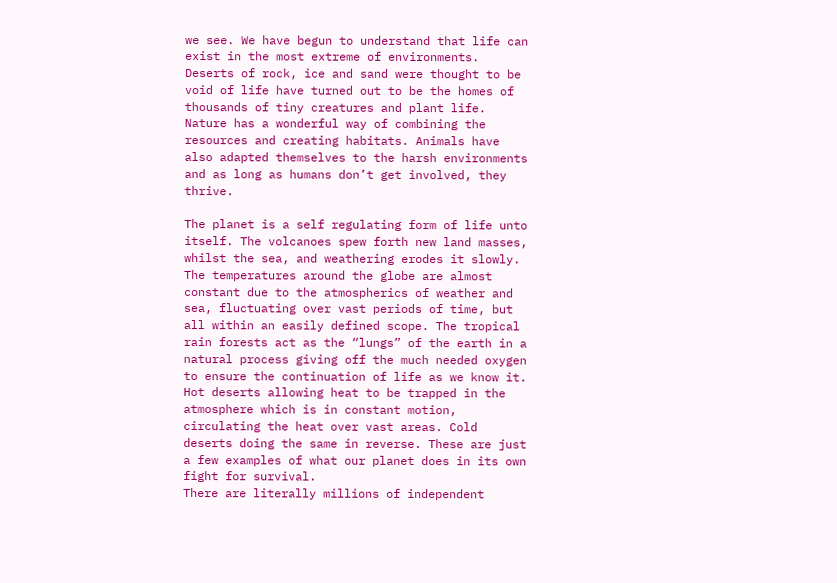we see. We have begun to understand that life can exist in the most extreme of environments. Deserts of rock, ice and sand were thought to be void of life have turned out to be the homes of thousands of tiny creatures and plant life. Nature has a wonderful way of combining the resources and creating habitats. Animals have also adapted themselves to the harsh environments and as long as humans don’t get involved, they thrive.

The planet is a self regulating form of life unto itself. The volcanoes spew forth new land masses, whilst the sea, and weathering erodes it slowly. The temperatures around the globe are almost constant due to the atmospherics of weather and sea, fluctuating over vast periods of time, but all within an easily defined scope. The tropical rain forests act as the “lungs” of the earth in a natural process giving off the much needed oxygen to ensure the continuation of life as we know it. Hot deserts allowing heat to be trapped in the atmosphere which is in constant motion, circulating the heat over vast areas. Cold deserts doing the same in reverse. These are just a few examples of what our planet does in its own fight for survival.
There are literally millions of independent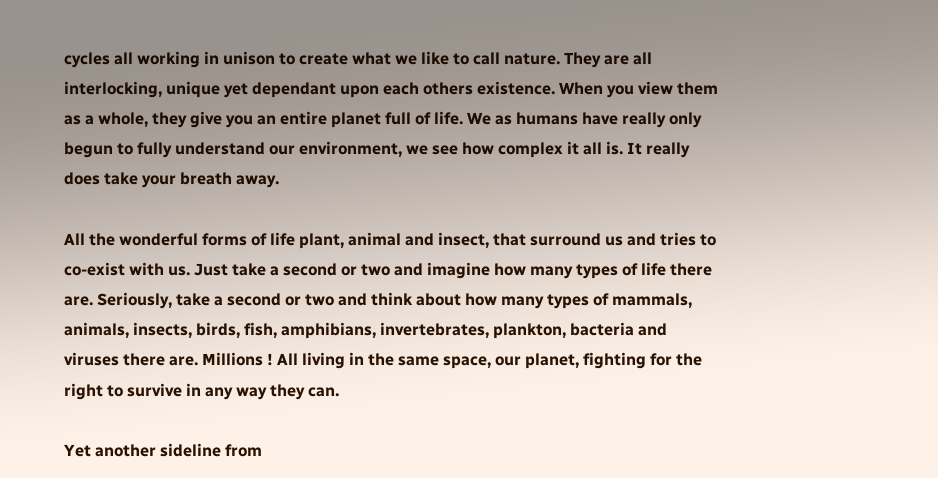cycles all working in unison to create what we like to call nature. They are all interlocking, unique yet dependant upon each others existence. When you view them as a whole, they give you an entire planet full of life. We as humans have really only begun to fully understand our environment, we see how complex it all is. It really does take your breath away.

All the wonderful forms of life plant, animal and insect, that surround us and tries to co-exist with us. Just take a second or two and imagine how many types of life there are. Seriously, take a second or two and think about how many types of mammals, animals, insects, birds, fish, amphibians, invertebrates, plankton, bacteria and viruses there are. Millions ! All living in the same space, our planet, fighting for the right to survive in any way they can.

Yet another sideline from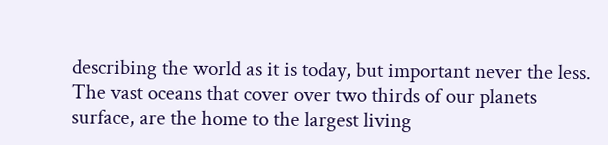describing the world as it is today, but important never the less. The vast oceans that cover over two thirds of our planets surface, are the home to the largest living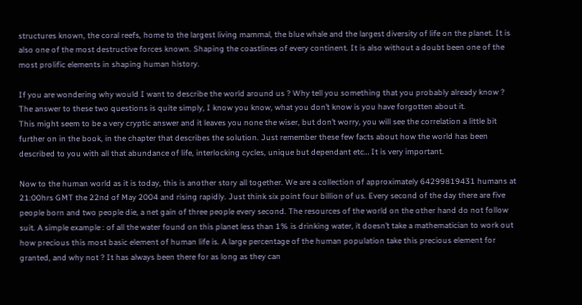structures known, the coral reefs, home to the largest living mammal, the blue whale and the largest diversity of life on the planet. It is also one of the most destructive forces known. Shaping the coastlines of every continent. It is also without a doubt been one of the most prolific elements in shaping human history.

If you are wondering why would I want to describe the world around us ? Why tell you something that you probably already know ? The answer to these two questions is quite simply, I know you know, what you don’t know is you have forgotten about it.
This might seem to be a very cryptic answer and it leaves you none the wiser, but don’t worry, you will see the correlation a little bit further on in the book, in the chapter that describes the solution. Just remember these few facts about how the world has been described to you with all that abundance of life, interlocking cycles, unique but dependant etc… It is very important.

Now to the human world as it is today, this is another story all together. We are a collection of approximately 64299819431 humans at 21:00hrs GMT the 22nd of May 2004 and rising rapidly. Just think six point four billion of us. Every second of the day there are five people born and two people die, a net gain of three people every second. The resources of the world on the other hand do not follow suit. A simple example : of all the water found on this planet less than 1% is drinking water, it doesn’t take a mathematician to work out how precious this most basic element of human life is. A large percentage of the human population take this precious element for granted, and why not ? It has always been there for as long as they can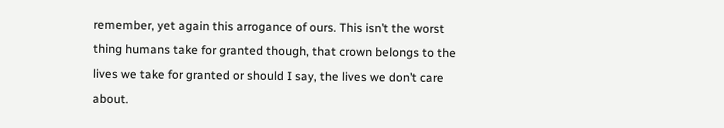remember, yet again this arrogance of ours. This isn’t the worst thing humans take for granted though, that crown belongs to the lives we take for granted or should I say, the lives we don’t care about.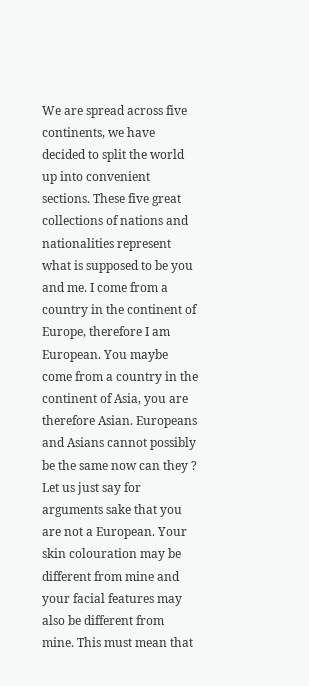We are spread across five continents, we have decided to split the world up into convenient sections. These five great collections of nations and nationalities represent what is supposed to be you and me. I come from a country in the continent of Europe, therefore I am European. You maybe come from a country in the continent of Asia, you are therefore Asian. Europeans and Asians cannot possibly be the same now can they ? Let us just say for arguments sake that you are not a European. Your skin colouration may be different from mine and your facial features may also be different from mine. This must mean that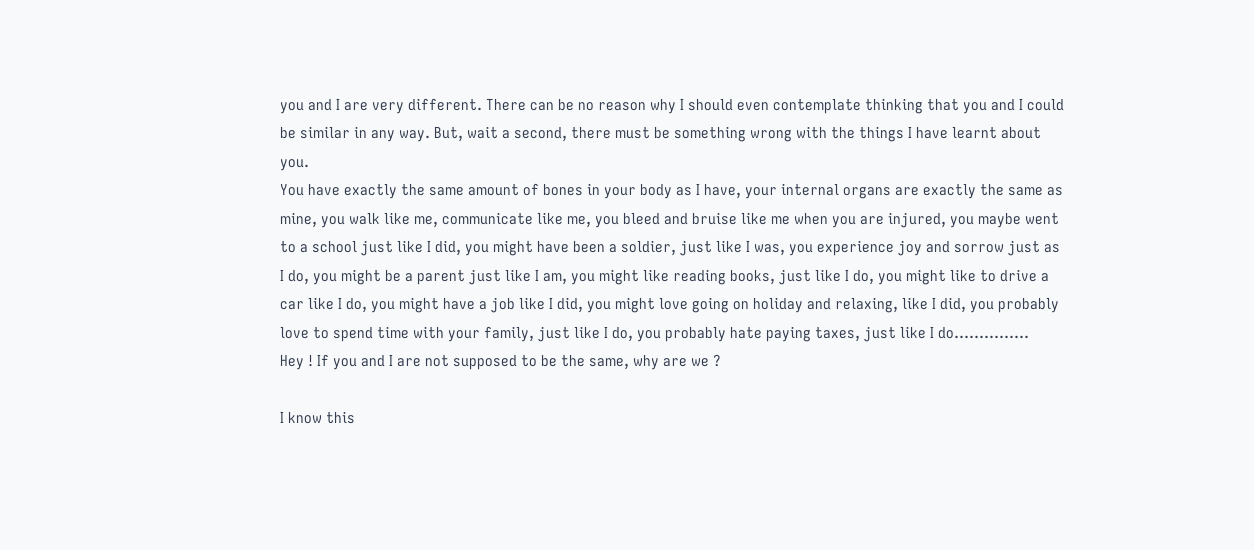you and I are very different. There can be no reason why I should even contemplate thinking that you and I could be similar in any way. But, wait a second, there must be something wrong with the things I have learnt about you.
You have exactly the same amount of bones in your body as I have, your internal organs are exactly the same as mine, you walk like me, communicate like me, you bleed and bruise like me when you are injured, you maybe went to a school just like I did, you might have been a soldier, just like I was, you experience joy and sorrow just as I do, you might be a parent just like I am, you might like reading books, just like I do, you might like to drive a car like I do, you might have a job like I did, you might love going on holiday and relaxing, like I did, you probably love to spend time with your family, just like I do, you probably hate paying taxes, just like I do……………
Hey ! If you and I are not supposed to be the same, why are we ?

I know this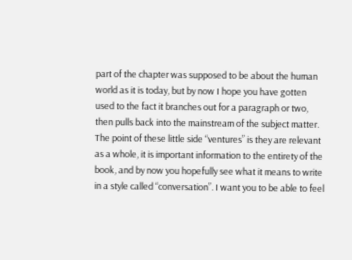part of the chapter was supposed to be about the human world as it is today, but by now I hope you have gotten used to the fact it branches out for a paragraph or two, then pulls back into the mainstream of the subject matter. The point of these little side “ventures” is they are relevant as a whole, it is important information to the entirety of the book, and by now you hopefully see what it means to write in a style called “conversation”. I want you to be able to feel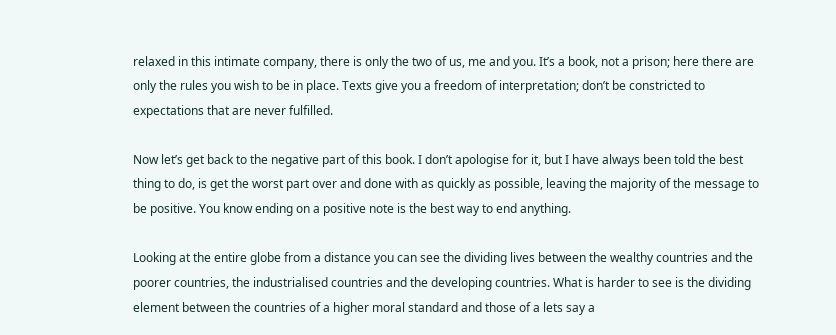relaxed in this intimate company, there is only the two of us, me and you. It’s a book, not a prison; here there are only the rules you wish to be in place. Texts give you a freedom of interpretation; don’t be constricted to expectations that are never fulfilled.

Now let’s get back to the negative part of this book. I don’t apologise for it, but I have always been told the best thing to do, is get the worst part over and done with as quickly as possible, leaving the majority of the message to be positive. You know ending on a positive note is the best way to end anything.

Looking at the entire globe from a distance you can see the dividing lives between the wealthy countries and the poorer countries, the industrialised countries and the developing countries. What is harder to see is the dividing element between the countries of a higher moral standard and those of a lets say a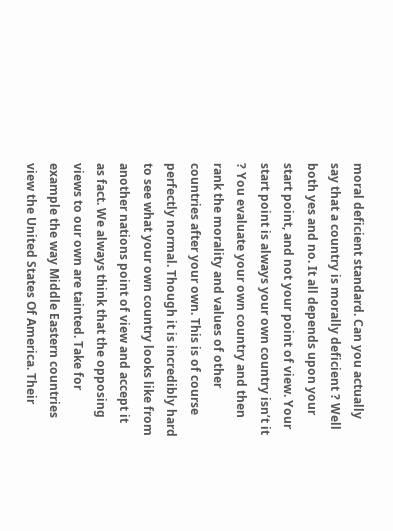moral deficient standard. Can you actually say that a country is morally deficient ? Well both yes and no. It all depends upon your start point, and not your point of view. Your start point is always your own country isn’t it ? You evaluate your own country and then rank the morality and values of other countries after your own. This is of course perfectly normal. Though it is incredibly hard to see what your own country looks like from another nations point of view and accept it as fact. We always think that the opposing views to our own are tainted. Take for example the way Middle Eastern countries view the United States Of America. Their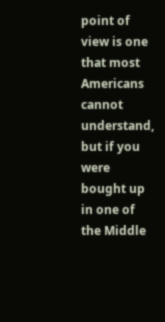point of view is one that most Americans cannot understand, but if you were bought up in one of the Middle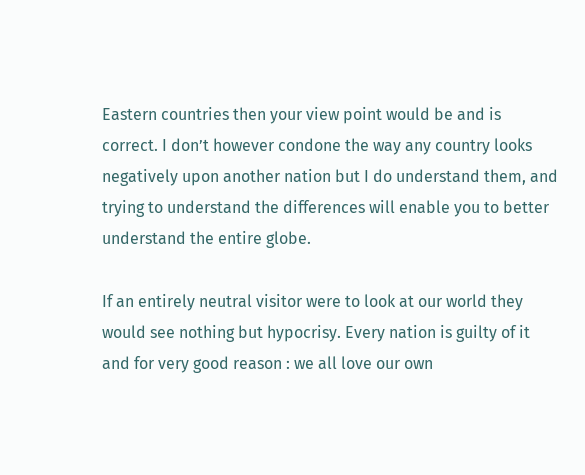Eastern countries then your view point would be and is correct. I don’t however condone the way any country looks negatively upon another nation but I do understand them, and trying to understand the differences will enable you to better understand the entire globe.

If an entirely neutral visitor were to look at our world they would see nothing but hypocrisy. Every nation is guilty of it and for very good reason : we all love our own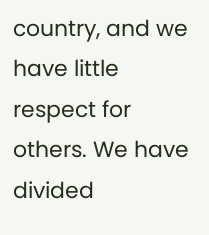country, and we have little respect for others. We have divided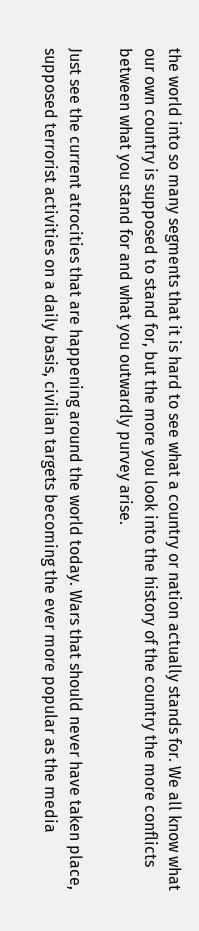the world into so many segments that it is hard to see what a country or nation actually stands for. We all know what our own country is supposed to stand for, but the more you look into the history of the country the more conflicts between what you stand for and what you outwardly purvey arise.

Just see the current atrocities that are happening around the world today. Wars that should never have taken place, supposed terrorist activities on a daily basis, civilian targets becoming the ever more popular as the media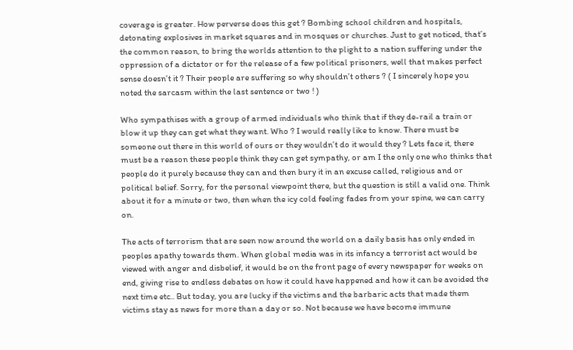coverage is greater. How perverse does this get ? Bombing school children and hospitals, detonating explosives in market squares and in mosques or churches. Just to get noticed, that’s the common reason, to bring the worlds attention to the plight to a nation suffering under the oppression of a dictator or for the release of a few political prisoners, well that makes perfect sense doesn’t it ? Their people are suffering so why shouldn’t others ? ( I sincerely hope you noted the sarcasm within the last sentence or two ! )

Who sympathises with a group of armed individuals who think that if they de-rail a train or blow it up they can get what they want. Who ? I would really like to know. There must be someone out there in this world of ours or they wouldn’t do it would they ? Lets face it, there must be a reason these people think they can get sympathy, or am I the only one who thinks that people do it purely because they can and then bury it in an excuse called, religious and or political belief. Sorry, for the personal viewpoint there, but the question is still a valid one. Think about it for a minute or two, then when the icy cold feeling fades from your spine, we can carry on.

The acts of terrorism that are seen now around the world on a daily basis has only ended in peoples apathy towards them. When global media was in its infancy a terrorist act would be viewed with anger and disbelief, it would be on the front page of every newspaper for weeks on end, giving rise to endless debates on how it could have happened and how it can be avoided the next time etc.. But today, you are lucky if the victims and the barbaric acts that made them victims stay as news for more than a day or so. Not because we have become immune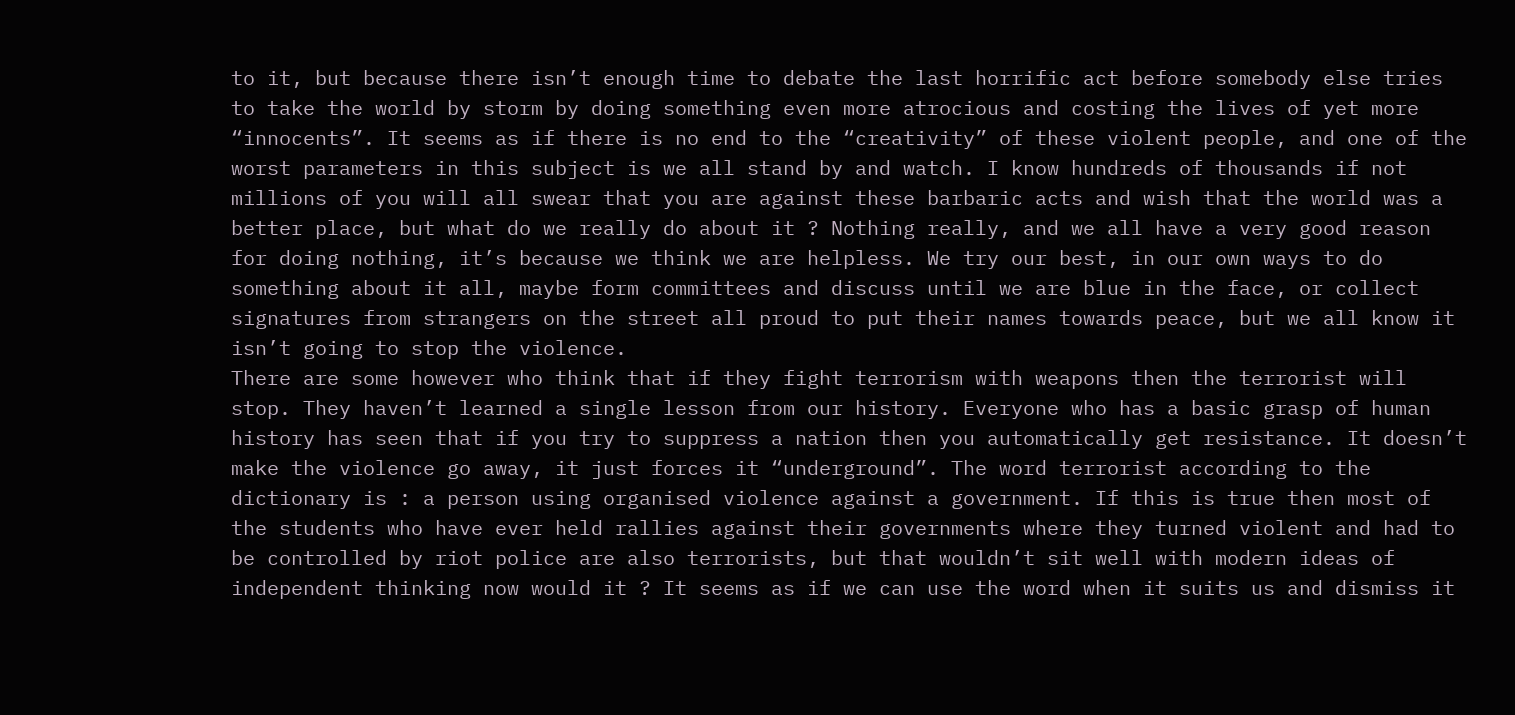to it, but because there isn’t enough time to debate the last horrific act before somebody else tries to take the world by storm by doing something even more atrocious and costing the lives of yet more “innocents”. It seems as if there is no end to the “creativity” of these violent people, and one of the worst parameters in this subject is we all stand by and watch. I know hundreds of thousands if not millions of you will all swear that you are against these barbaric acts and wish that the world was a better place, but what do we really do about it ? Nothing really, and we all have a very good reason for doing nothing, it’s because we think we are helpless. We try our best, in our own ways to do something about it all, maybe form committees and discuss until we are blue in the face, or collect signatures from strangers on the street all proud to put their names towards peace, but we all know it isn’t going to stop the violence.
There are some however who think that if they fight terrorism with weapons then the terrorist will stop. They haven’t learned a single lesson from our history. Everyone who has a basic grasp of human history has seen that if you try to suppress a nation then you automatically get resistance. It doesn’t make the violence go away, it just forces it “underground”. The word terrorist according to the dictionary is : a person using organised violence against a government. If this is true then most of the students who have ever held rallies against their governments where they turned violent and had to be controlled by riot police are also terrorists, but that wouldn’t sit well with modern ideas of independent thinking now would it ? It seems as if we can use the word when it suits us and dismiss it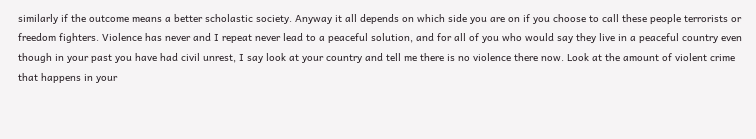similarly if the outcome means a better scholastic society. Anyway it all depends on which side you are on if you choose to call these people terrorists or freedom fighters. Violence has never and I repeat never lead to a peaceful solution, and for all of you who would say they live in a peaceful country even though in your past you have had civil unrest, I say look at your country and tell me there is no violence there now. Look at the amount of violent crime that happens in your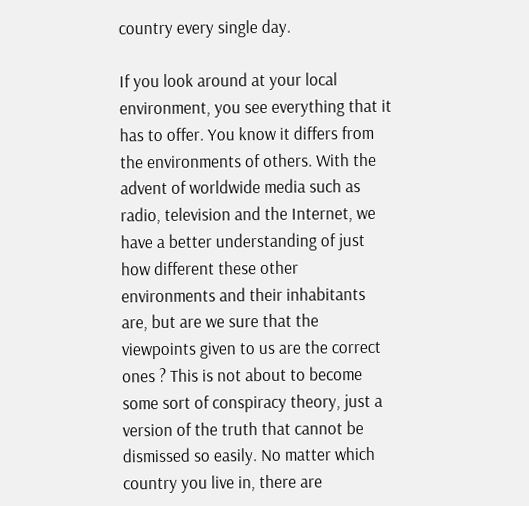country every single day.

If you look around at your local environment, you see everything that it has to offer. You know it differs from the environments of others. With the advent of worldwide media such as radio, television and the Internet, we have a better understanding of just how different these other environments and their inhabitants are, but are we sure that the viewpoints given to us are the correct ones ? This is not about to become some sort of conspiracy theory, just a version of the truth that cannot be dismissed so easily. No matter which country you live in, there are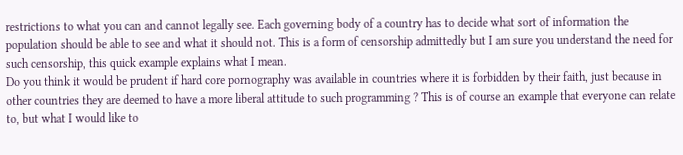restrictions to what you can and cannot legally see. Each governing body of a country has to decide what sort of information the population should be able to see and what it should not. This is a form of censorship admittedly but I am sure you understand the need for such censorship, this quick example explains what I mean.
Do you think it would be prudent if hard core pornography was available in countries where it is forbidden by their faith, just because in other countries they are deemed to have a more liberal attitude to such programming ? This is of course an example that everyone can relate to, but what I would like to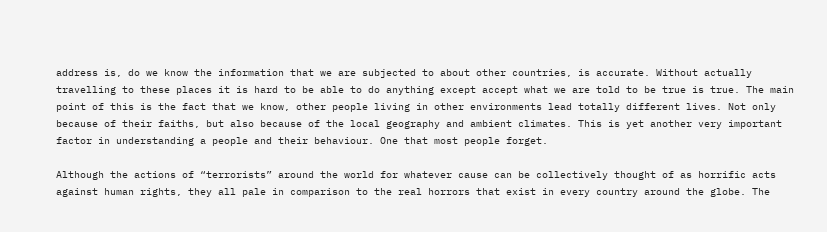address is, do we know the information that we are subjected to about other countries, is accurate. Without actually travelling to these places it is hard to be able to do anything except accept what we are told to be true is true. The main point of this is the fact that we know, other people living in other environments lead totally different lives. Not only because of their faiths, but also because of the local geography and ambient climates. This is yet another very important factor in understanding a people and their behaviour. One that most people forget.

Although the actions of “terrorists” around the world for whatever cause can be collectively thought of as horrific acts against human rights, they all pale in comparison to the real horrors that exist in every country around the globe. The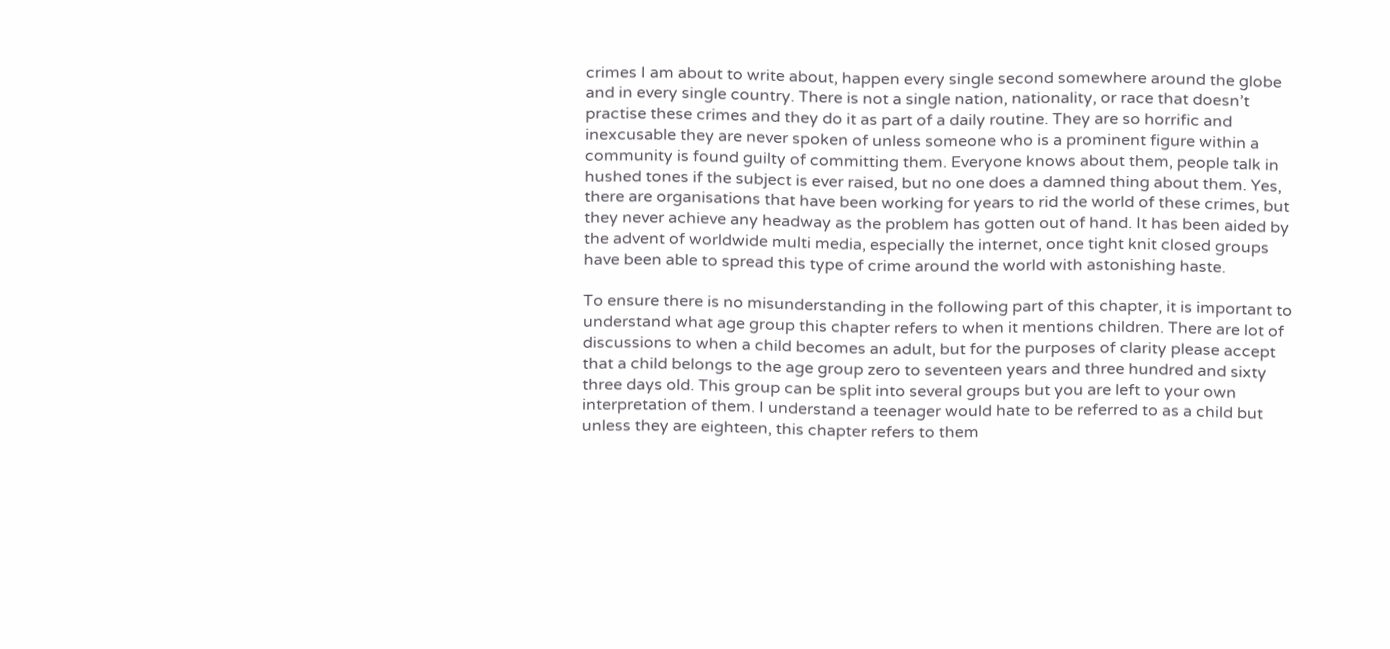crimes I am about to write about, happen every single second somewhere around the globe and in every single country. There is not a single nation, nationality, or race that doesn’t practise these crimes and they do it as part of a daily routine. They are so horrific and inexcusable they are never spoken of unless someone who is a prominent figure within a community is found guilty of committing them. Everyone knows about them, people talk in hushed tones if the subject is ever raised, but no one does a damned thing about them. Yes, there are organisations that have been working for years to rid the world of these crimes, but they never achieve any headway as the problem has gotten out of hand. It has been aided by the advent of worldwide multi media, especially the internet, once tight knit closed groups have been able to spread this type of crime around the world with astonishing haste.

To ensure there is no misunderstanding in the following part of this chapter, it is important to understand what age group this chapter refers to when it mentions children. There are lot of discussions to when a child becomes an adult, but for the purposes of clarity please accept that a child belongs to the age group zero to seventeen years and three hundred and sixty three days old. This group can be split into several groups but you are left to your own interpretation of them. I understand a teenager would hate to be referred to as a child but unless they are eighteen, this chapter refers to them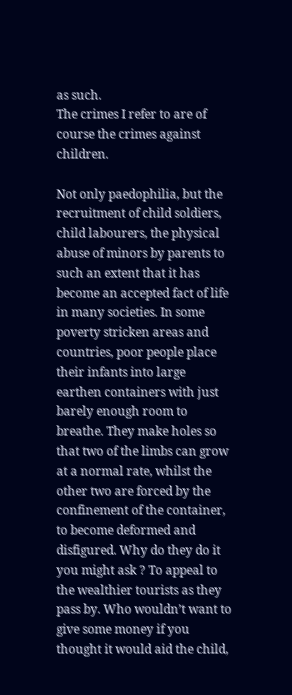as such.
The crimes I refer to are of course the crimes against children.

Not only paedophilia, but the recruitment of child soldiers, child labourers, the physical abuse of minors by parents to such an extent that it has become an accepted fact of life in many societies. In some poverty stricken areas and countries, poor people place their infants into large earthen containers with just barely enough room to breathe. They make holes so that two of the limbs can grow at a normal rate, whilst the other two are forced by the confinement of the container, to become deformed and disfigured. Why do they do it you might ask ? To appeal to the wealthier tourists as they pass by. Who wouldn’t want to give some money if you thought it would aid the child,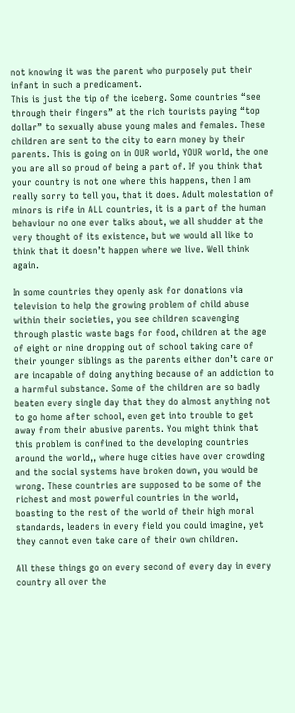not knowing it was the parent who purposely put their infant in such a predicament.
This is just the tip of the iceberg. Some countries “see through their fingers” at the rich tourists paying “top dollar” to sexually abuse young males and females. These children are sent to the city to earn money by their parents. This is going on in OUR world, YOUR world, the one you are all so proud of being a part of. If you think that your country is not one where this happens, then I am really sorry to tell you, that it does. Adult molestation of minors is rife in ALL countries, it is a part of the human behaviour no one ever talks about, we all shudder at the very thought of its existence, but we would all like to think that it doesn’t happen where we live. Well think again.

In some countries they openly ask for donations via television to help the growing problem of child abuse within their societies, you see children scavenging through plastic waste bags for food, children at the age of eight or nine dropping out of school taking care of their younger siblings as the parents either don’t care or are incapable of doing anything because of an addiction to a harmful substance. Some of the children are so badly beaten every single day that they do almost anything not to go home after school, even get into trouble to get away from their abusive parents. You might think that this problem is confined to the developing countries around the world,, where huge cities have over crowding and the social systems have broken down, you would be wrong. These countries are supposed to be some of the richest and most powerful countries in the world, boasting to the rest of the world of their high moral standards, leaders in every field you could imagine, yet they cannot even take care of their own children.

All these things go on every second of every day in every country all over the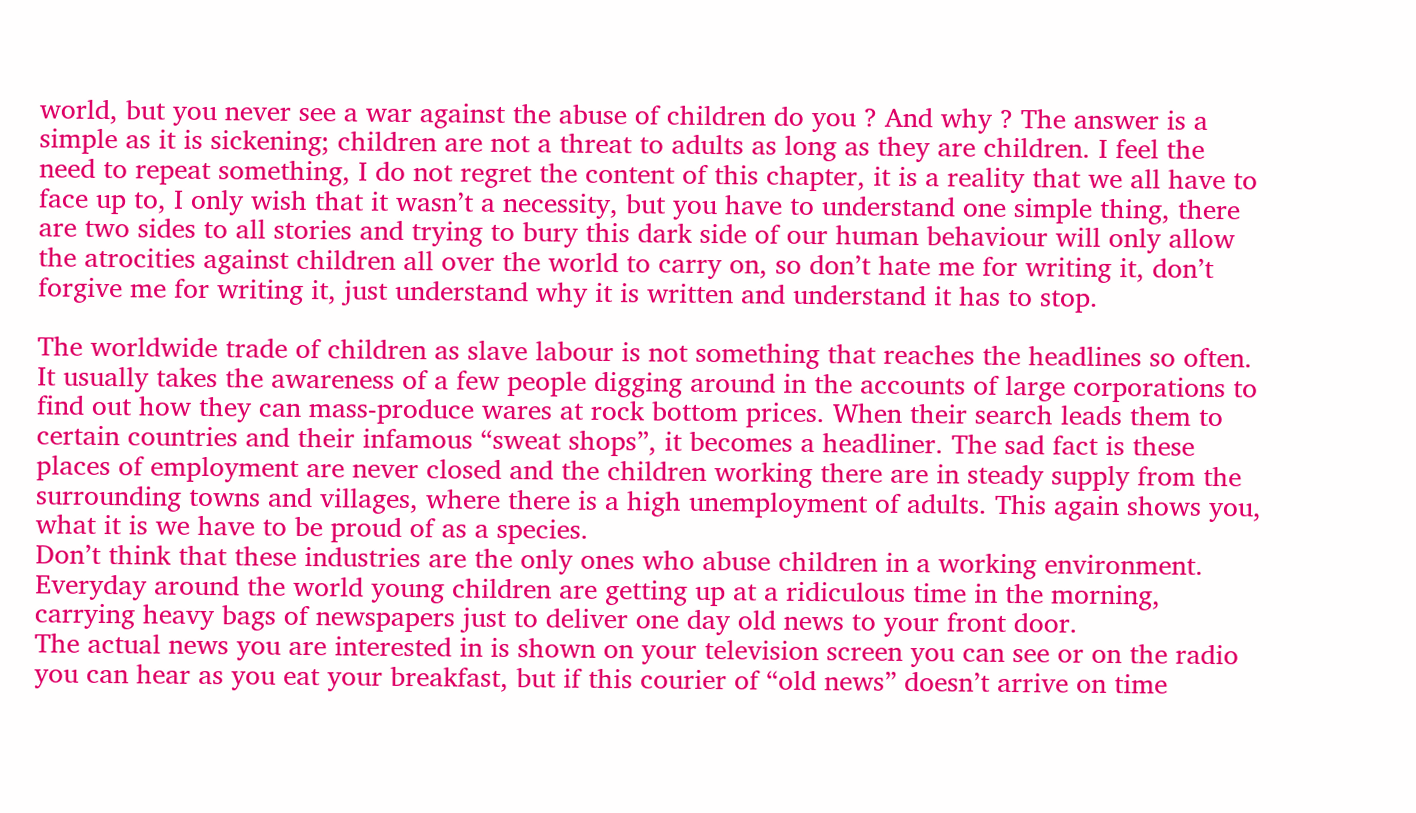world, but you never see a war against the abuse of children do you ? And why ? The answer is a simple as it is sickening; children are not a threat to adults as long as they are children. I feel the need to repeat something, I do not regret the content of this chapter, it is a reality that we all have to face up to, I only wish that it wasn’t a necessity, but you have to understand one simple thing, there are two sides to all stories and trying to bury this dark side of our human behaviour will only allow the atrocities against children all over the world to carry on, so don’t hate me for writing it, don’t forgive me for writing it, just understand why it is written and understand it has to stop.

The worldwide trade of children as slave labour is not something that reaches the headlines so often. It usually takes the awareness of a few people digging around in the accounts of large corporations to find out how they can mass-produce wares at rock bottom prices. When their search leads them to certain countries and their infamous “sweat shops”, it becomes a headliner. The sad fact is these places of employment are never closed and the children working there are in steady supply from the surrounding towns and villages, where there is a high unemployment of adults. This again shows you, what it is we have to be proud of as a species.
Don’t think that these industries are the only ones who abuse children in a working environment. Everyday around the world young children are getting up at a ridiculous time in the morning, carrying heavy bags of newspapers just to deliver one day old news to your front door.
The actual news you are interested in is shown on your television screen you can see or on the radio you can hear as you eat your breakfast, but if this courier of “old news” doesn’t arrive on time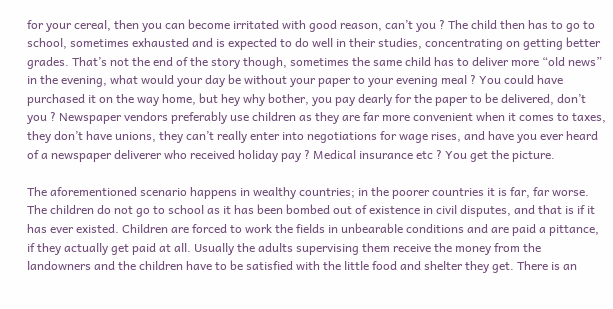for your cereal, then you can become irritated with good reason, can’t you ? The child then has to go to school, sometimes exhausted and is expected to do well in their studies, concentrating on getting better grades. That’s not the end of the story though, sometimes the same child has to deliver more “old news” in the evening, what would your day be without your paper to your evening meal ? You could have purchased it on the way home, but hey why bother, you pay dearly for the paper to be delivered, don’t you ? Newspaper vendors preferably use children as they are far more convenient when it comes to taxes, they don’t have unions, they can’t really enter into negotiations for wage rises, and have you ever heard of a newspaper deliverer who received holiday pay ? Medical insurance etc ? You get the picture.

The aforementioned scenario happens in wealthy countries; in the poorer countries it is far, far worse. The children do not go to school as it has been bombed out of existence in civil disputes, and that is if it has ever existed. Children are forced to work the fields in unbearable conditions and are paid a pittance, if they actually get paid at all. Usually the adults supervising them receive the money from the landowners and the children have to be satisfied with the little food and shelter they get. There is an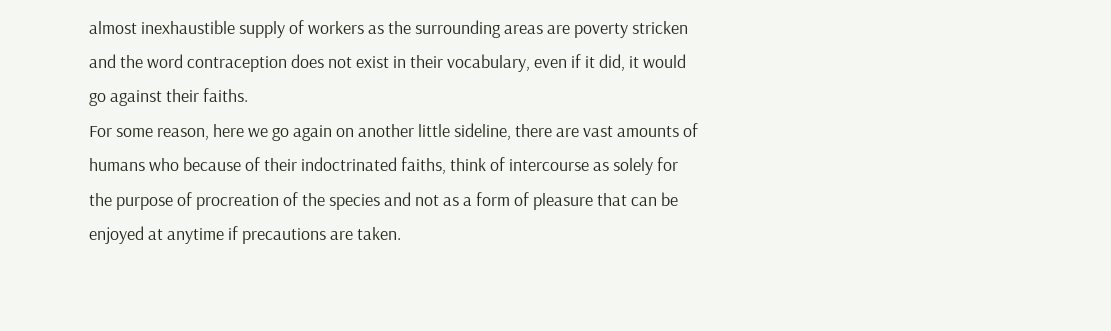almost inexhaustible supply of workers as the surrounding areas are poverty stricken and the word contraception does not exist in their vocabulary, even if it did, it would go against their faiths.
For some reason, here we go again on another little sideline, there are vast amounts of humans who because of their indoctrinated faiths, think of intercourse as solely for the purpose of procreation of the species and not as a form of pleasure that can be enjoyed at anytime if precautions are taken.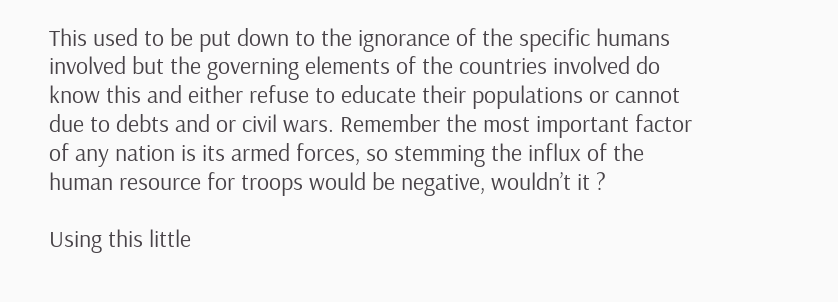This used to be put down to the ignorance of the specific humans involved but the governing elements of the countries involved do know this and either refuse to educate their populations or cannot due to debts and or civil wars. Remember the most important factor of any nation is its armed forces, so stemming the influx of the human resource for troops would be negative, wouldn’t it ?

Using this little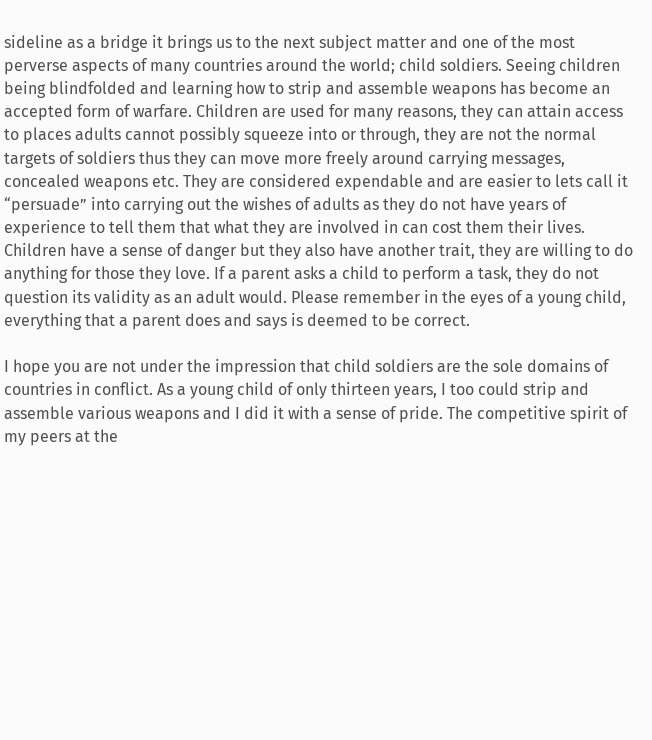sideline as a bridge it brings us to the next subject matter and one of the most perverse aspects of many countries around the world; child soldiers. Seeing children being blindfolded and learning how to strip and assemble weapons has become an accepted form of warfare. Children are used for many reasons, they can attain access to places adults cannot possibly squeeze into or through, they are not the normal targets of soldiers thus they can move more freely around carrying messages, concealed weapons etc. They are considered expendable and are easier to lets call it “persuade” into carrying out the wishes of adults as they do not have years of experience to tell them that what they are involved in can cost them their lives. Children have a sense of danger but they also have another trait, they are willing to do anything for those they love. If a parent asks a child to perform a task, they do not question its validity as an adult would. Please remember in the eyes of a young child, everything that a parent does and says is deemed to be correct.

I hope you are not under the impression that child soldiers are the sole domains of countries in conflict. As a young child of only thirteen years, I too could strip and assemble various weapons and I did it with a sense of pride. The competitive spirit of my peers at the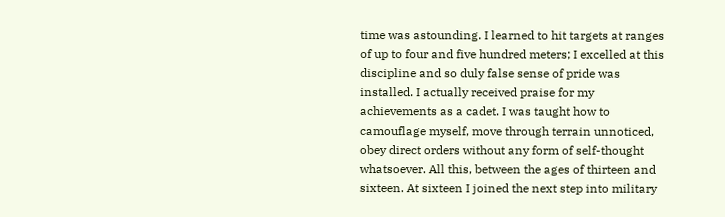time was astounding. I learned to hit targets at ranges of up to four and five hundred meters; I excelled at this discipline and so duly false sense of pride was installed. I actually received praise for my achievements as a cadet. I was taught how to camouflage myself, move through terrain unnoticed, obey direct orders without any form of self-thought whatsoever. All this, between the ages of thirteen and sixteen. At sixteen I joined the next step into military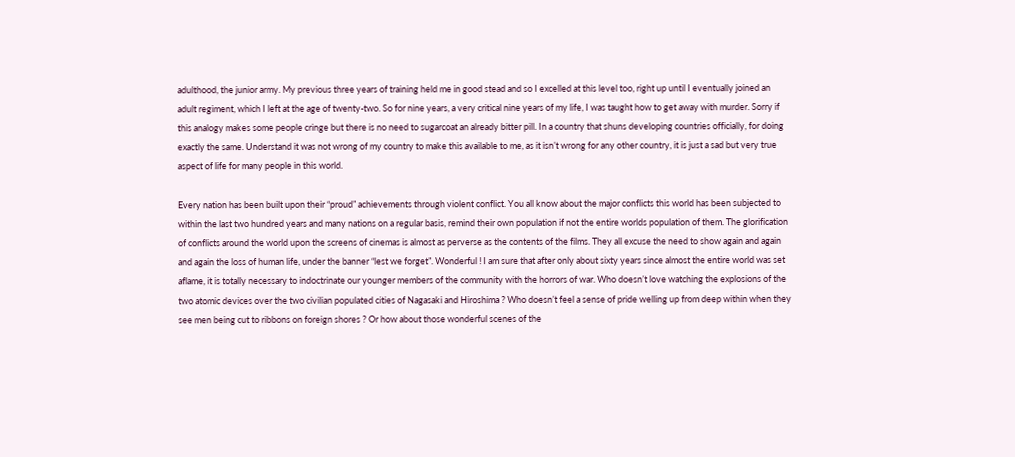adulthood, the junior army. My previous three years of training held me in good stead and so I excelled at this level too, right up until I eventually joined an adult regiment, which I left at the age of twenty-two. So for nine years, a very critical nine years of my life, I was taught how to get away with murder. Sorry if this analogy makes some people cringe but there is no need to sugarcoat an already bitter pill. In a country that shuns developing countries officially, for doing exactly the same. Understand it was not wrong of my country to make this available to me, as it isn’t wrong for any other country, it is just a sad but very true aspect of life for many people in this world.

Every nation has been built upon their “proud” achievements through violent conflict. You all know about the major conflicts this world has been subjected to within the last two hundred years and many nations on a regular basis, remind their own population if not the entire worlds population of them. The glorification of conflicts around the world upon the screens of cinemas is almost as perverse as the contents of the films. They all excuse the need to show again and again and again the loss of human life, under the banner “lest we forget”. Wonderful ! I am sure that after only about sixty years since almost the entire world was set aflame, it is totally necessary to indoctrinate our younger members of the community with the horrors of war. Who doesn’t love watching the explosions of the two atomic devices over the two civilian populated cities of Nagasaki and Hiroshima ? Who doesn’t feel a sense of pride welling up from deep within when they see men being cut to ribbons on foreign shores ? Or how about those wonderful scenes of the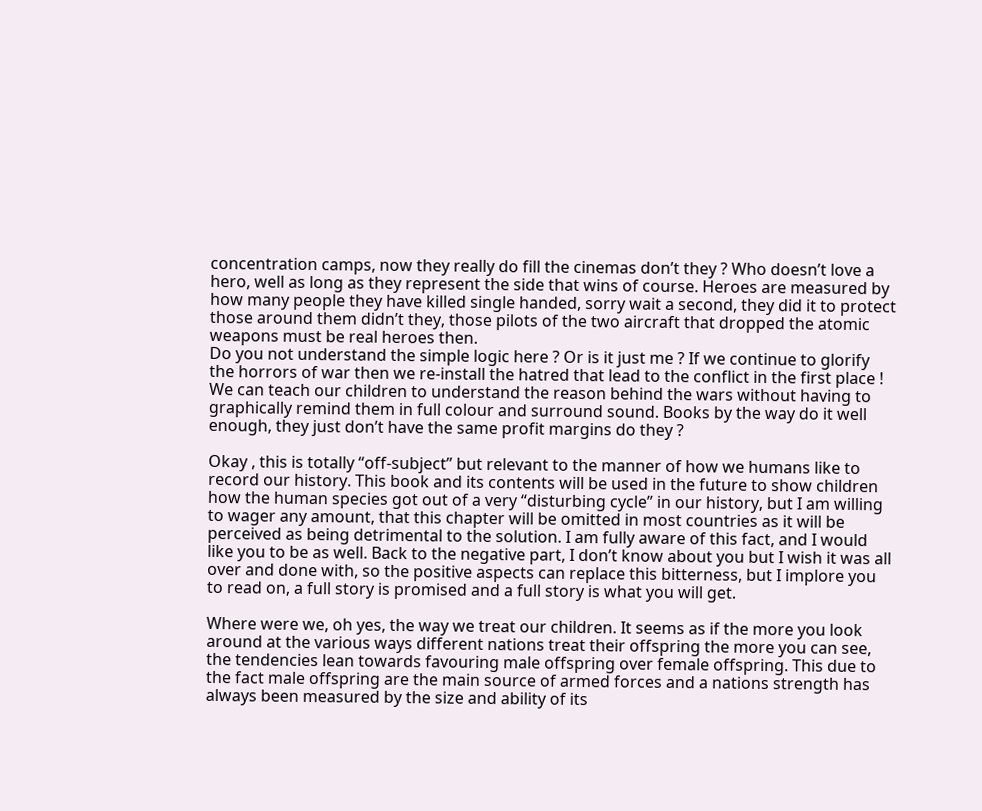concentration camps, now they really do fill the cinemas don’t they ? Who doesn’t love a hero, well as long as they represent the side that wins of course. Heroes are measured by how many people they have killed single handed, sorry wait a second, they did it to protect those around them didn’t they, those pilots of the two aircraft that dropped the atomic weapons must be real heroes then.
Do you not understand the simple logic here ? Or is it just me ? If we continue to glorify the horrors of war then we re-install the hatred that lead to the conflict in the first place ! We can teach our children to understand the reason behind the wars without having to graphically remind them in full colour and surround sound. Books by the way do it well enough, they just don’t have the same profit margins do they ?

Okay , this is totally “off-subject” but relevant to the manner of how we humans like to record our history. This book and its contents will be used in the future to show children how the human species got out of a very “disturbing cycle” in our history, but I am willing to wager any amount, that this chapter will be omitted in most countries as it will be perceived as being detrimental to the solution. I am fully aware of this fact, and I would like you to be as well. Back to the negative part, I don’t know about you but I wish it was all over and done with, so the positive aspects can replace this bitterness, but I implore you to read on, a full story is promised and a full story is what you will get.

Where were we, oh yes, the way we treat our children. It seems as if the more you look around at the various ways different nations treat their offspring the more you can see, the tendencies lean towards favouring male offspring over female offspring. This due to the fact male offspring are the main source of armed forces and a nations strength has always been measured by the size and ability of its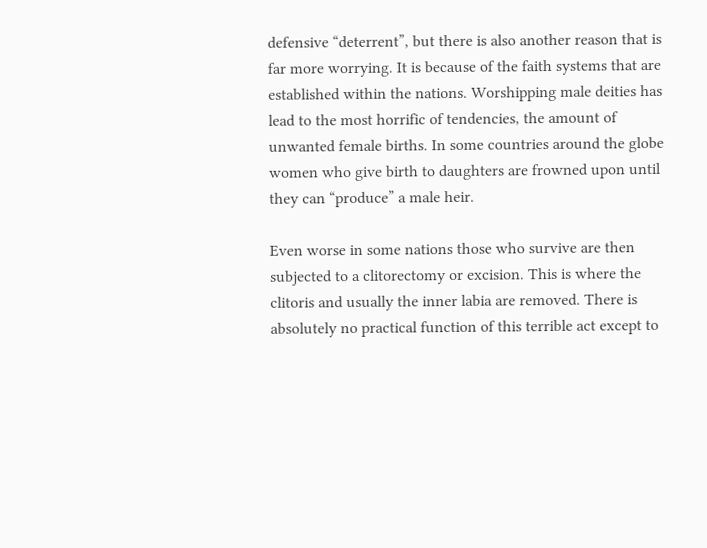defensive “deterrent”, but there is also another reason that is far more worrying. It is because of the faith systems that are established within the nations. Worshipping male deities has lead to the most horrific of tendencies, the amount of unwanted female births. In some countries around the globe women who give birth to daughters are frowned upon until they can “produce” a male heir.

Even worse in some nations those who survive are then subjected to a clitorectomy or excision. This is where the clitoris and usually the inner labia are removed. There is absolutely no practical function of this terrible act except to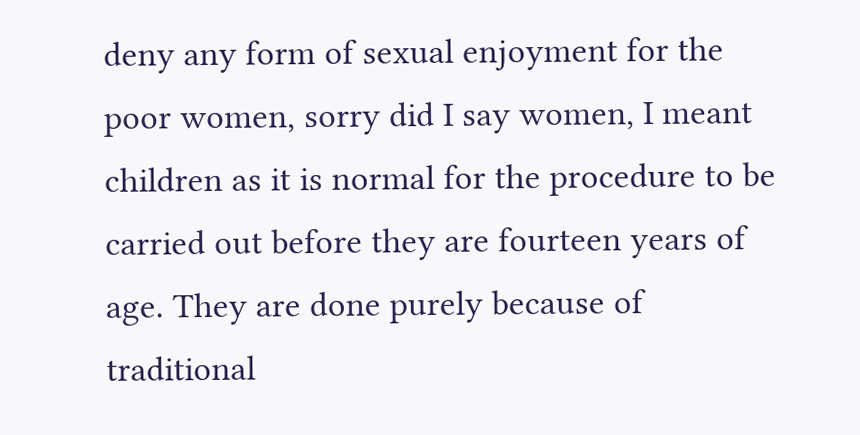deny any form of sexual enjoyment for the poor women, sorry did I say women, I meant children as it is normal for the procedure to be carried out before they are fourteen years of age. They are done purely because of traditional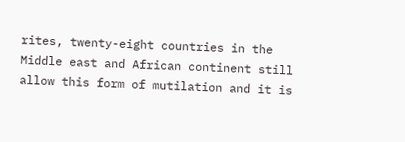rites, twenty-eight countries in the Middle east and African continent still allow this form of mutilation and it is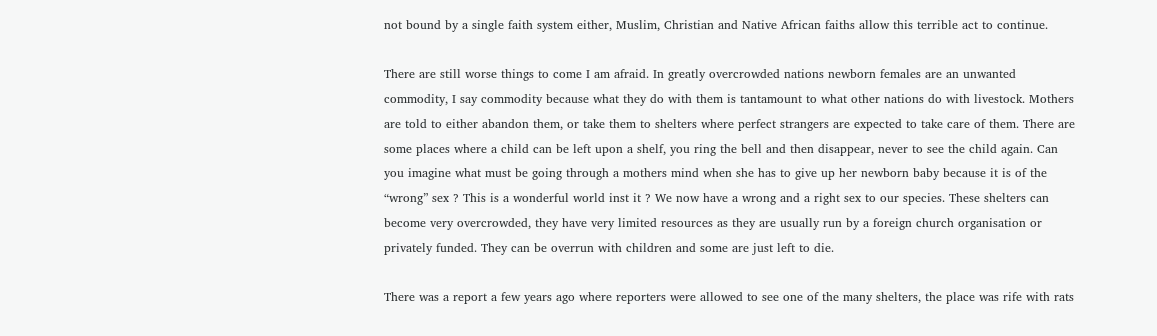not bound by a single faith system either, Muslim, Christian and Native African faiths allow this terrible act to continue.

There are still worse things to come I am afraid. In greatly overcrowded nations newborn females are an unwanted commodity, I say commodity because what they do with them is tantamount to what other nations do with livestock. Mothers are told to either abandon them, or take them to shelters where perfect strangers are expected to take care of them. There are some places where a child can be left upon a shelf, you ring the bell and then disappear, never to see the child again. Can you imagine what must be going through a mothers mind when she has to give up her newborn baby because it is of the “wrong” sex ? This is a wonderful world inst it ? We now have a wrong and a right sex to our species. These shelters can become very overcrowded, they have very limited resources as they are usually run by a foreign church organisation or privately funded. They can be overrun with children and some are just left to die.

There was a report a few years ago where reporters were allowed to see one of the many shelters, the place was rife with rats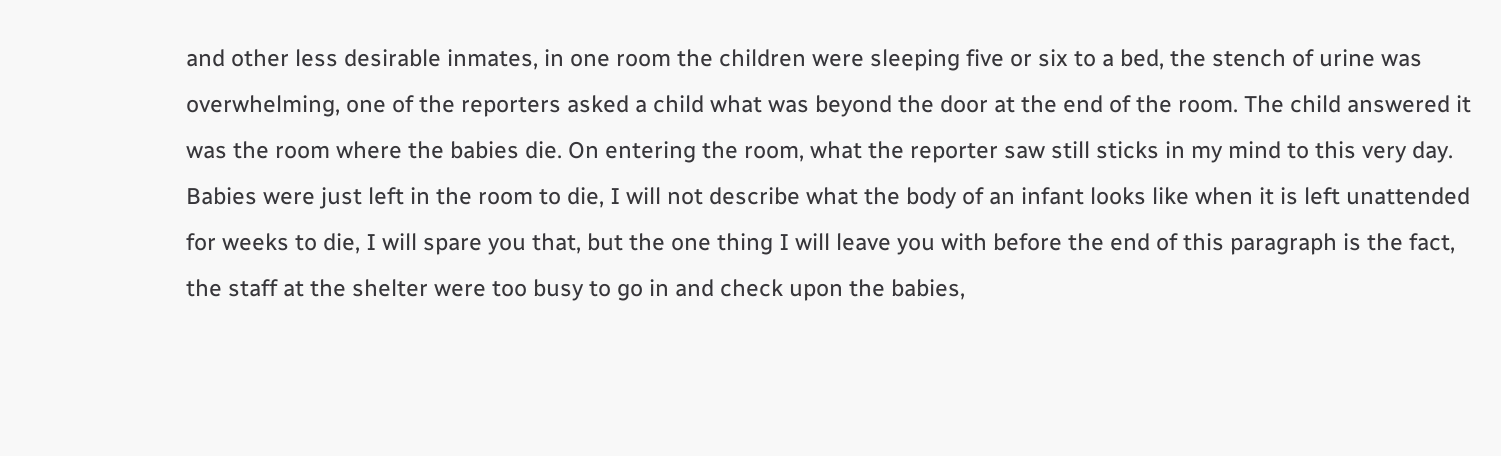and other less desirable inmates, in one room the children were sleeping five or six to a bed, the stench of urine was overwhelming, one of the reporters asked a child what was beyond the door at the end of the room. The child answered it was the room where the babies die. On entering the room, what the reporter saw still sticks in my mind to this very day. Babies were just left in the room to die, I will not describe what the body of an infant looks like when it is left unattended for weeks to die, I will spare you that, but the one thing I will leave you with before the end of this paragraph is the fact, the staff at the shelter were too busy to go in and check upon the babies,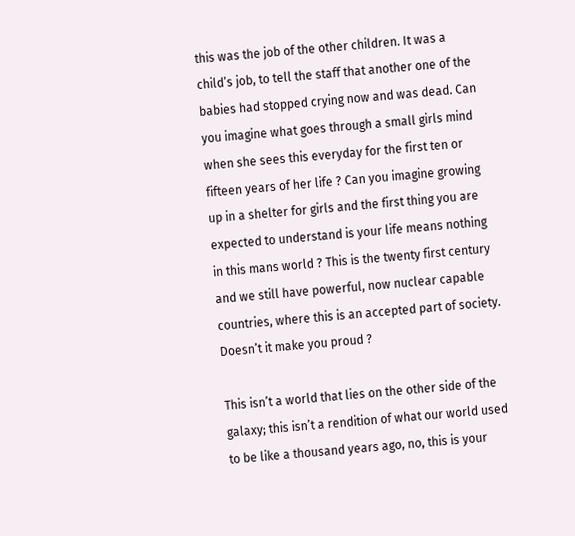this was the job of the other children. It was a child’s job, to tell the staff that another one of the babies had stopped crying now and was dead. Can you imagine what goes through a small girls mind when she sees this everyday for the first ten or fifteen years of her life ? Can you imagine growing up in a shelter for girls and the first thing you are expected to understand is your life means nothing in this mans world ? This is the twenty first century and we still have powerful, now nuclear capable countries, where this is an accepted part of society. Doesn’t it make you proud ?

This isn’t a world that lies on the other side of the galaxy; this isn’t a rendition of what our world used to be like a thousand years ago, no, this is your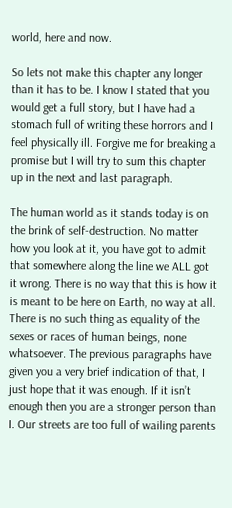world, here and now.

So lets not make this chapter any longer than it has to be. I know I stated that you would get a full story, but I have had a stomach full of writing these horrors and I feel physically ill. Forgive me for breaking a promise but I will try to sum this chapter up in the next and last paragraph.

The human world as it stands today is on the brink of self-destruction. No matter how you look at it, you have got to admit that somewhere along the line we ALL got it wrong. There is no way that this is how it is meant to be here on Earth, no way at all. There is no such thing as equality of the sexes or races of human beings, none whatsoever. The previous paragraphs have given you a very brief indication of that, I just hope that it was enough. If it isn’t enough then you are a stronger person than I. Our streets are too full of wailing parents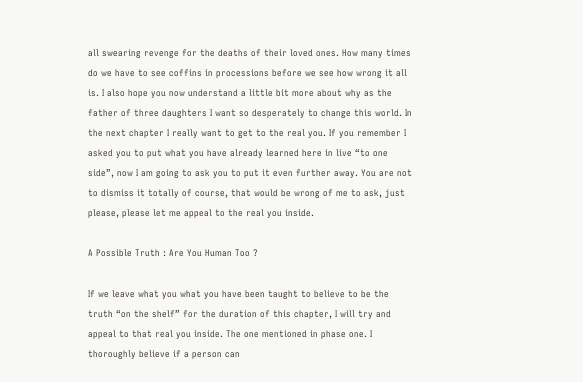all swearing revenge for the deaths of their loved ones. How many times do we have to see coffins in processions before we see how wrong it all is. I also hope you now understand a little bit more about why as the father of three daughters I want so desperately to change this world. In the next chapter I really want to get to the real you. If you remember I asked you to put what you have already learned here in live “to one side”, now I am going to ask you to put it even further away. You are not to dismiss it totally of course, that would be wrong of me to ask, just please, please let me appeal to the real you inside.

A Possible Truth : Are You Human Too ?

If we leave what you what you have been taught to believe to be the truth “on the shelf” for the duration of this chapter, I will try and appeal to that real you inside. The one mentioned in phase one. I thoroughly believe if a person can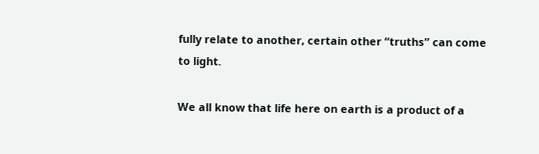fully relate to another, certain other “truths” can come to light.

We all know that life here on earth is a product of a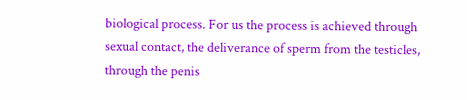biological process. For us the process is achieved through sexual contact, the deliverance of sperm from the testicles, through the penis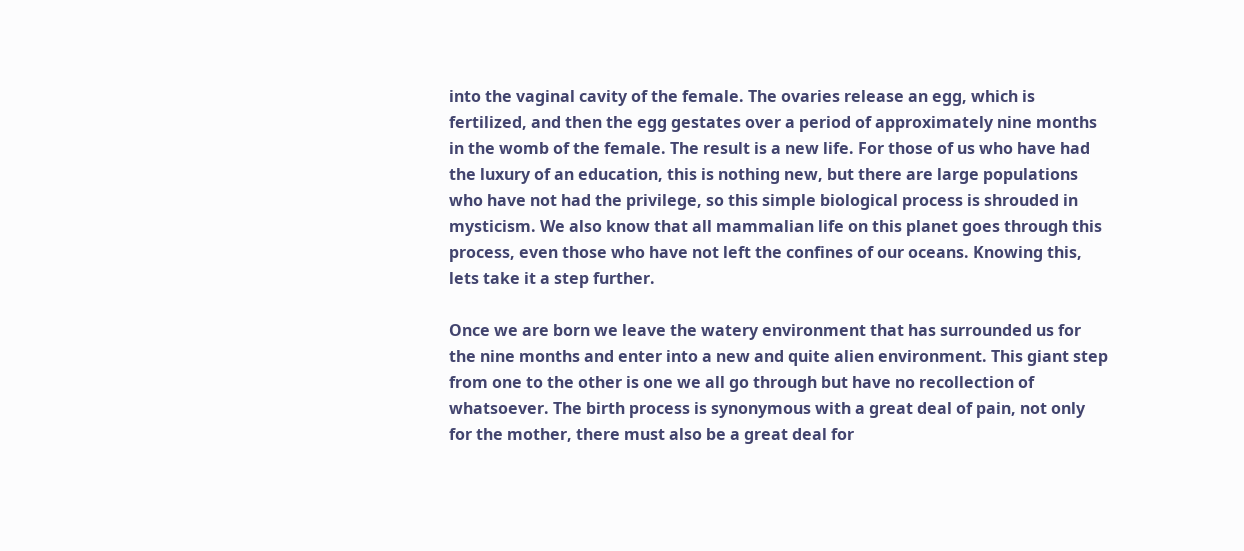into the vaginal cavity of the female. The ovaries release an egg, which is fertilized, and then the egg gestates over a period of approximately nine months in the womb of the female. The result is a new life. For those of us who have had the luxury of an education, this is nothing new, but there are large populations who have not had the privilege, so this simple biological process is shrouded in mysticism. We also know that all mammalian life on this planet goes through this process, even those who have not left the confines of our oceans. Knowing this, lets take it a step further.

Once we are born we leave the watery environment that has surrounded us for the nine months and enter into a new and quite alien environment. This giant step from one to the other is one we all go through but have no recollection of whatsoever. The birth process is synonymous with a great deal of pain, not only for the mother, there must also be a great deal for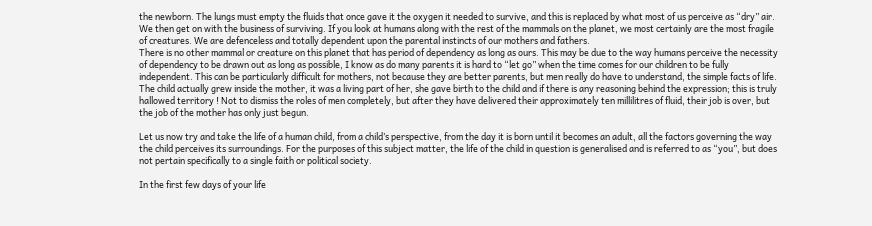the newborn. The lungs must empty the fluids that once gave it the oxygen it needed to survive, and this is replaced by what most of us perceive as “dry” air. We then get on with the business of surviving. If you look at humans along with the rest of the mammals on the planet, we most certainly are the most fragile of creatures. We are defenceless and totally dependent upon the parental instincts of our mothers and fathers.
There is no other mammal or creature on this planet that has period of dependency as long as ours. This may be due to the way humans perceive the necessity of dependency to be drawn out as long as possible, I know as do many parents it is hard to “let go” when the time comes for our children to be fully independent. This can be particularly difficult for mothers, not because they are better parents, but men really do have to understand, the simple facts of life. The child actually grew inside the mother, it was a living part of her, she gave birth to the child and if there is any reasoning behind the expression; this is truly hallowed territory ! Not to dismiss the roles of men completely, but after they have delivered their approximately ten millilitres of fluid, their job is over, but the job of the mother has only just begun.

Let us now try and take the life of a human child, from a child’s perspective, from the day it is born until it becomes an adult, all the factors governing the way the child perceives its surroundings. For the purposes of this subject matter, the life of the child in question is generalised and is referred to as “you”, but does not pertain specifically to a single faith or political society.

In the first few days of your life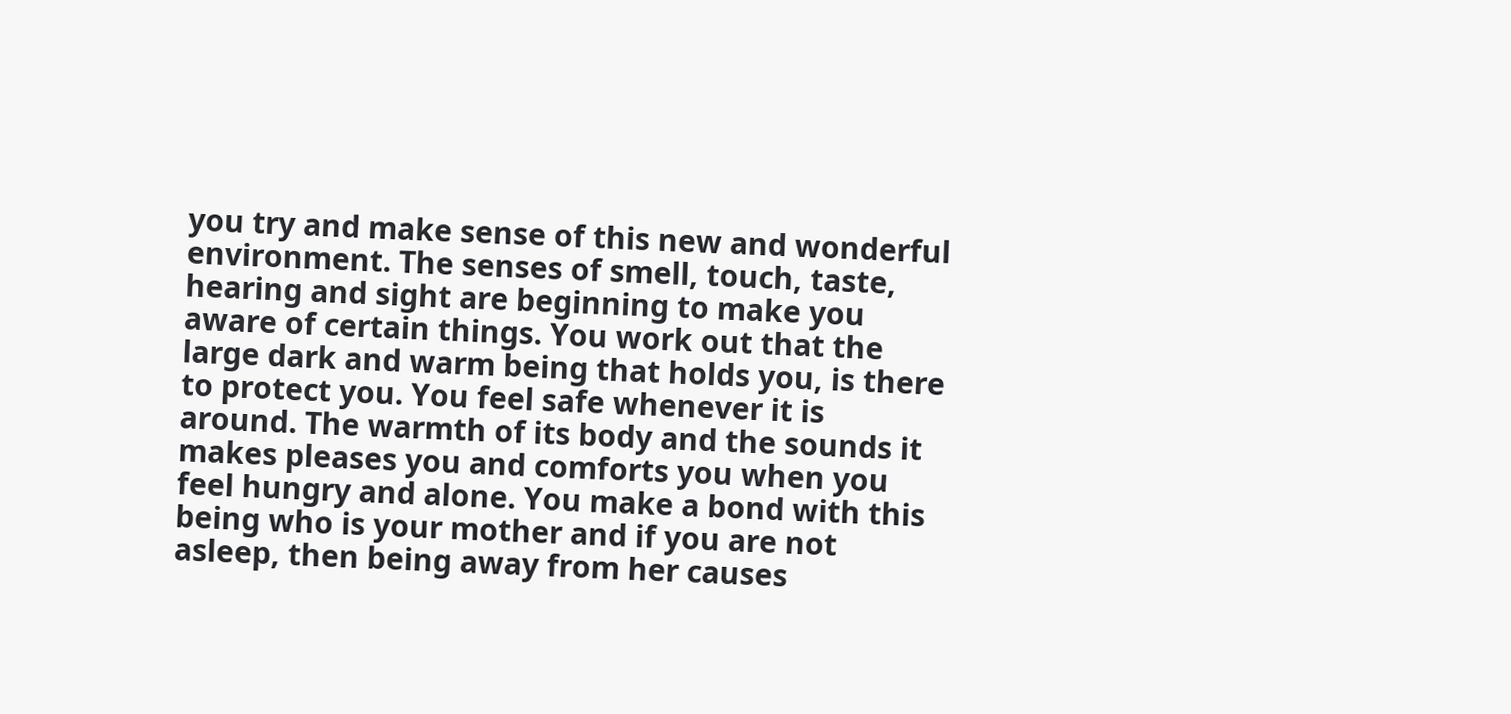you try and make sense of this new and wonderful environment. The senses of smell, touch, taste, hearing and sight are beginning to make you aware of certain things. You work out that the large dark and warm being that holds you, is there to protect you. You feel safe whenever it is around. The warmth of its body and the sounds it makes pleases you and comforts you when you feel hungry and alone. You make a bond with this being who is your mother and if you are not asleep, then being away from her causes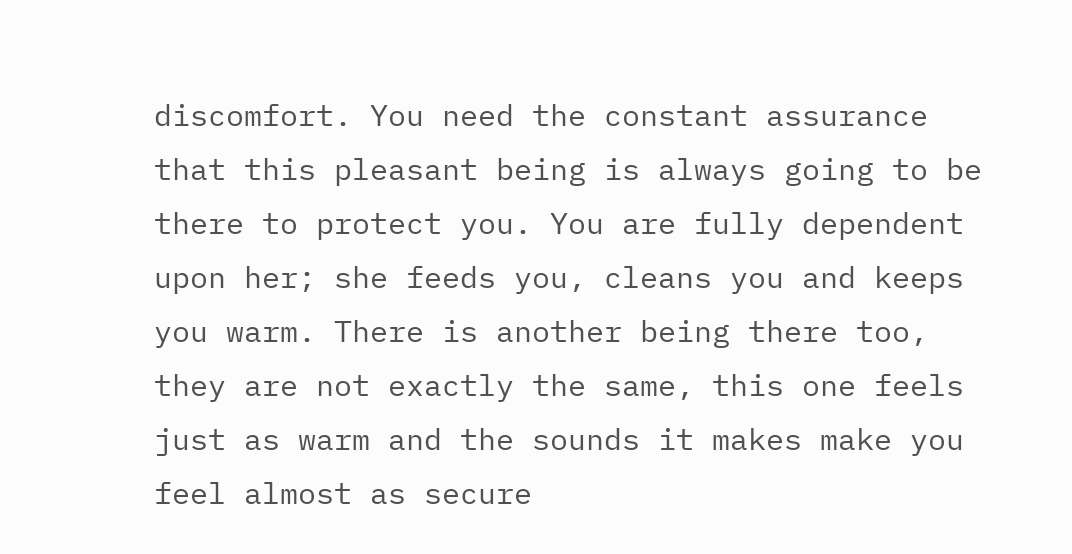discomfort. You need the constant assurance that this pleasant being is always going to be there to protect you. You are fully dependent upon her; she feeds you, cleans you and keeps you warm. There is another being there too, they are not exactly the same, this one feels just as warm and the sounds it makes make you feel almost as secure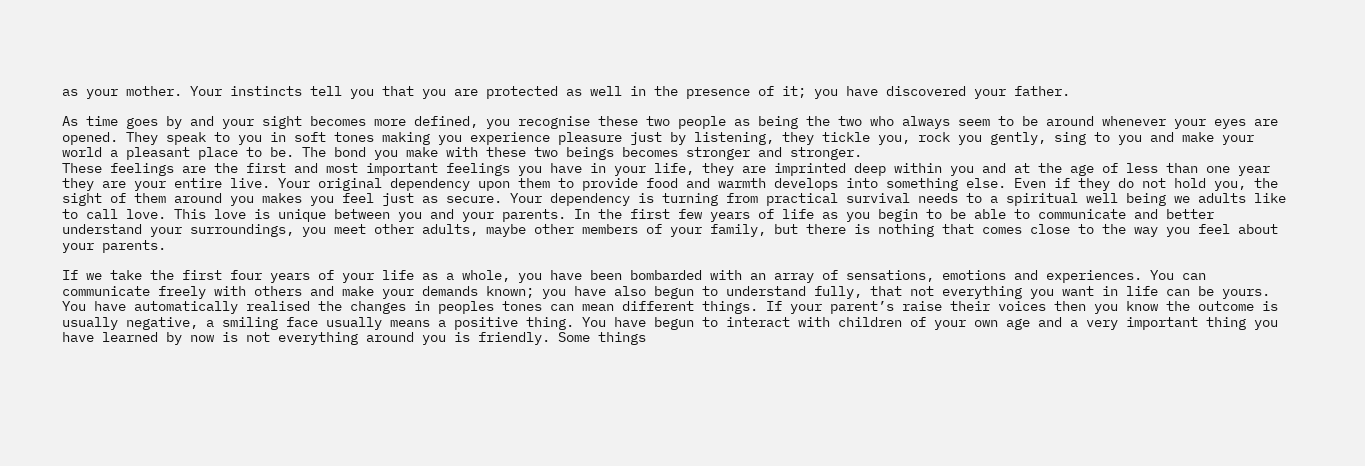as your mother. Your instincts tell you that you are protected as well in the presence of it; you have discovered your father.

As time goes by and your sight becomes more defined, you recognise these two people as being the two who always seem to be around whenever your eyes are opened. They speak to you in soft tones making you experience pleasure just by listening, they tickle you, rock you gently, sing to you and make your world a pleasant place to be. The bond you make with these two beings becomes stronger and stronger.
These feelings are the first and most important feelings you have in your life, they are imprinted deep within you and at the age of less than one year they are your entire live. Your original dependency upon them to provide food and warmth develops into something else. Even if they do not hold you, the sight of them around you makes you feel just as secure. Your dependency is turning from practical survival needs to a spiritual well being we adults like to call love. This love is unique between you and your parents. In the first few years of life as you begin to be able to communicate and better understand your surroundings, you meet other adults, maybe other members of your family, but there is nothing that comes close to the way you feel about your parents.

If we take the first four years of your life as a whole, you have been bombarded with an array of sensations, emotions and experiences. You can communicate freely with others and make your demands known; you have also begun to understand fully, that not everything you want in life can be yours. You have automatically realised the changes in peoples tones can mean different things. If your parent’s raise their voices then you know the outcome is usually negative, a smiling face usually means a positive thing. You have begun to interact with children of your own age and a very important thing you have learned by now is not everything around you is friendly. Some things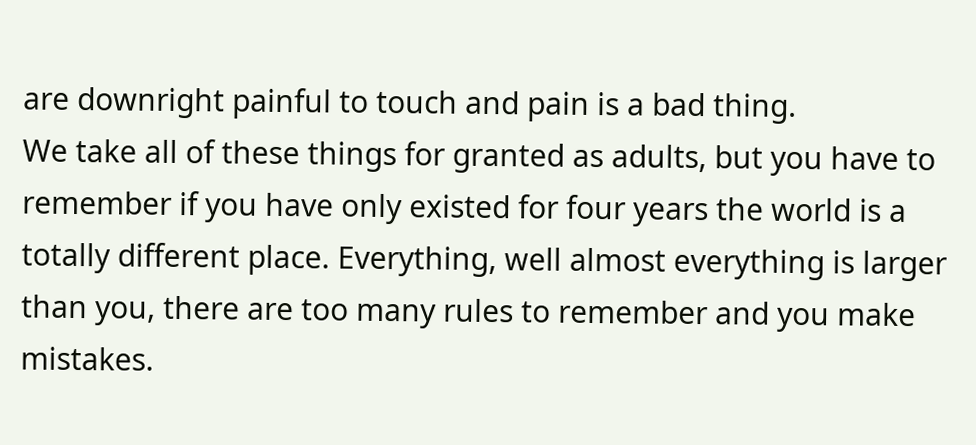are downright painful to touch and pain is a bad thing.
We take all of these things for granted as adults, but you have to remember if you have only existed for four years the world is a totally different place. Everything, well almost everything is larger than you, there are too many rules to remember and you make mistakes.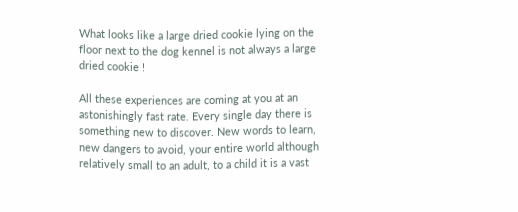What looks like a large dried cookie lying on the floor next to the dog kennel is not always a large dried cookie !

All these experiences are coming at you at an astonishingly fast rate. Every single day there is something new to discover. New words to learn, new dangers to avoid, your entire world although relatively small to an adult, to a child it is a vast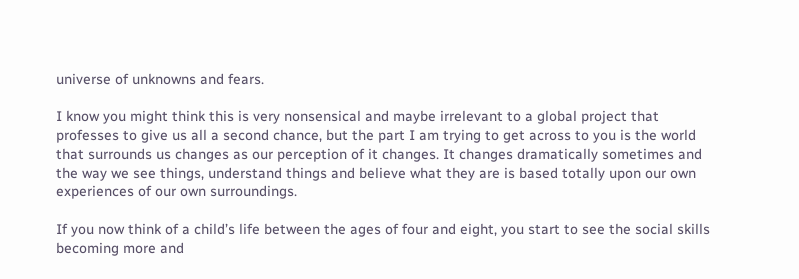universe of unknowns and fears.

I know you might think this is very nonsensical and maybe irrelevant to a global project that professes to give us all a second chance, but the part I am trying to get across to you is the world that surrounds us changes as our perception of it changes. It changes dramatically sometimes and the way we see things, understand things and believe what they are is based totally upon our own experiences of our own surroundings.

If you now think of a child’s life between the ages of four and eight, you start to see the social skills becoming more and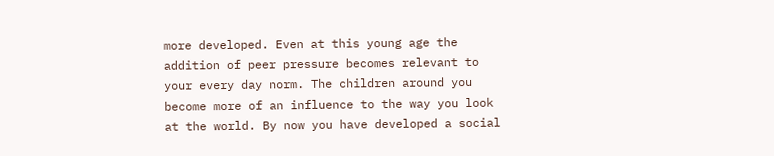more developed. Even at this young age the addition of peer pressure becomes relevant to your every day norm. The children around you become more of an influence to the way you look at the world. By now you have developed a social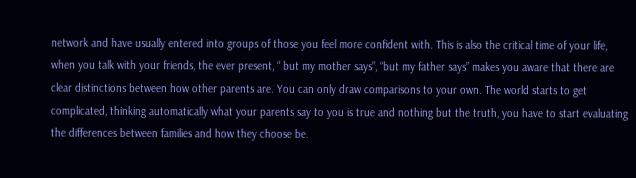network and have usually entered into groups of those you feel more confident with. This is also the critical time of your life, when you talk with your friends, the ever present, “ but my mother says”, “but my father says” makes you aware that there are clear distinctions between how other parents are. You can only draw comparisons to your own. The world starts to get complicated, thinking automatically what your parents say to you is true and nothing but the truth, you have to start evaluating the differences between families and how they choose be.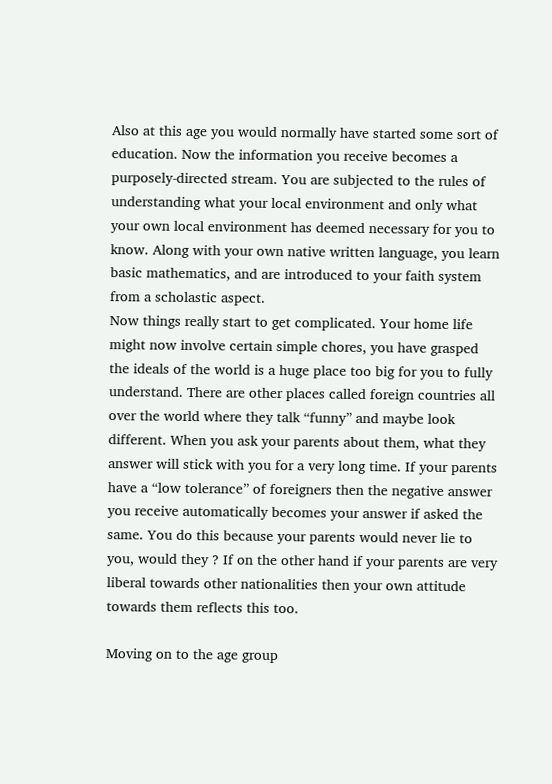Also at this age you would normally have started some sort of education. Now the information you receive becomes a purposely-directed stream. You are subjected to the rules of understanding what your local environment and only what your own local environment has deemed necessary for you to know. Along with your own native written language, you learn basic mathematics, and are introduced to your faith system from a scholastic aspect.
Now things really start to get complicated. Your home life might now involve certain simple chores, you have grasped the ideals of the world is a huge place too big for you to fully understand. There are other places called foreign countries all over the world where they talk “funny” and maybe look different. When you ask your parents about them, what they answer will stick with you for a very long time. If your parents have a “low tolerance” of foreigners then the negative answer you receive automatically becomes your answer if asked the same. You do this because your parents would never lie to you, would they ? If on the other hand if your parents are very liberal towards other nationalities then your own attitude towards them reflects this too.

Moving on to the age group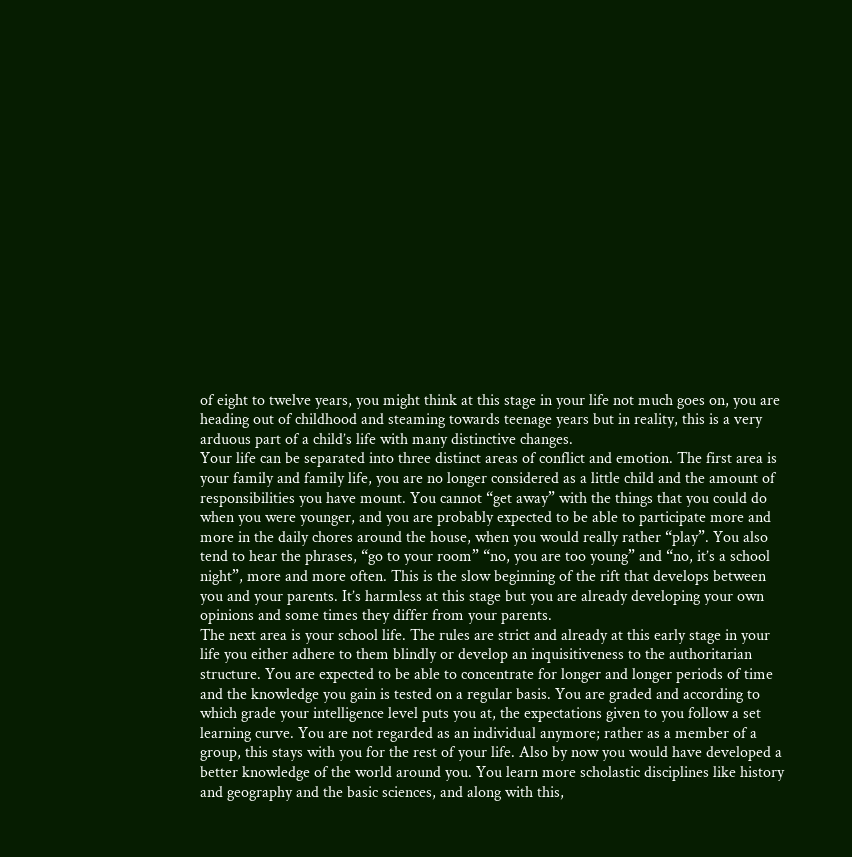of eight to twelve years, you might think at this stage in your life not much goes on, you are heading out of childhood and steaming towards teenage years but in reality, this is a very arduous part of a child’s life with many distinctive changes.
Your life can be separated into three distinct areas of conflict and emotion. The first area is your family and family life, you are no longer considered as a little child and the amount of responsibilities you have mount. You cannot “get away” with the things that you could do when you were younger, and you are probably expected to be able to participate more and more in the daily chores around the house, when you would really rather “play”. You also tend to hear the phrases, “go to your room” “no, you are too young” and “no, it’s a school night”, more and more often. This is the slow beginning of the rift that develops between you and your parents. It’s harmless at this stage but you are already developing your own opinions and some times they differ from your parents.
The next area is your school life. The rules are strict and already at this early stage in your life you either adhere to them blindly or develop an inquisitiveness to the authoritarian structure. You are expected to be able to concentrate for longer and longer periods of time and the knowledge you gain is tested on a regular basis. You are graded and according to which grade your intelligence level puts you at, the expectations given to you follow a set learning curve. You are not regarded as an individual anymore; rather as a member of a group, this stays with you for the rest of your life. Also by now you would have developed a better knowledge of the world around you. You learn more scholastic disciplines like history and geography and the basic sciences, and along with this,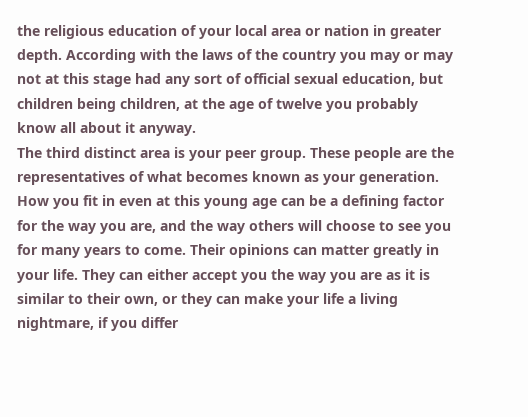the religious education of your local area or nation in greater depth. According with the laws of the country you may or may not at this stage had any sort of official sexual education, but children being children, at the age of twelve you probably know all about it anyway.
The third distinct area is your peer group. These people are the representatives of what becomes known as your generation. How you fit in even at this young age can be a defining factor for the way you are, and the way others will choose to see you for many years to come. Their opinions can matter greatly in your life. They can either accept you the way you are as it is similar to their own, or they can make your life a living nightmare, if you differ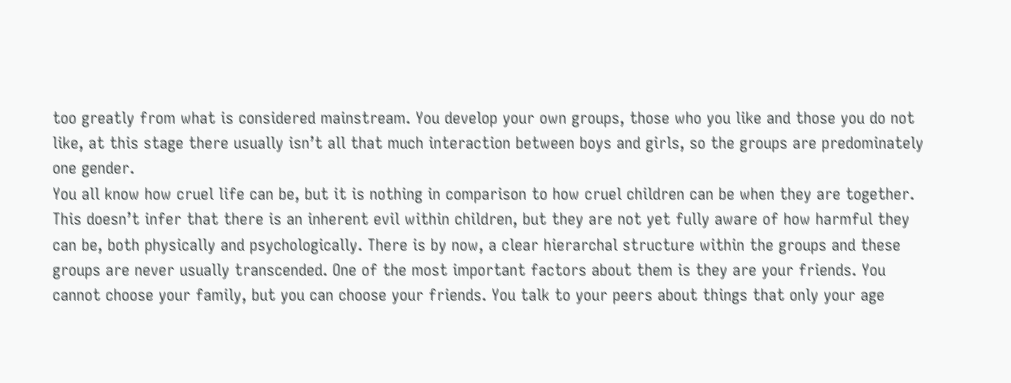too greatly from what is considered mainstream. You develop your own groups, those who you like and those you do not like, at this stage there usually isn’t all that much interaction between boys and girls, so the groups are predominately one gender.
You all know how cruel life can be, but it is nothing in comparison to how cruel children can be when they are together. This doesn’t infer that there is an inherent evil within children, but they are not yet fully aware of how harmful they can be, both physically and psychologically. There is by now, a clear hierarchal structure within the groups and these groups are never usually transcended. One of the most important factors about them is they are your friends. You cannot choose your family, but you can choose your friends. You talk to your peers about things that only your age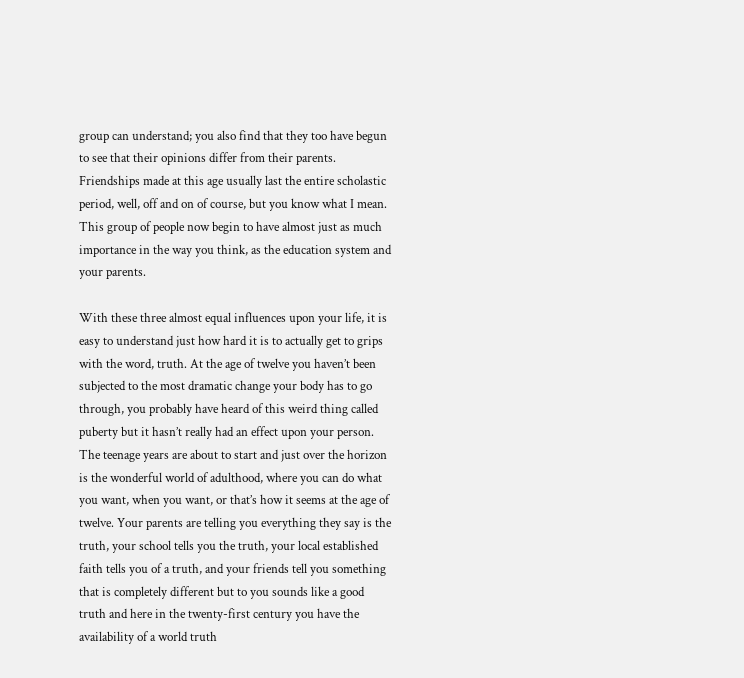group can understand; you also find that they too have begun to see that their opinions differ from their parents. Friendships made at this age usually last the entire scholastic period, well, off and on of course, but you know what I mean. This group of people now begin to have almost just as much importance in the way you think, as the education system and your parents.

With these three almost equal influences upon your life, it is easy to understand just how hard it is to actually get to grips with the word, truth. At the age of twelve you haven’t been subjected to the most dramatic change your body has to go through, you probably have heard of this weird thing called puberty but it hasn’t really had an effect upon your person. The teenage years are about to start and just over the horizon is the wonderful world of adulthood, where you can do what you want, when you want, or that’s how it seems at the age of twelve. Your parents are telling you everything they say is the truth, your school tells you the truth, your local established faith tells you of a truth, and your friends tell you something that is completely different but to you sounds like a good truth and here in the twenty-first century you have the availability of a world truth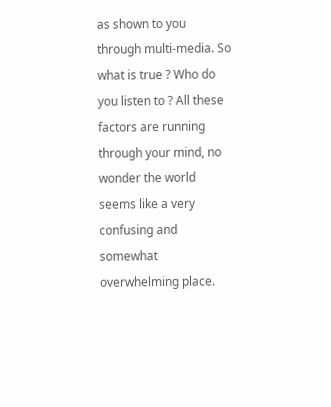as shown to you through multi-media. So what is true ? Who do you listen to ? All these factors are running through your mind, no wonder the world seems like a very confusing and somewhat overwhelming place.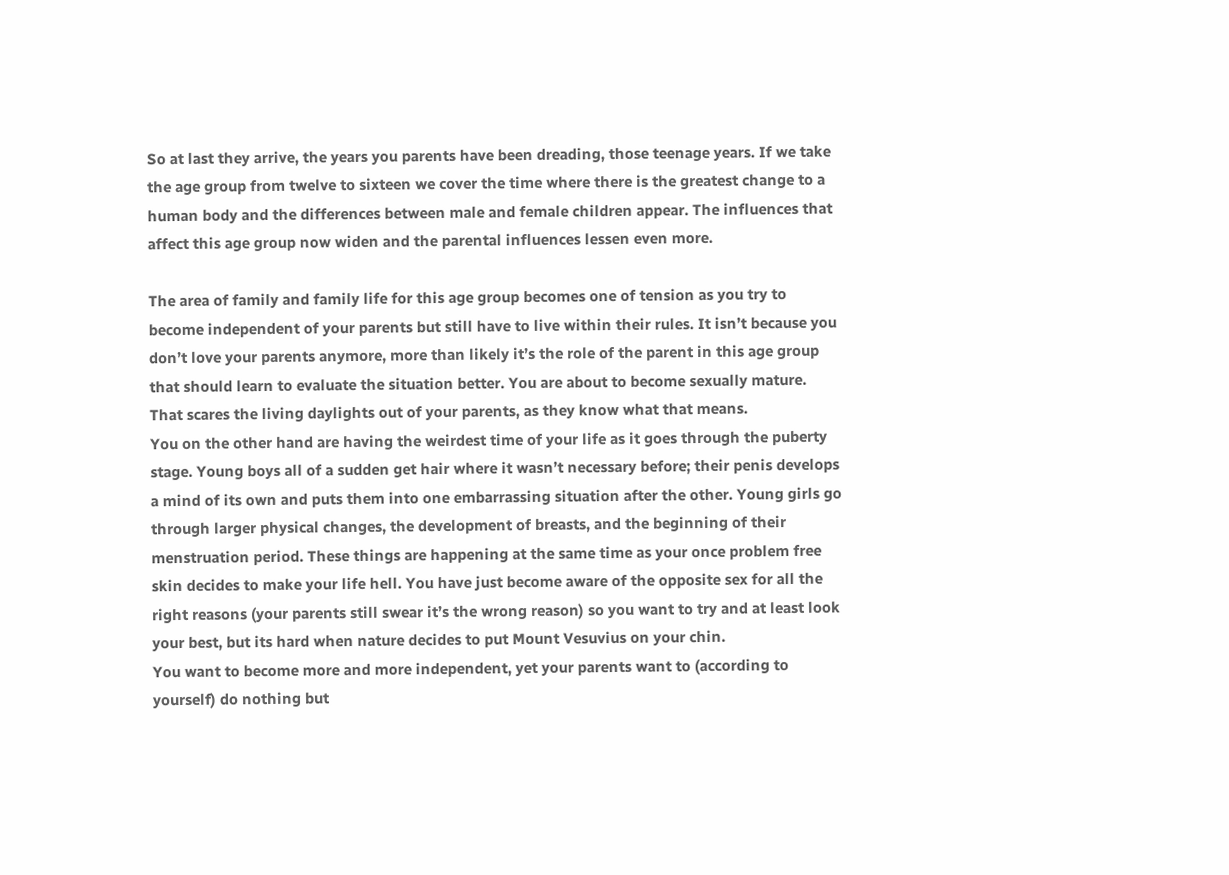So at last they arrive, the years you parents have been dreading, those teenage years. If we take the age group from twelve to sixteen we cover the time where there is the greatest change to a human body and the differences between male and female children appear. The influences that affect this age group now widen and the parental influences lessen even more.

The area of family and family life for this age group becomes one of tension as you try to become independent of your parents but still have to live within their rules. It isn’t because you don’t love your parents anymore, more than likely it’s the role of the parent in this age group that should learn to evaluate the situation better. You are about to become sexually mature. That scares the living daylights out of your parents, as they know what that means.
You on the other hand are having the weirdest time of your life as it goes through the puberty stage. Young boys all of a sudden get hair where it wasn’t necessary before; their penis develops a mind of its own and puts them into one embarrassing situation after the other. Young girls go through larger physical changes, the development of breasts, and the beginning of their menstruation period. These things are happening at the same time as your once problem free skin decides to make your life hell. You have just become aware of the opposite sex for all the right reasons (your parents still swear it’s the wrong reason) so you want to try and at least look your best, but its hard when nature decides to put Mount Vesuvius on your chin.
You want to become more and more independent, yet your parents want to (according to yourself) do nothing but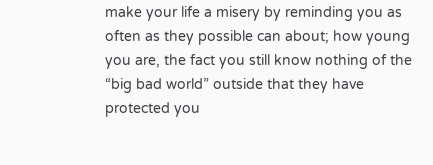make your life a misery by reminding you as often as they possible can about; how young you are, the fact you still know nothing of the “big bad world” outside that they have protected you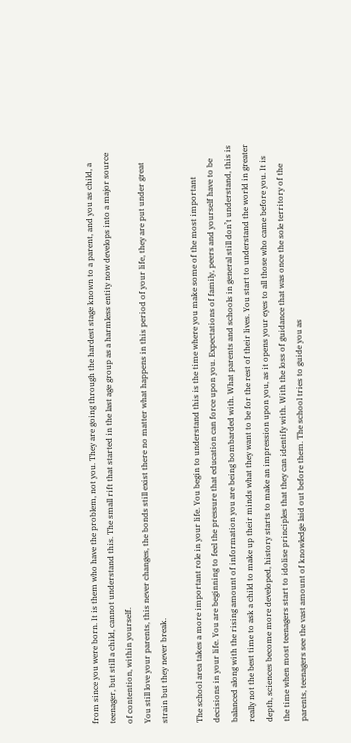from since you were born. It is them who have the problem, not you. They are going through the hardest stage known to a parent, and you as child, a teenager, but still a child, cannot understand this. The small rift that started in the last age group as a harmless entity now develops into a major source of contention, within yourself.
You still love your parents, this never changes, the bonds still exist there no matter what happens in this period of your life, they are put under great strain but they never break.

The school area takes a more important role in your life. You begin to understand this is the time where you make some of the most important decisions in your life. You are beginning to feel the pressure that education can force upon you. Expectations of family, peers and yourself have to be balanced along with the rising amount of information you are being bombarded with. What parents and schools in general still don’t understand, this is really not the best time to ask a child to make up their minds what they want to be for the rest of their lives. You start to understand the world in greater depth, sciences become more developed, history starts to make an impression upon you, as it opens your eyes to all those who came before you. It is the time when most teenagers start to idolise principles that they can identify with. With the loss of guidance that was once the sole territory of the parents, teenagers see the vast amount of knowledge laid out before them. The school tries to guide you as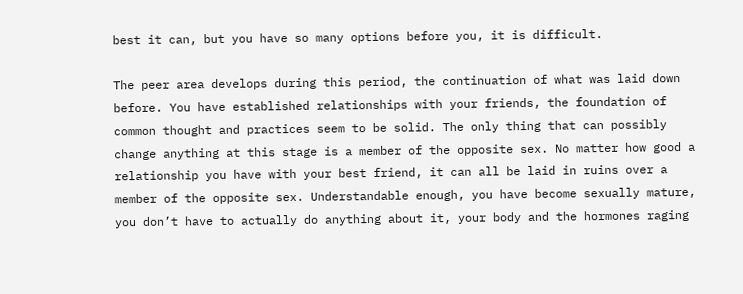best it can, but you have so many options before you, it is difficult.

The peer area develops during this period, the continuation of what was laid down before. You have established relationships with your friends, the foundation of common thought and practices seem to be solid. The only thing that can possibly change anything at this stage is a member of the opposite sex. No matter how good a relationship you have with your best friend, it can all be laid in ruins over a member of the opposite sex. Understandable enough, you have become sexually mature, you don’t have to actually do anything about it, your body and the hormones raging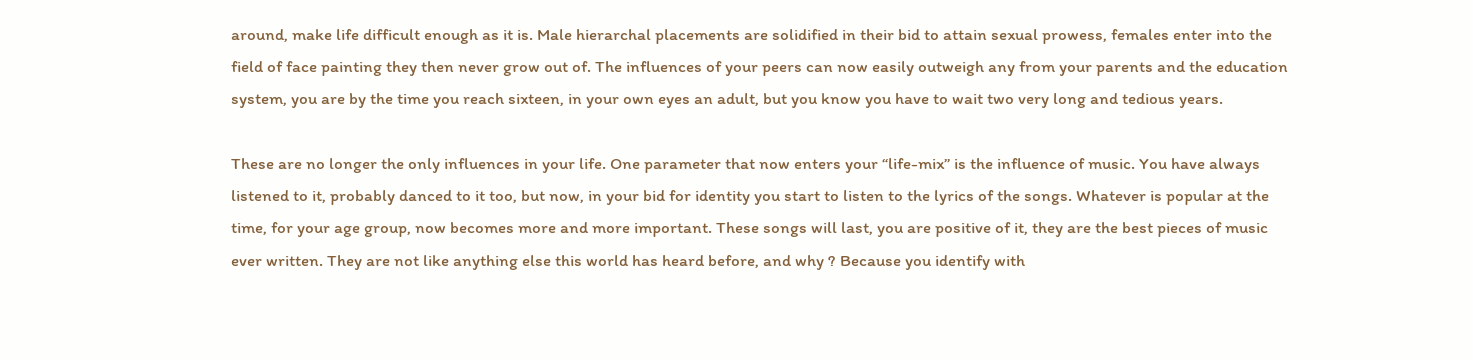around, make life difficult enough as it is. Male hierarchal placements are solidified in their bid to attain sexual prowess, females enter into the field of face painting they then never grow out of. The influences of your peers can now easily outweigh any from your parents and the education system, you are by the time you reach sixteen, in your own eyes an adult, but you know you have to wait two very long and tedious years.

These are no longer the only influences in your life. One parameter that now enters your “life-mix” is the influence of music. You have always listened to it, probably danced to it too, but now, in your bid for identity you start to listen to the lyrics of the songs. Whatever is popular at the time, for your age group, now becomes more and more important. These songs will last, you are positive of it, they are the best pieces of music ever written. They are not like anything else this world has heard before, and why ? Because you identify with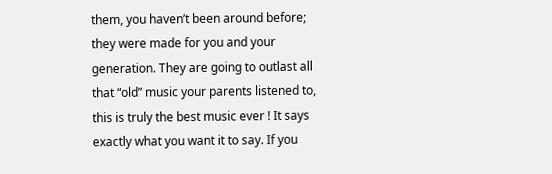them, you haven’t been around before; they were made for you and your generation. They are going to outlast all that “old” music your parents listened to, this is truly the best music ever ! It says exactly what you want it to say. If you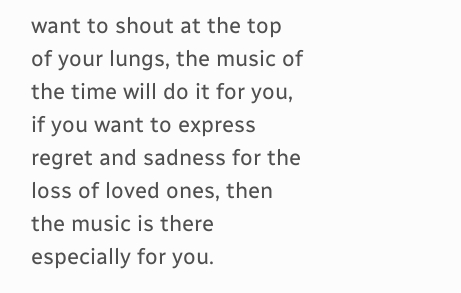want to shout at the top of your lungs, the music of the time will do it for you, if you want to express regret and sadness for the loss of loved ones, then the music is there especially for you.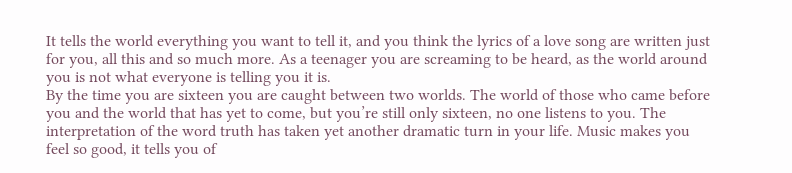It tells the world everything you want to tell it, and you think the lyrics of a love song are written just for you, all this and so much more. As a teenager you are screaming to be heard, as the world around you is not what everyone is telling you it is.
By the time you are sixteen you are caught between two worlds. The world of those who came before you and the world that has yet to come, but you’re still only sixteen, no one listens to you. The interpretation of the word truth has taken yet another dramatic turn in your life. Music makes you feel so good, it tells you of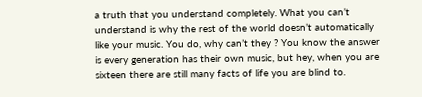a truth that you understand completely. What you can’t understand is why the rest of the world doesn’t automatically like your music. You do, why can’t they ? You know the answer is every generation has their own music, but hey, when you are sixteen there are still many facts of life you are blind to.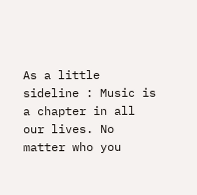As a little sideline : Music is a chapter in all our lives. No matter who you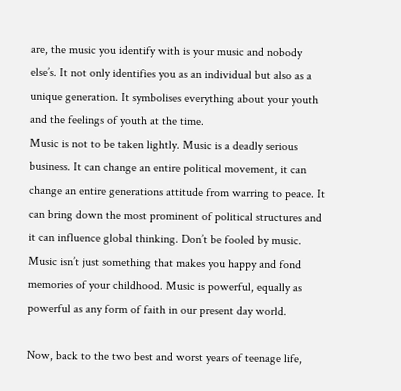are, the music you identify with is your music and nobody else’s. It not only identifies you as an individual but also as a unique generation. It symbolises everything about your youth and the feelings of youth at the time.
Music is not to be taken lightly. Music is a deadly serious business. It can change an entire political movement, it can change an entire generations attitude from warring to peace. It can bring down the most prominent of political structures and it can influence global thinking. Don’t be fooled by music. Music isn’t just something that makes you happy and fond memories of your childhood. Music is powerful, equally as powerful as any form of faith in our present day world.

Now, back to the two best and worst years of teenage life,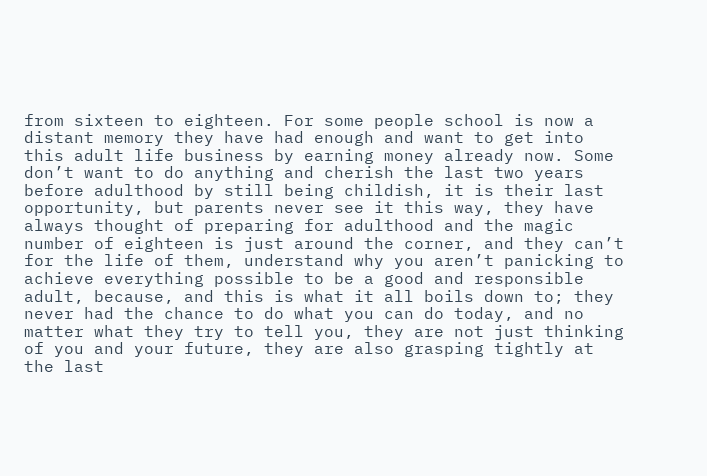from sixteen to eighteen. For some people school is now a distant memory they have had enough and want to get into this adult life business by earning money already now. Some don’t want to do anything and cherish the last two years before adulthood by still being childish, it is their last opportunity, but parents never see it this way, they have always thought of preparing for adulthood and the magic number of eighteen is just around the corner, and they can’t for the life of them, understand why you aren’t panicking to achieve everything possible to be a good and responsible adult, because, and this is what it all boils down to; they never had the chance to do what you can do today, and no matter what they try to tell you, they are not just thinking of you and your future, they are also grasping tightly at the last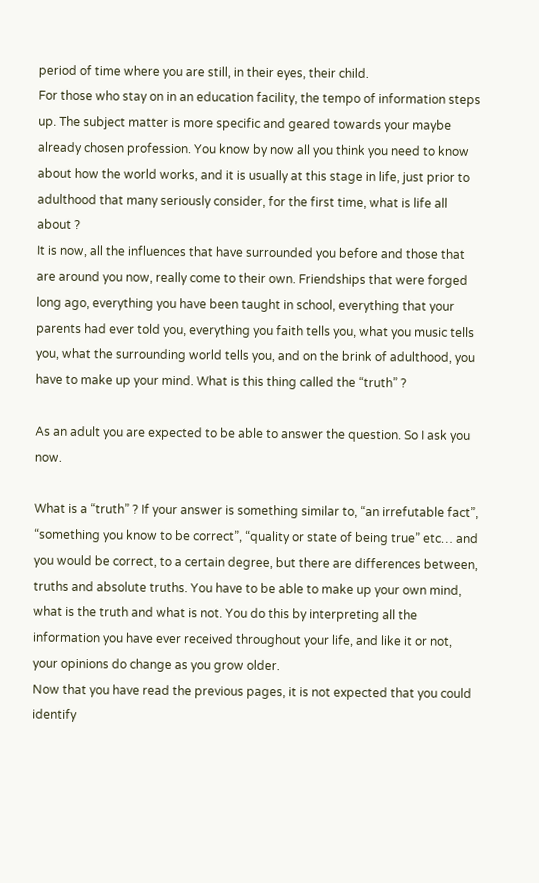period of time where you are still, in their eyes, their child.
For those who stay on in an education facility, the tempo of information steps up. The subject matter is more specific and geared towards your maybe already chosen profession. You know by now all you think you need to know about how the world works, and it is usually at this stage in life, just prior to adulthood that many seriously consider, for the first time, what is life all about ?
It is now, all the influences that have surrounded you before and those that are around you now, really come to their own. Friendships that were forged long ago, everything you have been taught in school, everything that your parents had ever told you, everything you faith tells you, what you music tells you, what the surrounding world tells you, and on the brink of adulthood, you have to make up your mind. What is this thing called the “truth” ?

As an adult you are expected to be able to answer the question. So I ask you now.

What is a “truth” ? If your answer is something similar to, “an irrefutable fact”, “something you know to be correct”, “quality or state of being true” etc… and you would be correct, to a certain degree, but there are differences between, truths and absolute truths. You have to be able to make up your own mind, what is the truth and what is not. You do this by interpreting all the information you have ever received throughout your life, and like it or not, your opinions do change as you grow older.
Now that you have read the previous pages, it is not expected that you could identify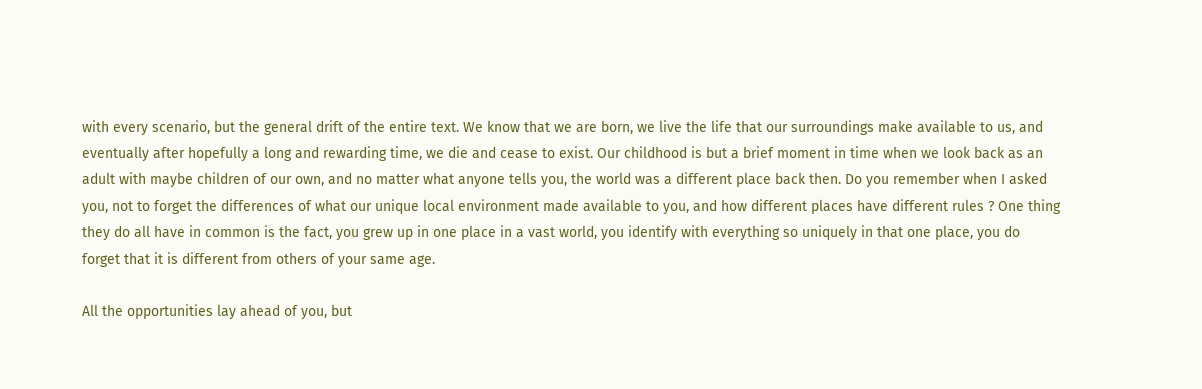with every scenario, but the general drift of the entire text. We know that we are born, we live the life that our surroundings make available to us, and eventually after hopefully a long and rewarding time, we die and cease to exist. Our childhood is but a brief moment in time when we look back as an adult with maybe children of our own, and no matter what anyone tells you, the world was a different place back then. Do you remember when I asked you, not to forget the differences of what our unique local environment made available to you, and how different places have different rules ? One thing they do all have in common is the fact, you grew up in one place in a vast world, you identify with everything so uniquely in that one place, you do forget that it is different from others of your same age.

All the opportunities lay ahead of you, but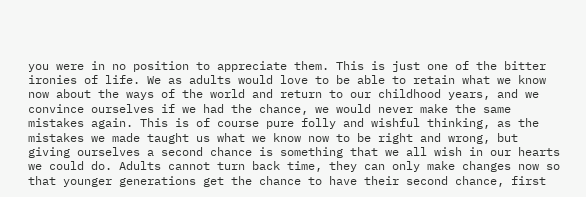you were in no position to appreciate them. This is just one of the bitter ironies of life. We as adults would love to be able to retain what we know now about the ways of the world and return to our childhood years, and we convince ourselves if we had the chance, we would never make the same mistakes again. This is of course pure folly and wishful thinking, as the mistakes we made taught us what we know now to be right and wrong, but giving ourselves a second chance is something that we all wish in our hearts we could do. Adults cannot turn back time, they can only make changes now so that younger generations get the chance to have their second chance, first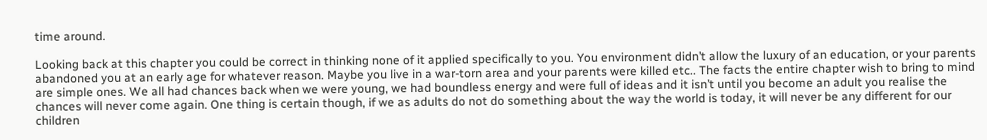time around.

Looking back at this chapter you could be correct in thinking none of it applied specifically to you. You environment didn’t allow the luxury of an education, or your parents abandoned you at an early age for whatever reason. Maybe you live in a war-torn area and your parents were killed etc.. The facts the entire chapter wish to bring to mind are simple ones. We all had chances back when we were young, we had boundless energy and were full of ideas and it isn’t until you become an adult you realise the chances will never come again. One thing is certain though, if we as adults do not do something about the way the world is today, it will never be any different for our children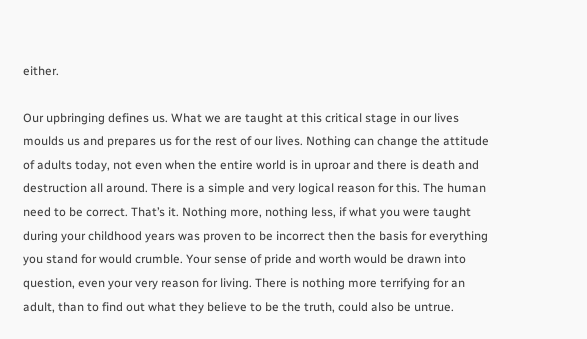either.

Our upbringing defines us. What we are taught at this critical stage in our lives moulds us and prepares us for the rest of our lives. Nothing can change the attitude of adults today, not even when the entire world is in uproar and there is death and destruction all around. There is a simple and very logical reason for this. The human need to be correct. That’s it. Nothing more, nothing less, if what you were taught during your childhood years was proven to be incorrect then the basis for everything you stand for would crumble. Your sense of pride and worth would be drawn into question, even your very reason for living. There is nothing more terrifying for an adult, than to find out what they believe to be the truth, could also be untrue.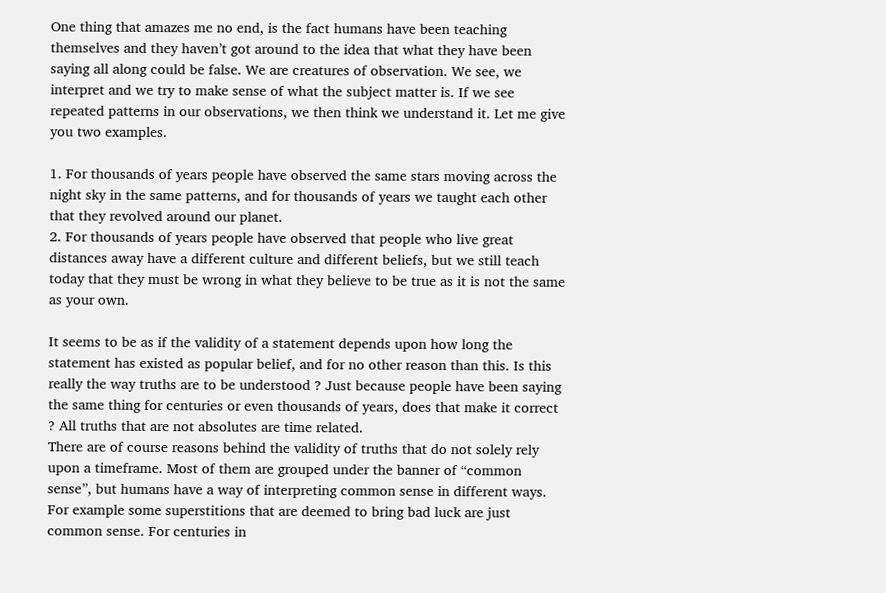One thing that amazes me no end, is the fact humans have been teaching themselves and they haven’t got around to the idea that what they have been saying all along could be false. We are creatures of observation. We see, we interpret and we try to make sense of what the subject matter is. If we see repeated patterns in our observations, we then think we understand it. Let me give you two examples.

1. For thousands of years people have observed the same stars moving across the night sky in the same patterns, and for thousands of years we taught each other that they revolved around our planet.
2. For thousands of years people have observed that people who live great distances away have a different culture and different beliefs, but we still teach today that they must be wrong in what they believe to be true as it is not the same as your own.

It seems to be as if the validity of a statement depends upon how long the statement has existed as popular belief, and for no other reason than this. Is this really the way truths are to be understood ? Just because people have been saying the same thing for centuries or even thousands of years, does that make it correct ? All truths that are not absolutes are time related.
There are of course reasons behind the validity of truths that do not solely rely upon a timeframe. Most of them are grouped under the banner of “common sense”, but humans have a way of interpreting common sense in different ways.
For example some superstitions that are deemed to bring bad luck are just common sense. For centuries in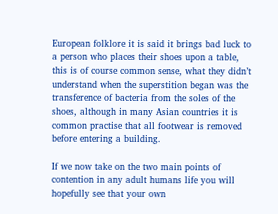European folklore it is said it brings bad luck to a person who places their shoes upon a table, this is of course common sense, what they didn’t understand when the superstition began was the transference of bacteria from the soles of the shoes, although in many Asian countries it is common practise that all footwear is removed before entering a building.

If we now take on the two main points of contention in any adult humans life you will hopefully see that your own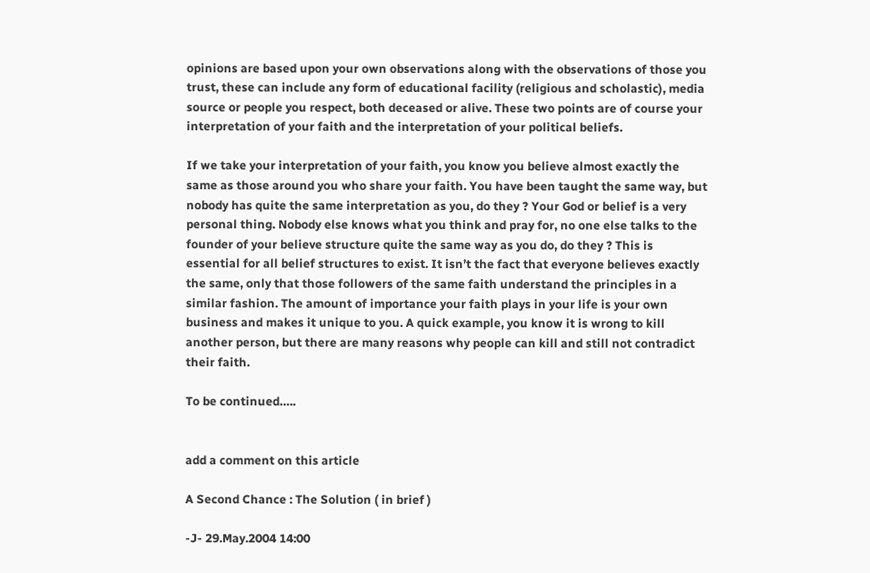opinions are based upon your own observations along with the observations of those you trust, these can include any form of educational facility (religious and scholastic), media source or people you respect, both deceased or alive. These two points are of course your interpretation of your faith and the interpretation of your political beliefs.

If we take your interpretation of your faith, you know you believe almost exactly the same as those around you who share your faith. You have been taught the same way, but nobody has quite the same interpretation as you, do they ? Your God or belief is a very personal thing. Nobody else knows what you think and pray for, no one else talks to the founder of your believe structure quite the same way as you do, do they ? This is essential for all belief structures to exist. It isn’t the fact that everyone believes exactly the same, only that those followers of the same faith understand the principles in a similar fashion. The amount of importance your faith plays in your life is your own business and makes it unique to you. A quick example, you know it is wrong to kill another person, but there are many reasons why people can kill and still not contradict their faith.

To be continued…..


add a comment on this article

A Second Chance : The Solution ( in brief )

-J- 29.May.2004 14:00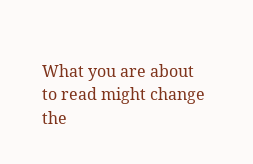What you are about to read might change the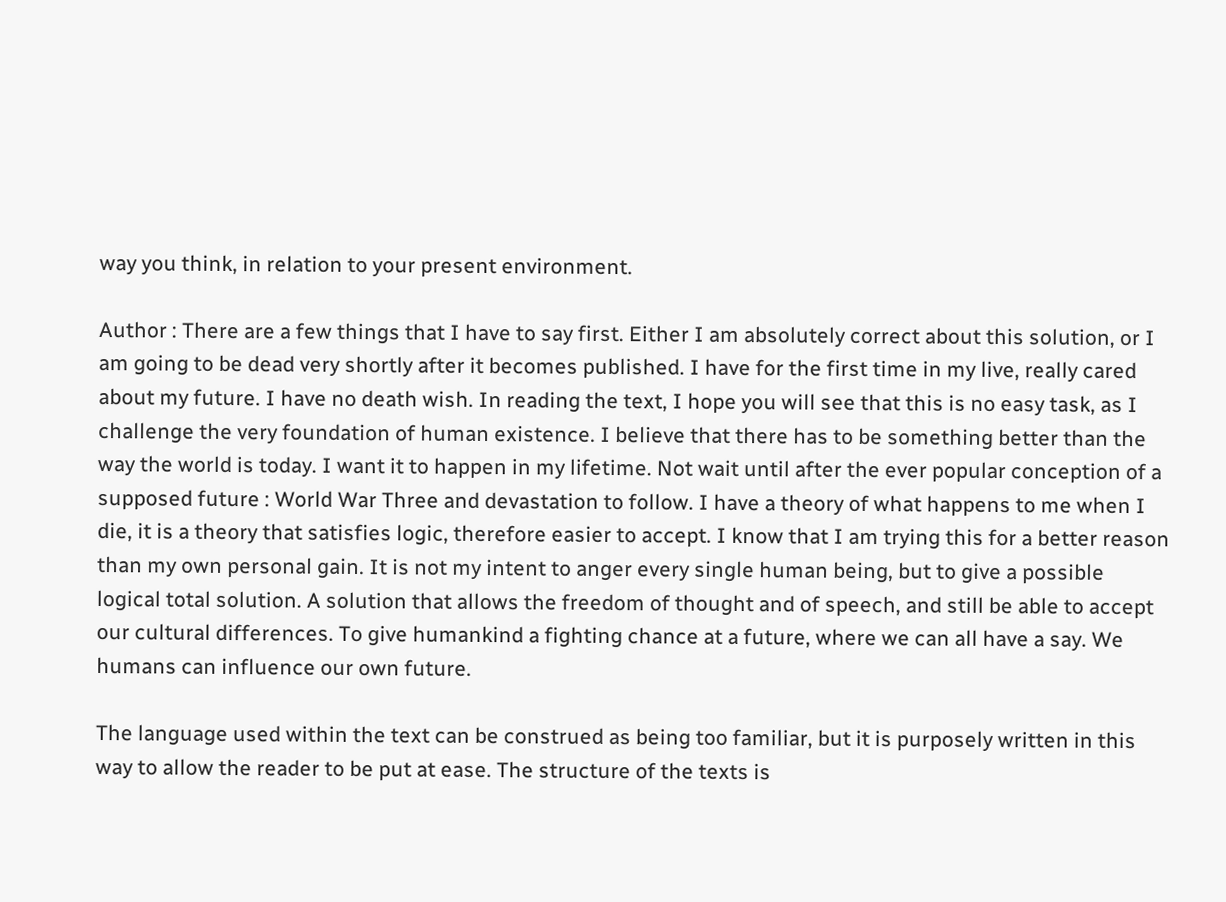way you think, in relation to your present environment.

Author : There are a few things that I have to say first. Either I am absolutely correct about this solution, or I am going to be dead very shortly after it becomes published. I have for the first time in my live, really cared about my future. I have no death wish. In reading the text, I hope you will see that this is no easy task, as I challenge the very foundation of human existence. I believe that there has to be something better than the way the world is today. I want it to happen in my lifetime. Not wait until after the ever popular conception of a supposed future : World War Three and devastation to follow. I have a theory of what happens to me when I die, it is a theory that satisfies logic, therefore easier to accept. I know that I am trying this for a better reason than my own personal gain. It is not my intent to anger every single human being, but to give a possible logical total solution. A solution that allows the freedom of thought and of speech, and still be able to accept our cultural differences. To give humankind a fighting chance at a future, where we can all have a say. We humans can influence our own future.

The language used within the text can be construed as being too familiar, but it is purposely written in this way to allow the reader to be put at ease. The structure of the texts is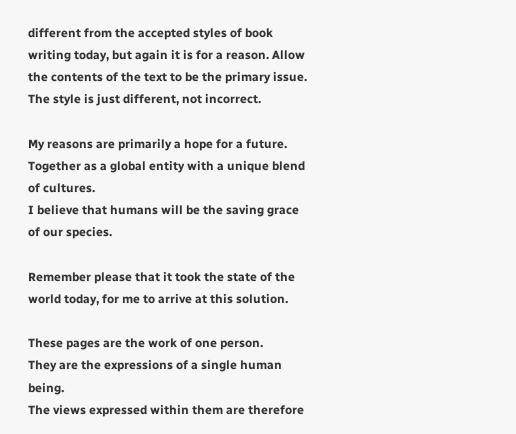different from the accepted styles of book writing today, but again it is for a reason. Allow the contents of the text to be the primary issue. The style is just different, not incorrect.

My reasons are primarily a hope for a future. Together as a global entity with a unique blend of cultures.
I believe that humans will be the saving grace of our species.

Remember please that it took the state of the world today, for me to arrive at this solution.

These pages are the work of one person.
They are the expressions of a single human being.
The views expressed within them are therefore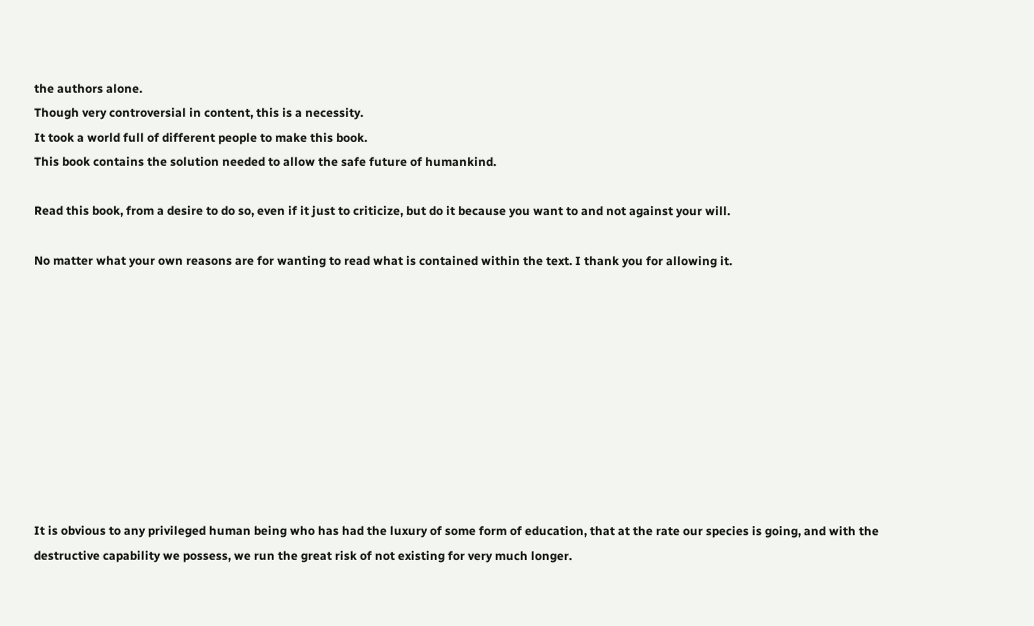the authors alone.
Though very controversial in content, this is a necessity.
It took a world full of different people to make this book.
This book contains the solution needed to allow the safe future of humankind.

Read this book, from a desire to do so, even if it just to criticize, but do it because you want to and not against your will.

No matter what your own reasons are for wanting to read what is contained within the text. I thank you for allowing it.










It is obvious to any privileged human being who has had the luxury of some form of education, that at the rate our species is going, and with the destructive capability we possess, we run the great risk of not existing for very much longer.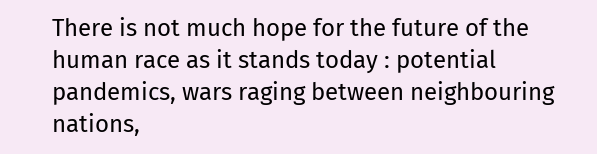There is not much hope for the future of the human race as it stands today : potential pandemics, wars raging between neighbouring nations,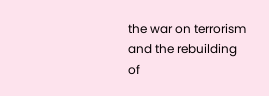the war on terrorism and the rebuilding of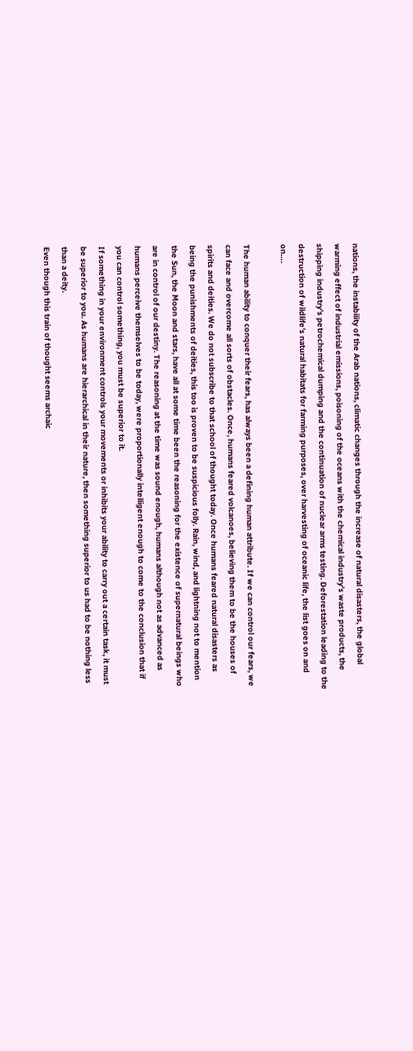nations, the instability of the Arab nations, climatic changes through the increase of natural disasters, the global warming effect of industrial emissions, poisoning of the oceans with the chemical industry’s waste products, the shipping industry’s petrochemical dumping and the continuation of nuclear arms testing. Deforestation leading to the destruction of wildlife’s natural habitats for farming purposes, over harvesting of oceanic life, the list goes on and on….

The human ability to conquer their fears, has always been a defining human attribute. If we can control our fears, we can face and overcome all sorts of obstacles. Once, humans feared volcanoes, believing them to be the houses of spirits and deities. We do not subscribe to that school of thought today. Once humans feared natural disasters as being the punishments of deities, this too is proven to be suspicious folly. Rain, wind, and lightning not to mention the Sun, the Moon and stars, have all at some time been the reasoning for the existence of supernatural beings who are in control of our destiny. The reasoning at the time was sound enough, humans although not as advanced as humans perceive themselves to be today, were proportionally intelligent enough to come to the conclusion that if you can control something, you must be superior to it.
If something in your environment controls your movements or inhibits your ability to carry out a certain task, it must be superior to you. As humans are hierarchical in their nature, then something superior to us had to be nothing less than a deity.
Even though this train of thought seems archaic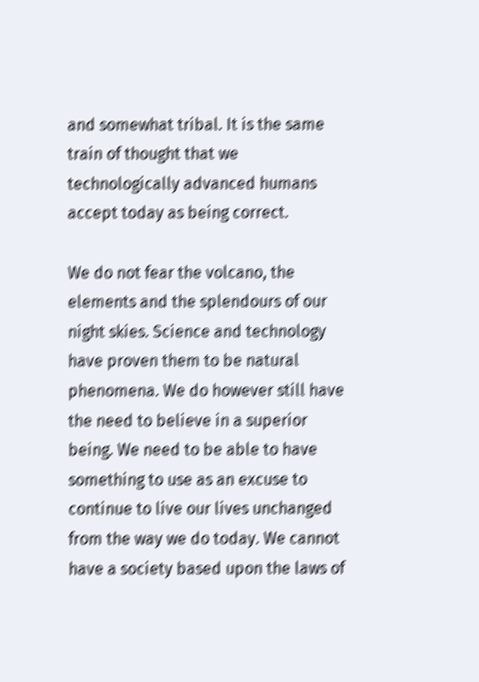and somewhat tribal. It is the same train of thought that we technologically advanced humans accept today as being correct.

We do not fear the volcano, the elements and the splendours of our night skies. Science and technology have proven them to be natural phenomena. We do however still have the need to believe in a superior being. We need to be able to have something to use as an excuse to continue to live our lives unchanged from the way we do today. We cannot have a society based upon the laws of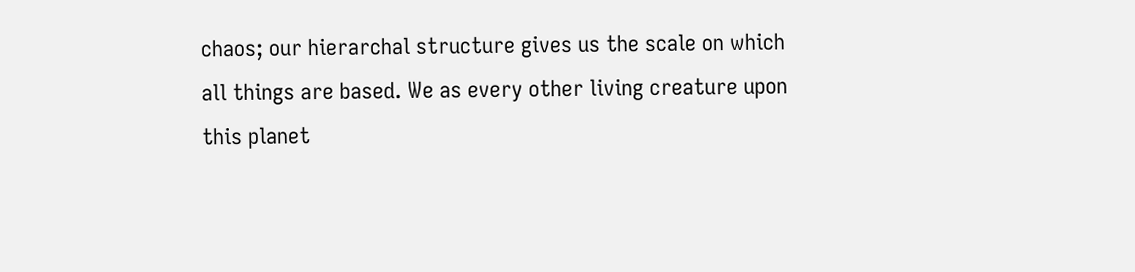chaos; our hierarchal structure gives us the scale on which all things are based. We as every other living creature upon this planet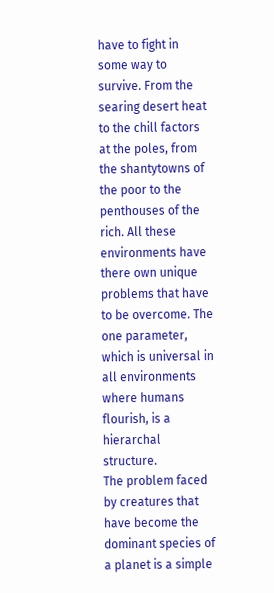have to fight in some way to survive. From the searing desert heat to the chill factors at the poles, from the shantytowns of the poor to the penthouses of the rich. All these environments have there own unique problems that have to be overcome. The one parameter, which is universal in all environments where humans flourish, is a hierarchal structure.
The problem faced by creatures that have become the dominant species of a planet is a simple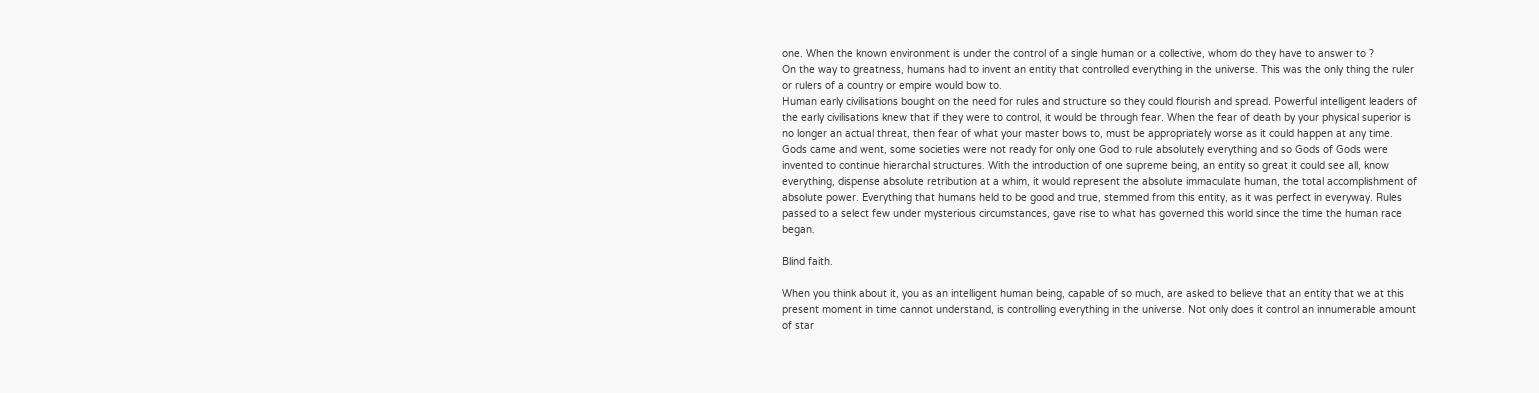one. When the known environment is under the control of a single human or a collective, whom do they have to answer to ?
On the way to greatness, humans had to invent an entity that controlled everything in the universe. This was the only thing the ruler or rulers of a country or empire would bow to.
Human early civilisations bought on the need for rules and structure so they could flourish and spread. Powerful intelligent leaders of the early civilisations knew that if they were to control, it would be through fear. When the fear of death by your physical superior is no longer an actual threat, then fear of what your master bows to, must be appropriately worse as it could happen at any time. Gods came and went, some societies were not ready for only one God to rule absolutely everything and so Gods of Gods were invented to continue hierarchal structures. With the introduction of one supreme being, an entity so great it could see all, know everything, dispense absolute retribution at a whim, it would represent the absolute immaculate human, the total accomplishment of absolute power. Everything that humans held to be good and true, stemmed from this entity, as it was perfect in everyway. Rules passed to a select few under mysterious circumstances, gave rise to what has governed this world since the time the human race began.

Blind faith.

When you think about it, you as an intelligent human being, capable of so much, are asked to believe that an entity that we at this present moment in time cannot understand, is controlling everything in the universe. Not only does it control an innumerable amount of star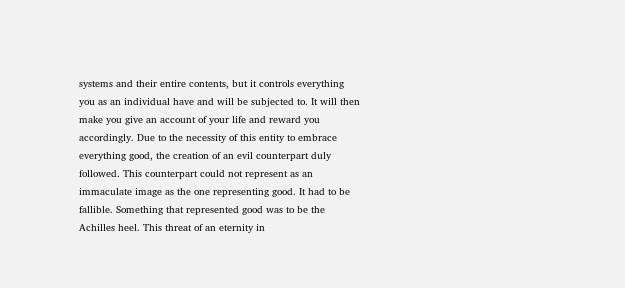systems and their entire contents, but it controls everything you as an individual have and will be subjected to. It will then make you give an account of your life and reward you accordingly. Due to the necessity of this entity to embrace everything good, the creation of an evil counterpart duly followed. This counterpart could not represent as an immaculate image as the one representing good. It had to be fallible. Something that represented good was to be the Achilles heel. This threat of an eternity in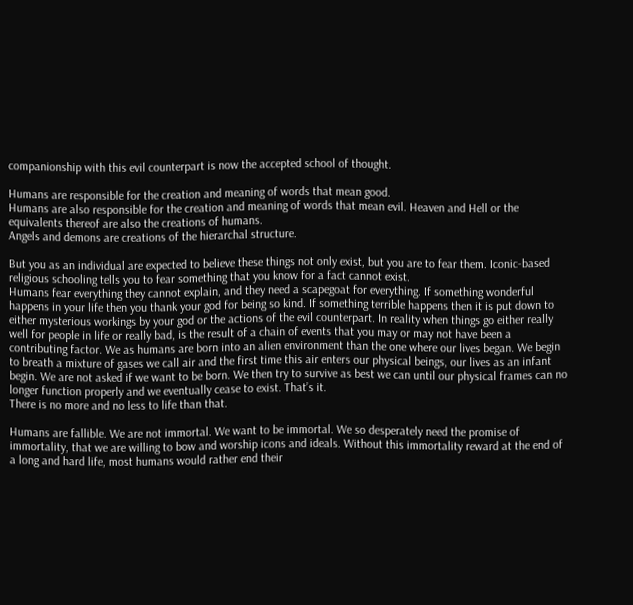companionship with this evil counterpart is now the accepted school of thought.

Humans are responsible for the creation and meaning of words that mean good.
Humans are also responsible for the creation and meaning of words that mean evil. Heaven and Hell or the equivalents thereof are also the creations of humans.
Angels and demons are creations of the hierarchal structure.

But you as an individual are expected to believe these things not only exist, but you are to fear them. Iconic-based religious schooling tells you to fear something that you know for a fact cannot exist.
Humans fear everything they cannot explain, and they need a scapegoat for everything. If something wonderful happens in your life then you thank your god for being so kind. If something terrible happens then it is put down to either mysterious workings by your god or the actions of the evil counterpart. In reality when things go either really well for people in life or really bad, is the result of a chain of events that you may or may not have been a contributing factor. We as humans are born into an alien environment than the one where our lives began. We begin to breath a mixture of gases we call air and the first time this air enters our physical beings, our lives as an infant begin. We are not asked if we want to be born. We then try to survive as best we can until our physical frames can no longer function properly and we eventually cease to exist. That’s it.
There is no more and no less to life than that.

Humans are fallible. We are not immortal. We want to be immortal. We so desperately need the promise of immortality, that we are willing to bow and worship icons and ideals. Without this immortality reward at the end of a long and hard life, most humans would rather end their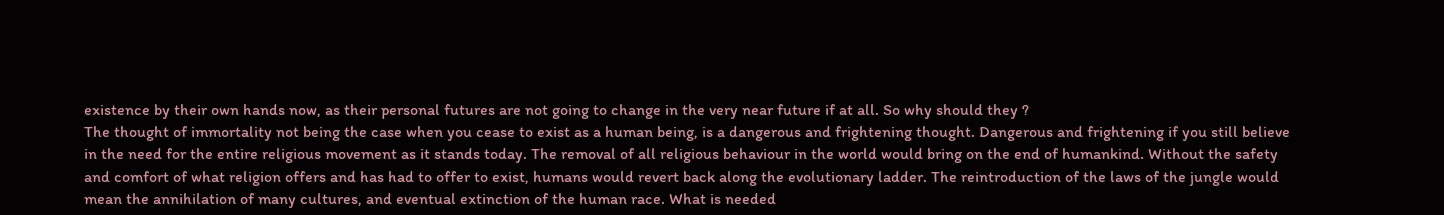existence by their own hands now, as their personal futures are not going to change in the very near future if at all. So why should they ?
The thought of immortality not being the case when you cease to exist as a human being, is a dangerous and frightening thought. Dangerous and frightening if you still believe in the need for the entire religious movement as it stands today. The removal of all religious behaviour in the world would bring on the end of humankind. Without the safety and comfort of what religion offers and has had to offer to exist, humans would revert back along the evolutionary ladder. The reintroduction of the laws of the jungle would mean the annihilation of many cultures, and eventual extinction of the human race. What is needed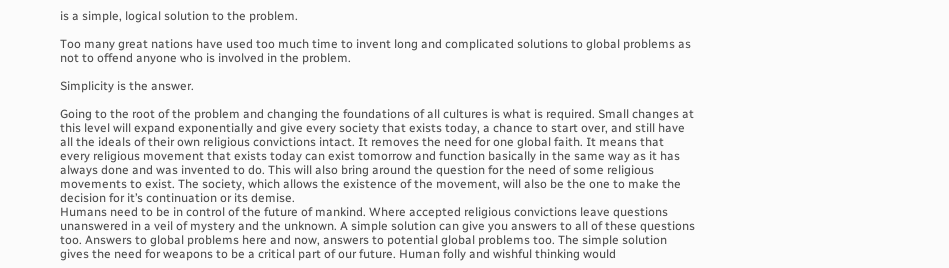is a simple, logical solution to the problem.

Too many great nations have used too much time to invent long and complicated solutions to global problems as not to offend anyone who is involved in the problem.

Simplicity is the answer.

Going to the root of the problem and changing the foundations of all cultures is what is required. Small changes at this level will expand exponentially and give every society that exists today, a chance to start over, and still have all the ideals of their own religious convictions intact. It removes the need for one global faith. It means that every religious movement that exists today can exist tomorrow and function basically in the same way as it has always done and was invented to do. This will also bring around the question for the need of some religious movements to exist. The society, which allows the existence of the movement, will also be the one to make the decision for it’s continuation or its demise.
Humans need to be in control of the future of mankind. Where accepted religious convictions leave questions unanswered in a veil of mystery and the unknown. A simple solution can give you answers to all of these questions too. Answers to global problems here and now, answers to potential global problems too. The simple solution gives the need for weapons to be a critical part of our future. Human folly and wishful thinking would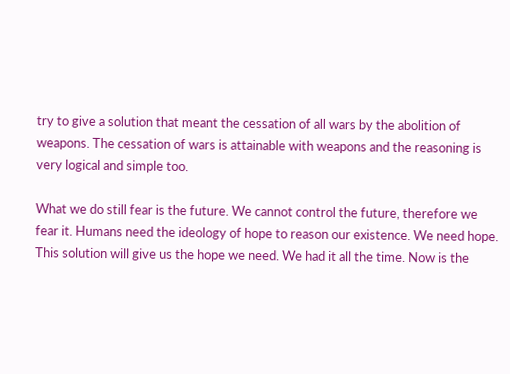try to give a solution that meant the cessation of all wars by the abolition of weapons. The cessation of wars is attainable with weapons and the reasoning is very logical and simple too.

What we do still fear is the future. We cannot control the future, therefore we fear it. Humans need the ideology of hope to reason our existence. We need hope. This solution will give us the hope we need. We had it all the time. Now is the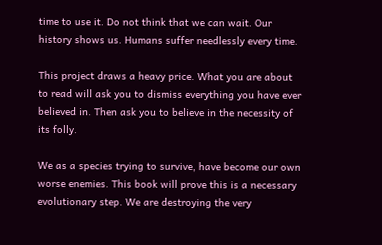time to use it. Do not think that we can wait. Our history shows us. Humans suffer needlessly every time.

This project draws a heavy price. What you are about to read will ask you to dismiss everything you have ever believed in. Then ask you to believe in the necessity of its folly.

We as a species trying to survive, have become our own worse enemies. This book will prove this is a necessary evolutionary step. We are destroying the very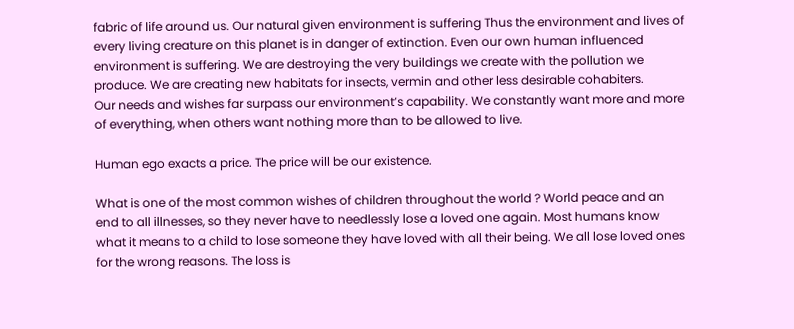fabric of life around us. Our natural given environment is suffering Thus the environment and lives of every living creature on this planet is in danger of extinction. Even our own human influenced environment is suffering. We are destroying the very buildings we create with the pollution we produce. We are creating new habitats for insects, vermin and other less desirable cohabiters.
Our needs and wishes far surpass our environment’s capability. We constantly want more and more of everything, when others want nothing more than to be allowed to live.

Human ego exacts a price. The price will be our existence.

What is one of the most common wishes of children throughout the world ? World peace and an end to all illnesses, so they never have to needlessly lose a loved one again. Most humans know what it means to a child to lose someone they have loved with all their being. We all lose loved ones for the wrong reasons. The loss is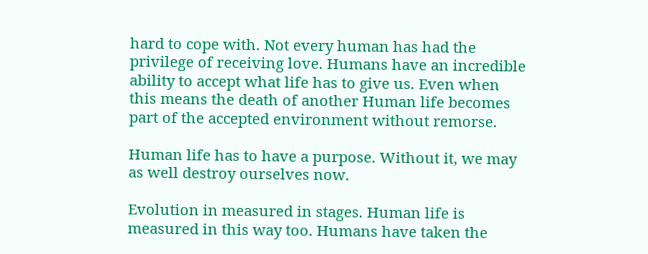hard to cope with. Not every human has had the privilege of receiving love. Humans have an incredible ability to accept what life has to give us. Even when this means the death of another Human life becomes part of the accepted environment without remorse.

Human life has to have a purpose. Without it, we may as well destroy ourselves now.

Evolution in measured in stages. Human life is measured in this way too. Humans have taken the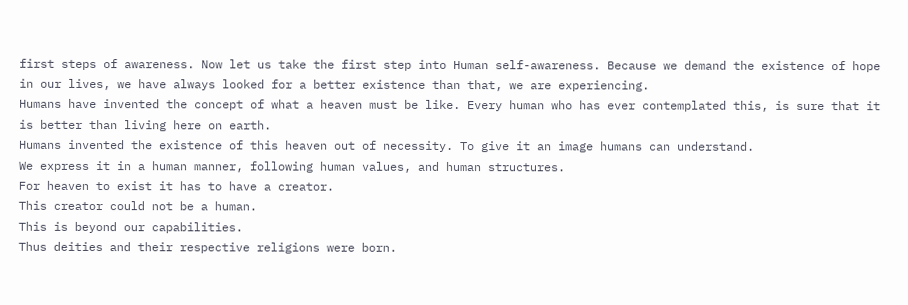first steps of awareness. Now let us take the first step into Human self-awareness. Because we demand the existence of hope in our lives, we have always looked for a better existence than that, we are experiencing.
Humans have invented the concept of what a heaven must be like. Every human who has ever contemplated this, is sure that it is better than living here on earth.
Humans invented the existence of this heaven out of necessity. To give it an image humans can understand.
We express it in a human manner, following human values, and human structures.
For heaven to exist it has to have a creator.
This creator could not be a human.
This is beyond our capabilities.
Thus deities and their respective religions were born.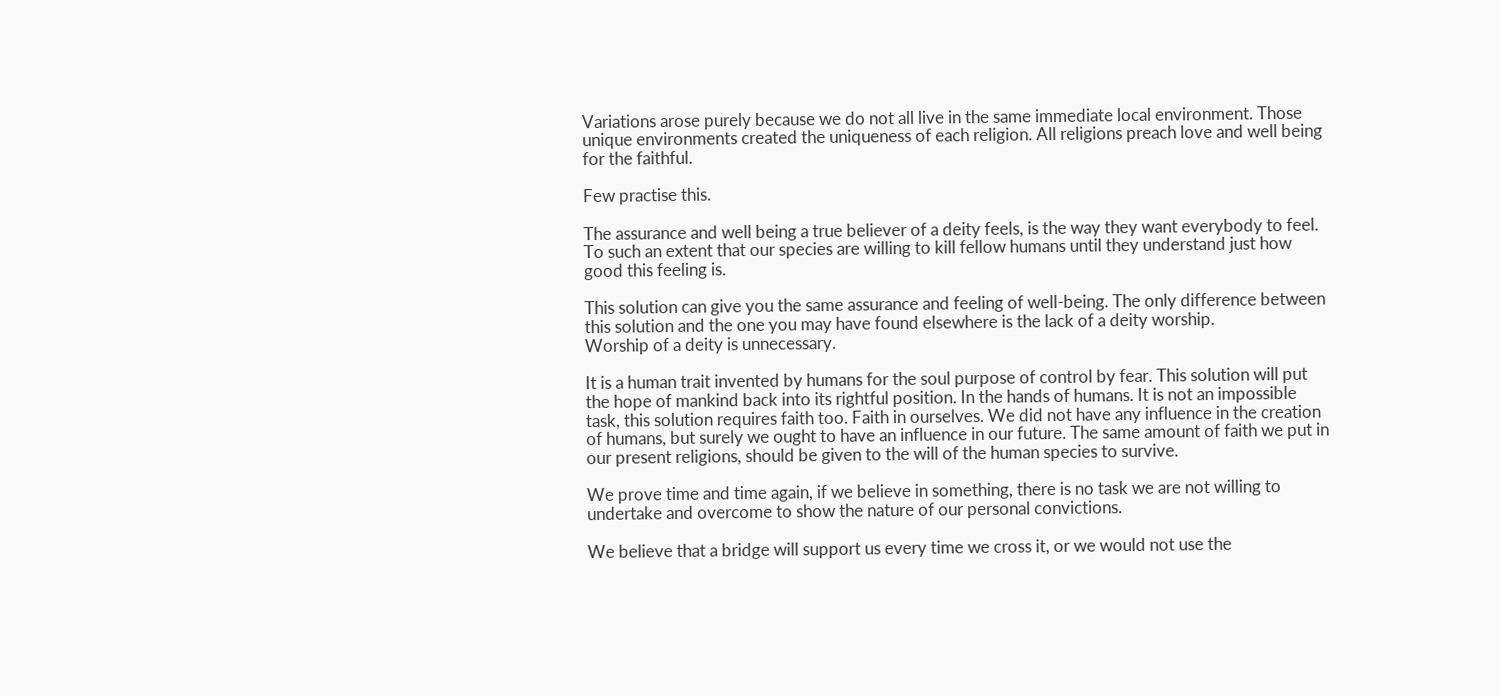Variations arose purely because we do not all live in the same immediate local environment. Those unique environments created the uniqueness of each religion. All religions preach love and well being for the faithful.

Few practise this.

The assurance and well being a true believer of a deity feels, is the way they want everybody to feel. To such an extent that our species are willing to kill fellow humans until they understand just how good this feeling is.

This solution can give you the same assurance and feeling of well-being. The only difference between this solution and the one you may have found elsewhere is the lack of a deity worship.
Worship of a deity is unnecessary.

It is a human trait invented by humans for the soul purpose of control by fear. This solution will put the hope of mankind back into its rightful position. In the hands of humans. It is not an impossible task, this solution requires faith too. Faith in ourselves. We did not have any influence in the creation of humans, but surely we ought to have an influence in our future. The same amount of faith we put in our present religions, should be given to the will of the human species to survive.

We prove time and time again, if we believe in something, there is no task we are not willing to undertake and overcome to show the nature of our personal convictions.

We believe that a bridge will support us every time we cross it, or we would not use the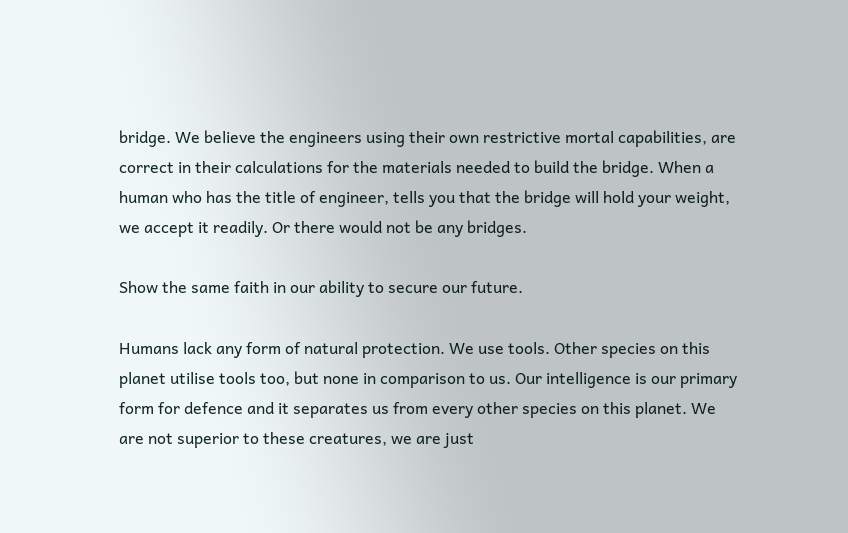bridge. We believe the engineers using their own restrictive mortal capabilities, are correct in their calculations for the materials needed to build the bridge. When a human who has the title of engineer, tells you that the bridge will hold your weight, we accept it readily. Or there would not be any bridges.

Show the same faith in our ability to secure our future.

Humans lack any form of natural protection. We use tools. Other species on this planet utilise tools too, but none in comparison to us. Our intelligence is our primary form for defence and it separates us from every other species on this planet. We are not superior to these creatures, we are just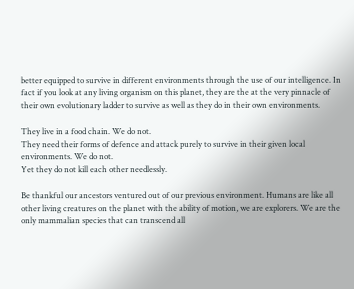better equipped to survive in different environments through the use of our intelligence. In fact if you look at any living organism on this planet, they are the at the very pinnacle of their own evolutionary ladder to survive as well as they do in their own environments.

They live in a food chain. We do not.
They need their forms of defence and attack purely to survive in their given local environments. We do not.
Yet they do not kill each other needlessly.

Be thankful our ancestors ventured out of our previous environment. Humans are like all other living creatures on the planet with the ability of motion, we are explorers. We are the only mammalian species that can transcend all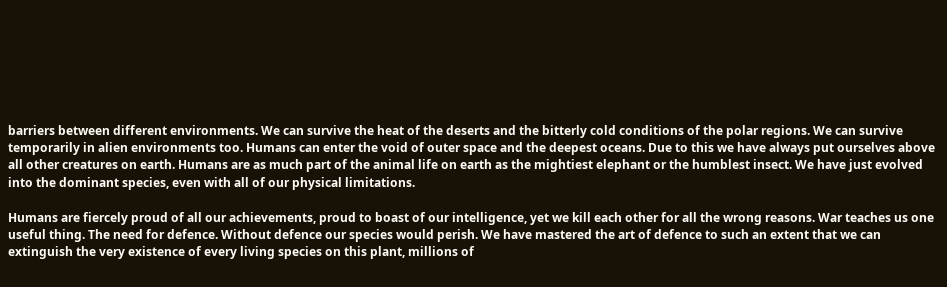barriers between different environments. We can survive the heat of the deserts and the bitterly cold conditions of the polar regions. We can survive temporarily in alien environments too. Humans can enter the void of outer space and the deepest oceans. Due to this we have always put ourselves above all other creatures on earth. Humans are as much part of the animal life on earth as the mightiest elephant or the humblest insect. We have just evolved into the dominant species, even with all of our physical limitations.

Humans are fiercely proud of all our achievements, proud to boast of our intelligence, yet we kill each other for all the wrong reasons. War teaches us one useful thing. The need for defence. Without defence our species would perish. We have mastered the art of defence to such an extent that we can extinguish the very existence of every living species on this plant, millions of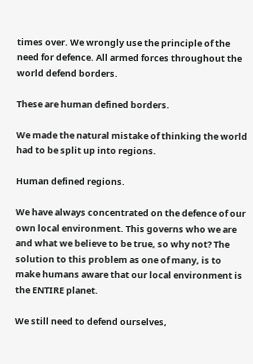times over. We wrongly use the principle of the need for defence. All armed forces throughout the world defend borders.

These are human defined borders.

We made the natural mistake of thinking the world had to be split up into regions.

Human defined regions.

We have always concentrated on the defence of our own local environment. This governs who we are and what we believe to be true, so why not? The solution to this problem as one of many, is to make humans aware that our local environment is the ENTIRE planet.

We still need to defend ourselves,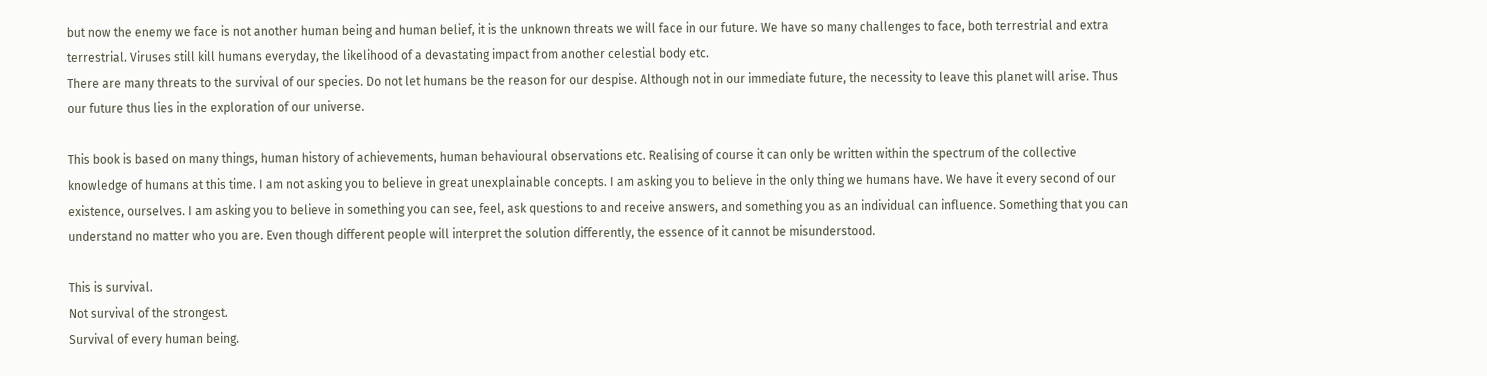but now the enemy we face is not another human being and human belief, it is the unknown threats we will face in our future. We have so many challenges to face, both terrestrial and extra terrestrial. Viruses still kill humans everyday, the likelihood of a devastating impact from another celestial body etc.
There are many threats to the survival of our species. Do not let humans be the reason for our despise. Although not in our immediate future, the necessity to leave this planet will arise. Thus our future thus lies in the exploration of our universe.

This book is based on many things, human history of achievements, human behavioural observations etc. Realising of course it can only be written within the spectrum of the collective knowledge of humans at this time. I am not asking you to believe in great unexplainable concepts. I am asking you to believe in the only thing we humans have. We have it every second of our existence, ourselves. I am asking you to believe in something you can see, feel, ask questions to and receive answers, and something you as an individual can influence. Something that you can understand no matter who you are. Even though different people will interpret the solution differently, the essence of it cannot be misunderstood.

This is survival.
Not survival of the strongest.
Survival of every human being.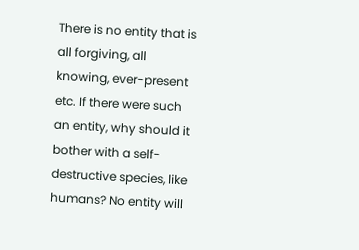There is no entity that is all forgiving, all knowing, ever-present etc. If there were such an entity, why should it bother with a self-destructive species, like humans? No entity will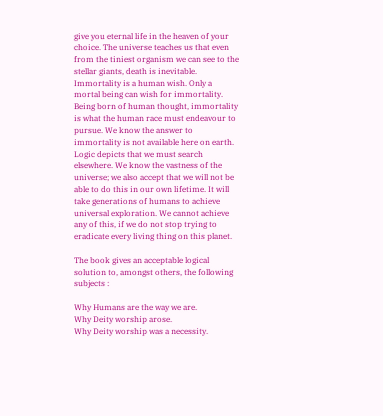give you eternal life in the heaven of your choice. The universe teaches us that even from the tiniest organism we can see to the stellar giants, death is inevitable. Immortality is a human wish. Only a mortal being can wish for immortality. Being born of human thought, immortality is what the human race must endeavour to pursue. We know the answer to immortality is not available here on earth.
Logic depicts that we must search elsewhere. We know the vastness of the universe; we also accept that we will not be able to do this in our own lifetime. It will take generations of humans to achieve universal exploration. We cannot achieve any of this, if we do not stop trying to eradicate every living thing on this planet.

The book gives an acceptable logical solution to, amongst others, the following subjects :

Why Humans are the way we are.
Why Deity worship arose.
Why Deity worship was a necessity.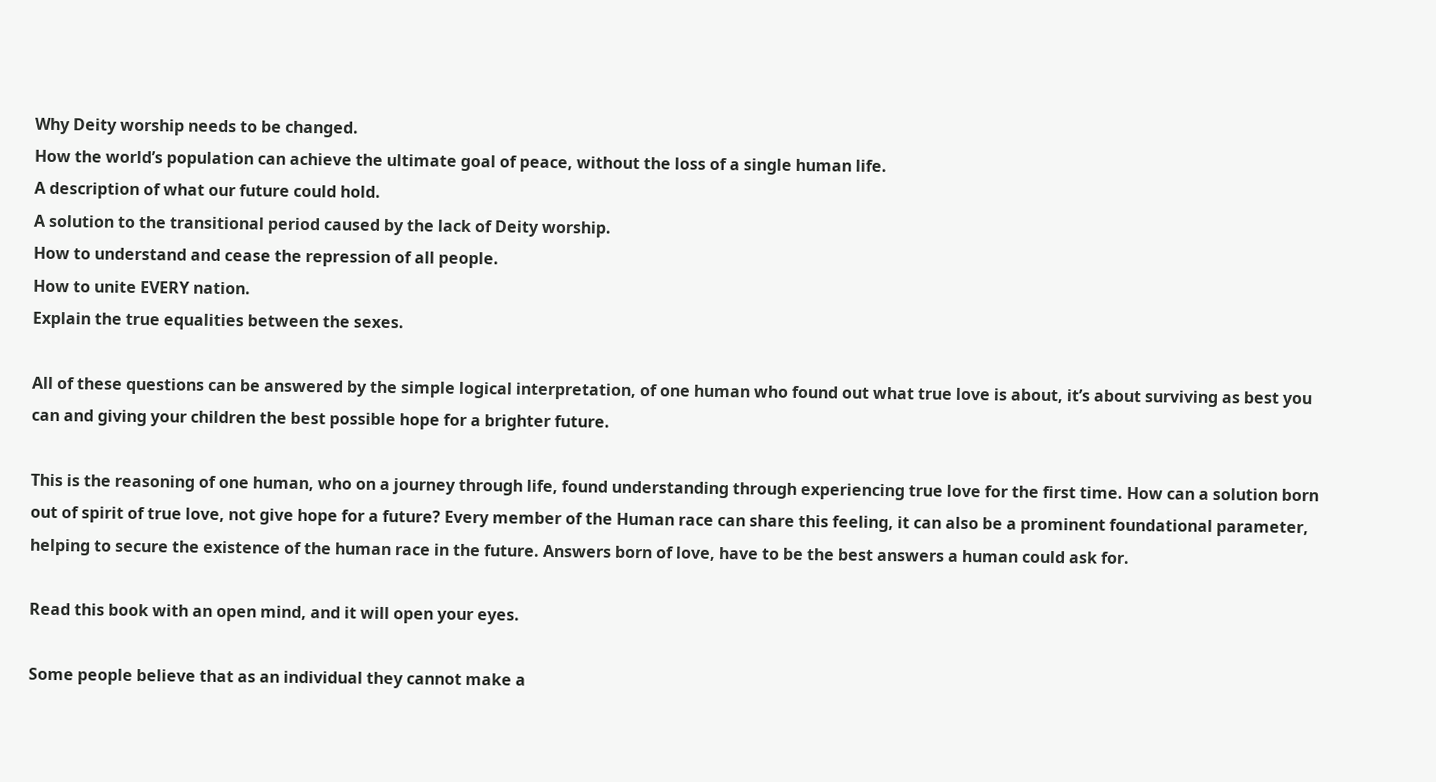Why Deity worship needs to be changed.
How the world’s population can achieve the ultimate goal of peace, without the loss of a single human life.
A description of what our future could hold.
A solution to the transitional period caused by the lack of Deity worship.
How to understand and cease the repression of all people.
How to unite EVERY nation.
Explain the true equalities between the sexes.

All of these questions can be answered by the simple logical interpretation, of one human who found out what true love is about, it’s about surviving as best you can and giving your children the best possible hope for a brighter future.

This is the reasoning of one human, who on a journey through life, found understanding through experiencing true love for the first time. How can a solution born out of spirit of true love, not give hope for a future? Every member of the Human race can share this feeling, it can also be a prominent foundational parameter, helping to secure the existence of the human race in the future. Answers born of love, have to be the best answers a human could ask for.

Read this book with an open mind, and it will open your eyes.

Some people believe that as an individual they cannot make a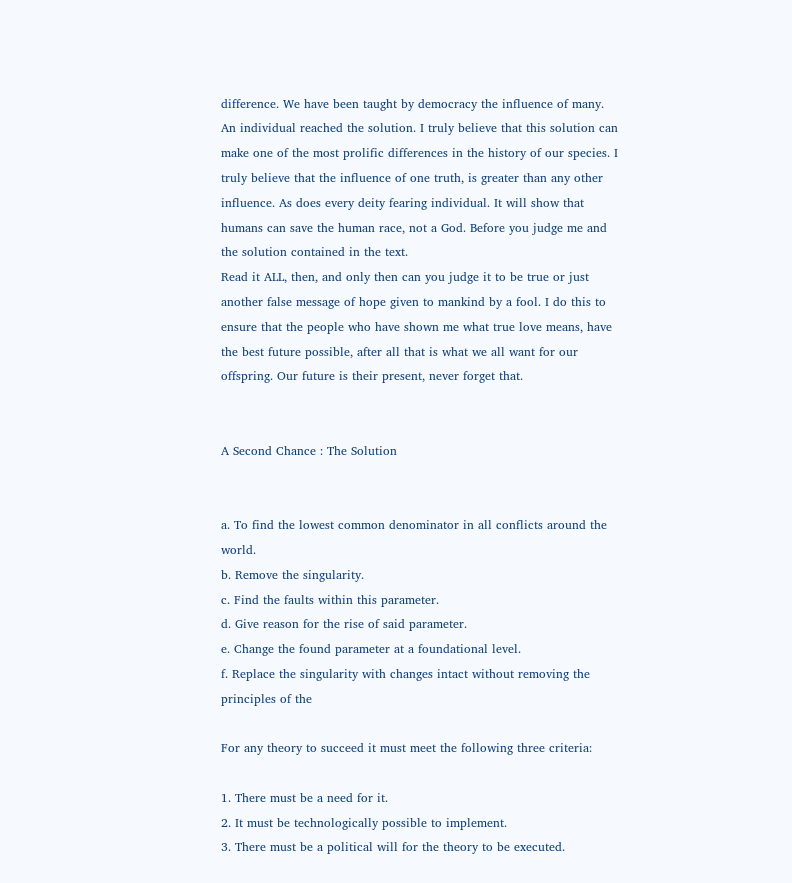difference. We have been taught by democracy the influence of many. An individual reached the solution. I truly believe that this solution can make one of the most prolific differences in the history of our species. I truly believe that the influence of one truth, is greater than any other influence. As does every deity fearing individual. It will show that humans can save the human race, not a God. Before you judge me and the solution contained in the text.
Read it ALL, then, and only then can you judge it to be true or just another false message of hope given to mankind by a fool. I do this to ensure that the people who have shown me what true love means, have the best future possible, after all that is what we all want for our offspring. Our future is their present, never forget that.


A Second Chance : The Solution


a. To find the lowest common denominator in all conflicts around the world.
b. Remove the singularity.
c. Find the faults within this parameter.
d. Give reason for the rise of said parameter.
e. Change the found parameter at a foundational level.
f. Replace the singularity with changes intact without removing the principles of the

For any theory to succeed it must meet the following three criteria:

1. There must be a need for it.
2. It must be technologically possible to implement.
3. There must be a political will for the theory to be executed.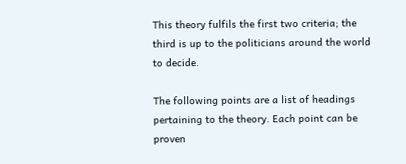This theory fulfils the first two criteria; the third is up to the politicians around the world to decide.

The following points are a list of headings pertaining to the theory. Each point can be proven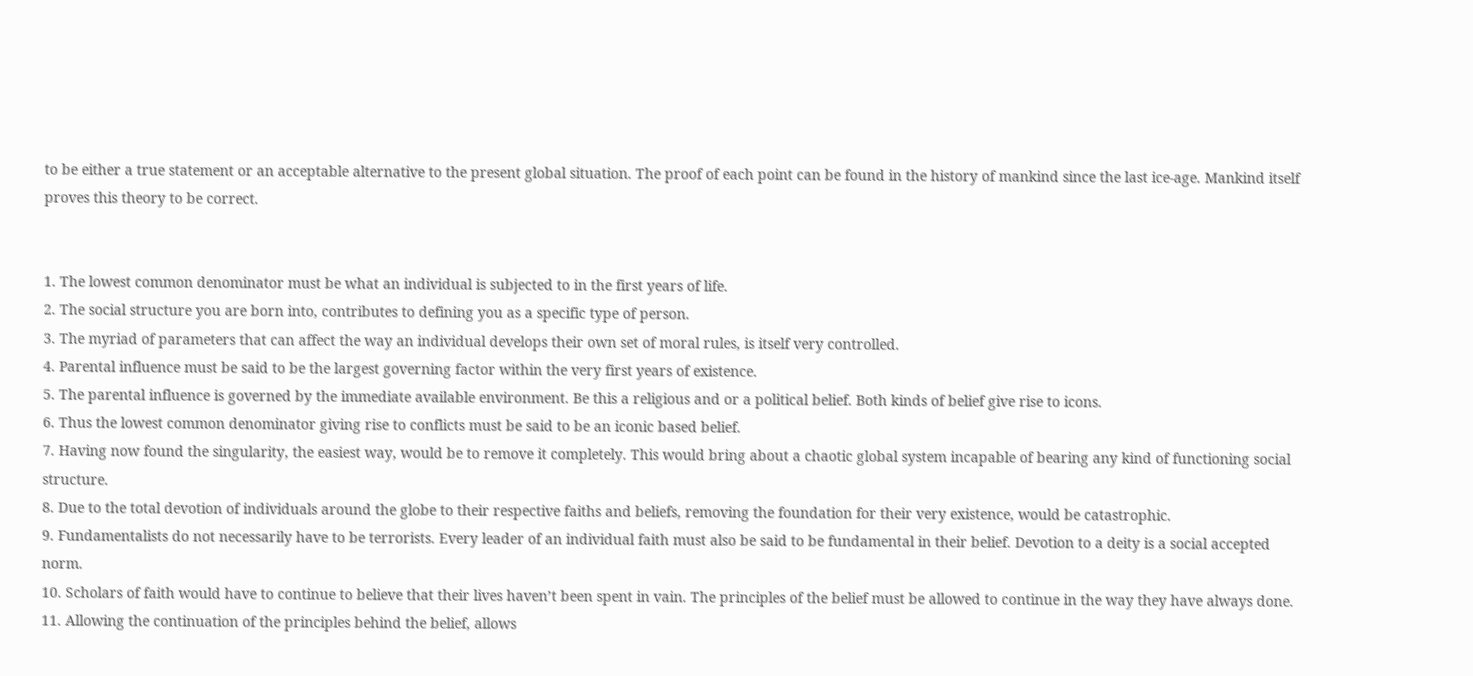to be either a true statement or an acceptable alternative to the present global situation. The proof of each point can be found in the history of mankind since the last ice-age. Mankind itself proves this theory to be correct.


1. The lowest common denominator must be what an individual is subjected to in the first years of life.
2. The social structure you are born into, contributes to defining you as a specific type of person.
3. The myriad of parameters that can affect the way an individual develops their own set of moral rules, is itself very controlled.
4. Parental influence must be said to be the largest governing factor within the very first years of existence.
5. The parental influence is governed by the immediate available environment. Be this a religious and or a political belief. Both kinds of belief give rise to icons.
6. Thus the lowest common denominator giving rise to conflicts must be said to be an iconic based belief.
7. Having now found the singularity, the easiest way, would be to remove it completely. This would bring about a chaotic global system incapable of bearing any kind of functioning social structure.
8. Due to the total devotion of individuals around the globe to their respective faiths and beliefs, removing the foundation for their very existence, would be catastrophic.
9. Fundamentalists do not necessarily have to be terrorists. Every leader of an individual faith must also be said to be fundamental in their belief. Devotion to a deity is a social accepted norm.
10. Scholars of faith would have to continue to believe that their lives haven’t been spent in vain. The principles of the belief must be allowed to continue in the way they have always done.
11. Allowing the continuation of the principles behind the belief, allows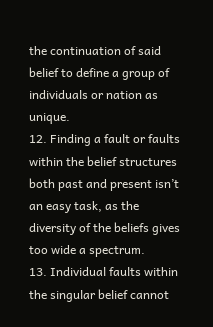the continuation of said belief to define a group of individuals or nation as unique.
12. Finding a fault or faults within the belief structures both past and present isn’t an easy task, as the diversity of the beliefs gives too wide a spectrum.
13. Individual faults within the singular belief cannot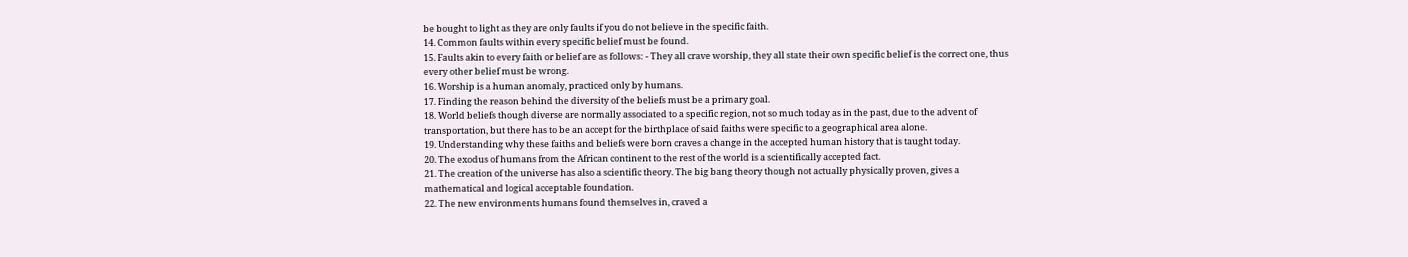be bought to light as they are only faults if you do not believe in the specific faith.
14. Common faults within every specific belief must be found.
15. Faults akin to every faith or belief are as follows: - They all crave worship, they all state their own specific belief is the correct one, thus every other belief must be wrong.
16. Worship is a human anomaly, practiced only by humans.
17. Finding the reason behind the diversity of the beliefs must be a primary goal.
18. World beliefs though diverse are normally associated to a specific region, not so much today as in the past, due to the advent of transportation, but there has to be an accept for the birthplace of said faiths were specific to a geographical area alone.
19. Understanding why these faiths and beliefs were born craves a change in the accepted human history that is taught today.
20. The exodus of humans from the African continent to the rest of the world is a scientifically accepted fact.
21. The creation of the universe has also a scientific theory. The big bang theory though not actually physically proven, gives a mathematical and logical acceptable foundation.
22. The new environments humans found themselves in, craved a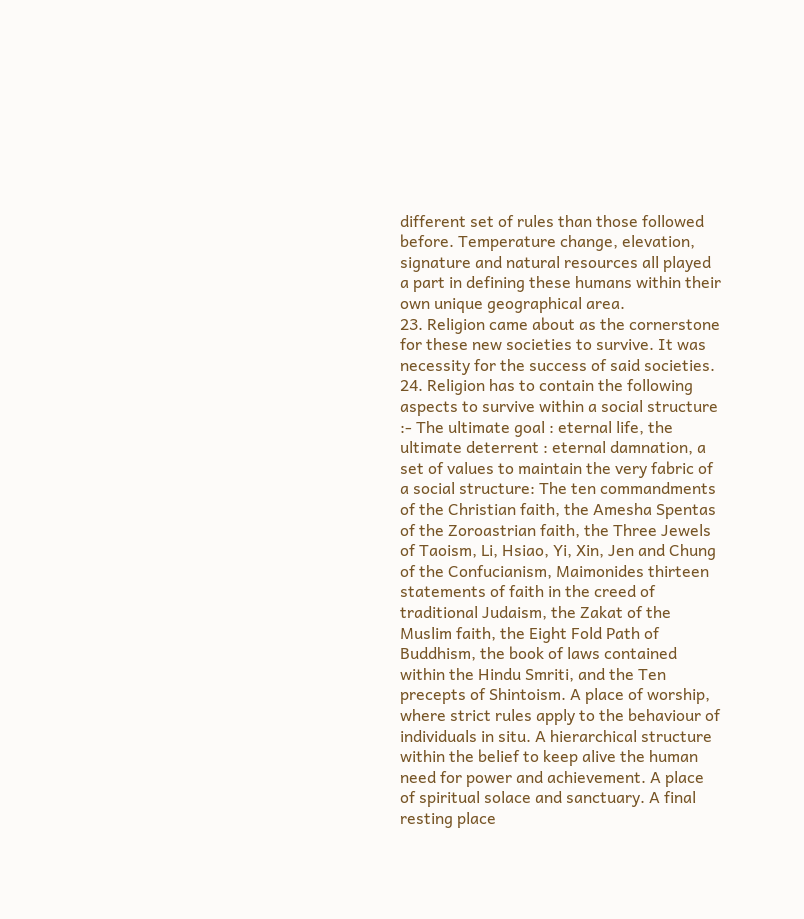different set of rules than those followed before. Temperature change, elevation, signature and natural resources all played a part in defining these humans within their own unique geographical area.
23. Religion came about as the cornerstone for these new societies to survive. It was necessity for the success of said societies.
24. Religion has to contain the following aspects to survive within a social structure :- The ultimate goal : eternal life, the ultimate deterrent : eternal damnation, a set of values to maintain the very fabric of a social structure: The ten commandments of the Christian faith, the Amesha Spentas of the Zoroastrian faith, the Three Jewels of Taoism, Li, Hsiao, Yi, Xin, Jen and Chung of the Confucianism, Maimonides thirteen statements of faith in the creed of traditional Judaism, the Zakat of the Muslim faith, the Eight Fold Path of Buddhism, the book of laws contained within the Hindu Smriti, and the Ten precepts of Shintoism. A place of worship, where strict rules apply to the behaviour of individuals in situ. A hierarchical structure within the belief to keep alive the human need for power and achievement. A place of spiritual solace and sanctuary. A final resting place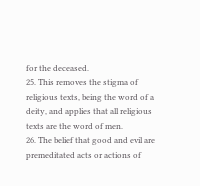for the deceased.
25. This removes the stigma of religious texts, being the word of a deity, and applies that all religious texts are the word of men.
26. The belief that good and evil are premeditated acts or actions of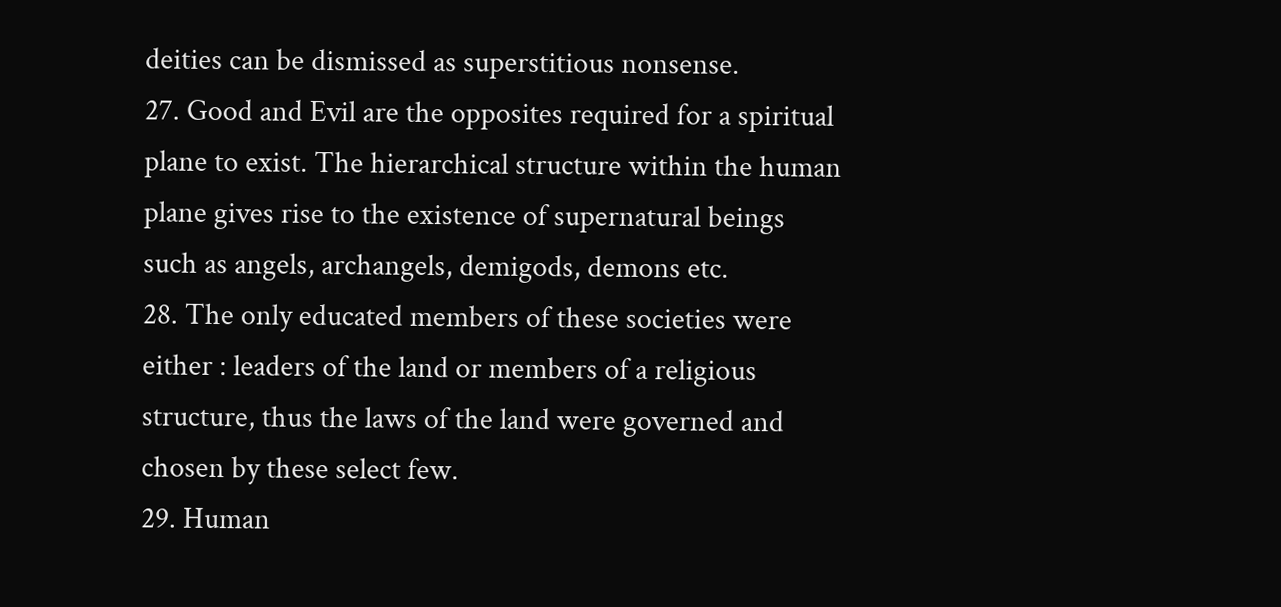deities can be dismissed as superstitious nonsense.
27. Good and Evil are the opposites required for a spiritual plane to exist. The hierarchical structure within the human plane gives rise to the existence of supernatural beings such as angels, archangels, demigods, demons etc.
28. The only educated members of these societies were either : leaders of the land or members of a religious structure, thus the laws of the land were governed and chosen by these select few.
29. Human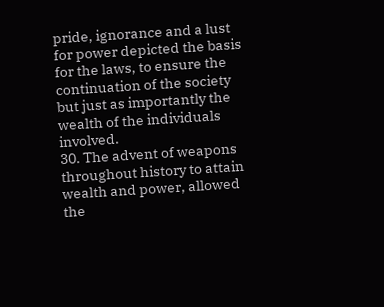pride, ignorance and a lust for power depicted the basis for the laws, to ensure the continuation of the society but just as importantly the wealth of the individuals involved.
30. The advent of weapons throughout history to attain wealth and power, allowed the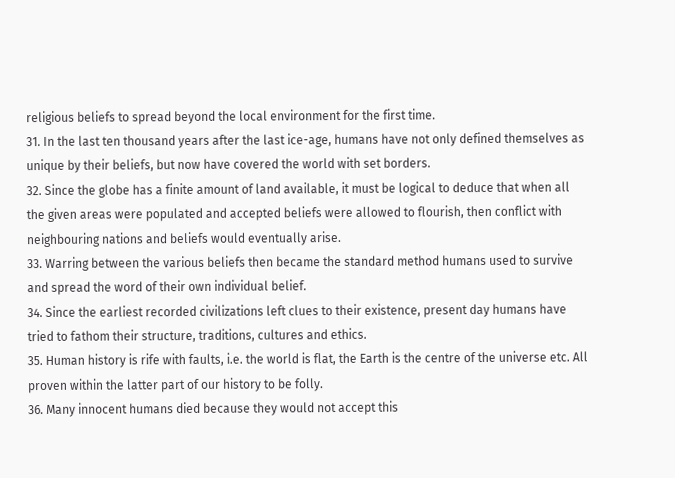religious beliefs to spread beyond the local environment for the first time.
31. In the last ten thousand years after the last ice-age, humans have not only defined themselves as unique by their beliefs, but now have covered the world with set borders.
32. Since the globe has a finite amount of land available, it must be logical to deduce that when all the given areas were populated and accepted beliefs were allowed to flourish, then conflict with neighbouring nations and beliefs would eventually arise.
33. Warring between the various beliefs then became the standard method humans used to survive and spread the word of their own individual belief.
34. Since the earliest recorded civilizations left clues to their existence, present day humans have tried to fathom their structure, traditions, cultures and ethics.
35. Human history is rife with faults, i.e. the world is flat, the Earth is the centre of the universe etc. All proven within the latter part of our history to be folly.
36. Many innocent humans died because they would not accept this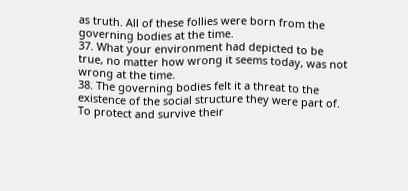as truth. All of these follies were born from the governing bodies at the time.
37. What your environment had depicted to be true, no matter how wrong it seems today, was not wrong at the time.
38. The governing bodies felt it a threat to the existence of the social structure they were part of. To protect and survive their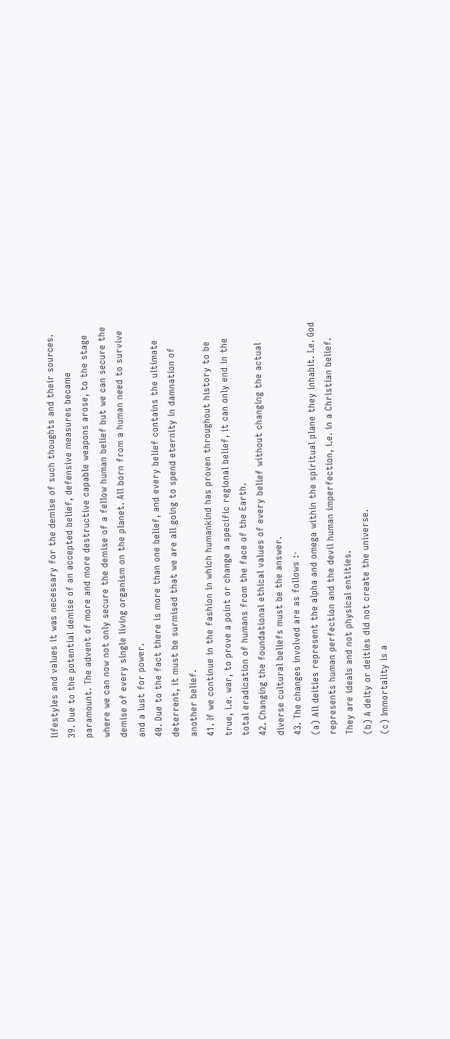lifestyles and values it was necessary for the demise of such thoughts and their sources.
39. Due to the potential demise of an accepted belief, defensive measures became paramount. The advent of more and more destructive capable weapons arose, to the stage where we can now not only secure the demise of a fellow human belief but we can secure the demise of every single living organism on the planet. All born from a human need to survive and a lust for power.
40. Due to the fact there is more than one belief, and every belief contains the ultimate deterrent, it must be surmised that we are all going to spend eternity in damnation of another belief.
41. If we continue in the fashion in which humankind has proven throughout history to be true, i.e. war, to prove a point or change a specific regional belief, it can only end in the total eradication of humans from the face of the Earth.
42. Changing the foundational ethical values of every belief without changing the actual diverse cultural beliefs must be the answer.
43. The changes involved are as follows :-
(a) All deities represent the alpha and omega within the spiritual plane they inhabit. I.e. God represents human perfection and the devil human imperfection, i.e. in a Christian belief. They are ideals and not physical entities.
(b) A deity or deities did not create the universe.
(c) Immortality is a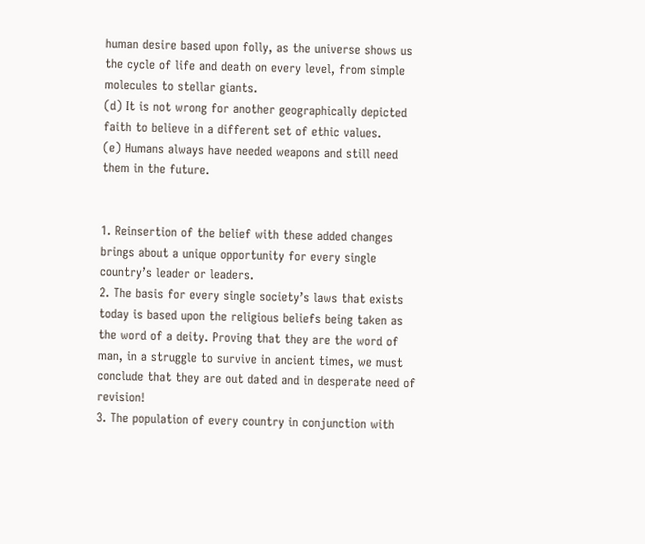human desire based upon folly, as the universe shows us the cycle of life and death on every level, from simple molecules to stellar giants.
(d) It is not wrong for another geographically depicted faith to believe in a different set of ethic values.
(e) Humans always have needed weapons and still need them in the future.


1. Reinsertion of the belief with these added changes brings about a unique opportunity for every single country’s leader or leaders.
2. The basis for every single society’s laws that exists today is based upon the religious beliefs being taken as the word of a deity. Proving that they are the word of man, in a struggle to survive in ancient times, we must conclude that they are out dated and in desperate need of revision!
3. The population of every country in conjunction with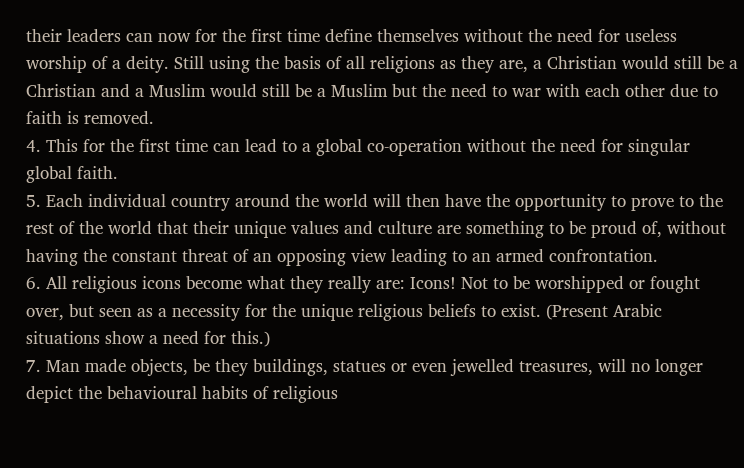their leaders can now for the first time define themselves without the need for useless worship of a deity. Still using the basis of all religions as they are, a Christian would still be a Christian and a Muslim would still be a Muslim but the need to war with each other due to faith is removed.
4. This for the first time can lead to a global co-operation without the need for singular global faith.
5. Each individual country around the world will then have the opportunity to prove to the rest of the world that their unique values and culture are something to be proud of, without having the constant threat of an opposing view leading to an armed confrontation.
6. All religious icons become what they really are: Icons! Not to be worshipped or fought over, but seen as a necessity for the unique religious beliefs to exist. (Present Arabic situations show a need for this.)
7. Man made objects, be they buildings, statues or even jewelled treasures, will no longer depict the behavioural habits of religious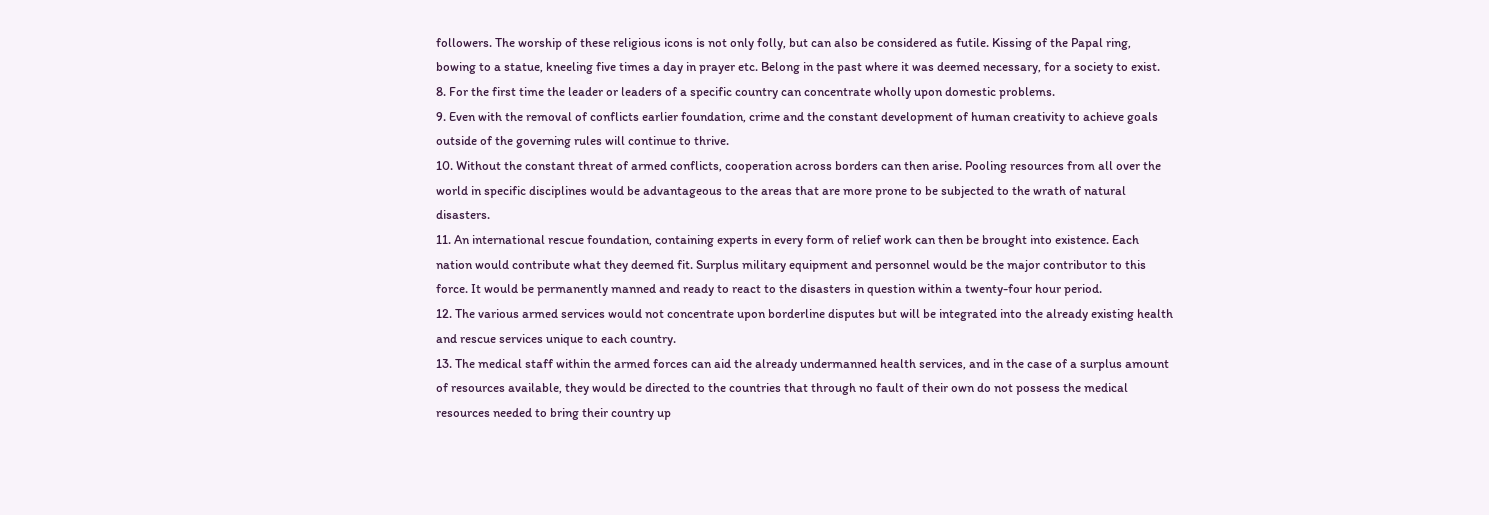followers. The worship of these religious icons is not only folly, but can also be considered as futile. Kissing of the Papal ring, bowing to a statue, kneeling five times a day in prayer etc. Belong in the past where it was deemed necessary, for a society to exist.
8. For the first time the leader or leaders of a specific country can concentrate wholly upon domestic problems.
9. Even with the removal of conflicts earlier foundation, crime and the constant development of human creativity to achieve goals outside of the governing rules will continue to thrive.
10. Without the constant threat of armed conflicts, cooperation across borders can then arise. Pooling resources from all over the world in specific disciplines would be advantageous to the areas that are more prone to be subjected to the wrath of natural disasters.
11. An international rescue foundation, containing experts in every form of relief work can then be brought into existence. Each nation would contribute what they deemed fit. Surplus military equipment and personnel would be the major contributor to this force. It would be permanently manned and ready to react to the disasters in question within a twenty-four hour period.
12. The various armed services would not concentrate upon borderline disputes but will be integrated into the already existing health and rescue services unique to each country.
13. The medical staff within the armed forces can aid the already undermanned health services, and in the case of a surplus amount of resources available, they would be directed to the countries that through no fault of their own do not possess the medical resources needed to bring their country up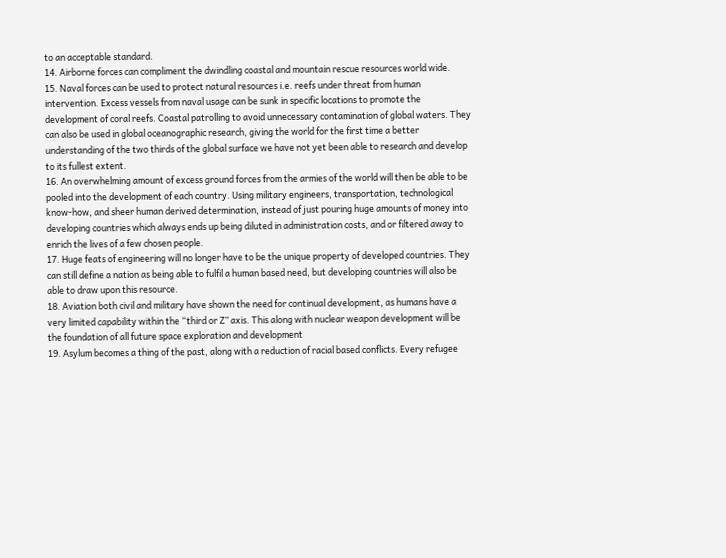to an acceptable standard.
14. Airborne forces can compliment the dwindling coastal and mountain rescue resources world wide.
15. Naval forces can be used to protect natural resources i.e. reefs under threat from human intervention. Excess vessels from naval usage can be sunk in specific locations to promote the development of coral reefs. Coastal patrolling to avoid unnecessary contamination of global waters. They can also be used in global oceanographic research, giving the world for the first time a better understanding of the two thirds of the global surface we have not yet been able to research and develop to its fullest extent.
16. An overwhelming amount of excess ground forces from the armies of the world will then be able to be pooled into the development of each country. Using military engineers, transportation, technological know-how, and sheer human derived determination, instead of just pouring huge amounts of money into developing countries which always ends up being diluted in administration costs, and or filtered away to enrich the lives of a few chosen people.
17. Huge feats of engineering will no longer have to be the unique property of developed countries. They can still define a nation as being able to fulfil a human based need, but developing countries will also be able to draw upon this resource.
18. Aviation both civil and military have shown the need for continual development, as humans have a very limited capability within the “third or Z” axis. This along with nuclear weapon development will be the foundation of all future space exploration and development
19. Asylum becomes a thing of the past, along with a reduction of racial based conflicts. Every refugee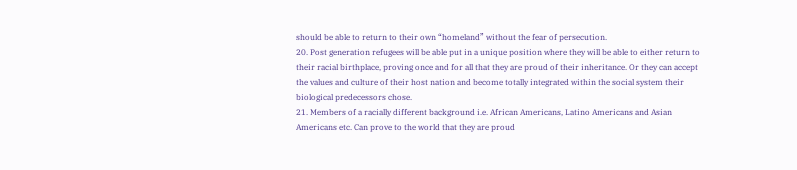should be able to return to their own “homeland” without the fear of persecution.
20. Post generation refugees will be able put in a unique position where they will be able to either return to their racial birthplace, proving once and for all that they are proud of their inheritance. Or they can accept the values and culture of their host nation and become totally integrated within the social system their biological predecessors chose.
21. Members of a racially different background i.e. African Americans, Latino Americans and Asian Americans etc. Can prove to the world that they are proud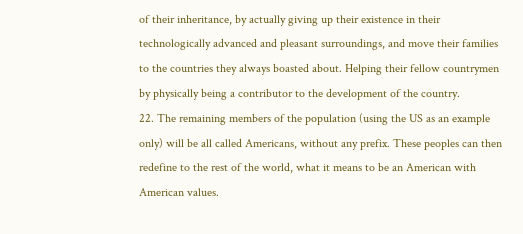of their inheritance, by actually giving up their existence in their technologically advanced and pleasant surroundings, and move their families to the countries they always boasted about. Helping their fellow countrymen by physically being a contributor to the development of the country.
22. The remaining members of the population (using the US as an example only) will be all called Americans, without any prefix. These peoples can then redefine to the rest of the world, what it means to be an American with American values.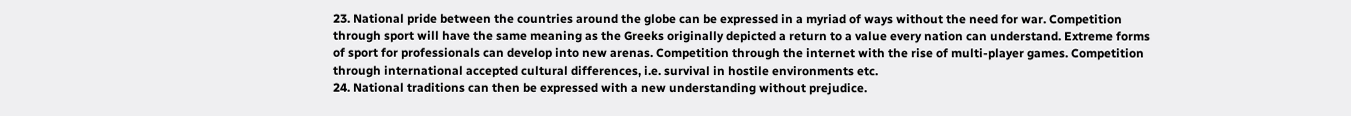23. National pride between the countries around the globe can be expressed in a myriad of ways without the need for war. Competition through sport will have the same meaning as the Greeks originally depicted a return to a value every nation can understand. Extreme forms of sport for professionals can develop into new arenas. Competition through the internet with the rise of multi-player games. Competition through international accepted cultural differences, i.e. survival in hostile environments etc.
24. National traditions can then be expressed with a new understanding without prejudice.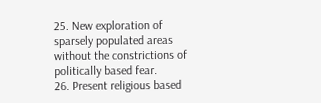25. New exploration of sparsely populated areas without the constrictions of politically based fear.
26. Present religious based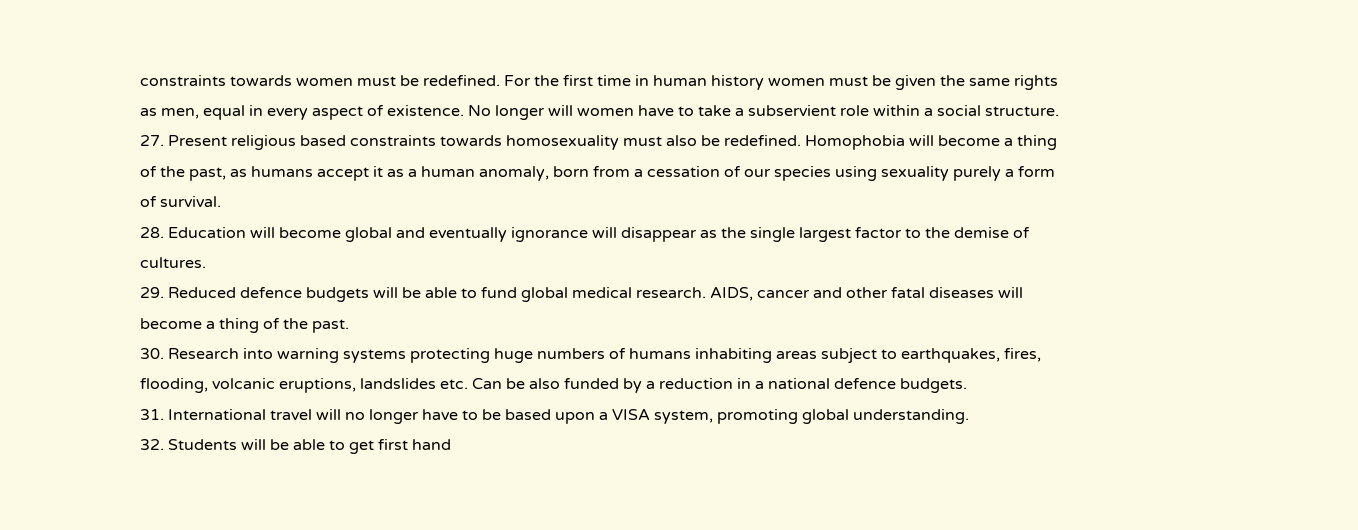constraints towards women must be redefined. For the first time in human history women must be given the same rights as men, equal in every aspect of existence. No longer will women have to take a subservient role within a social structure.
27. Present religious based constraints towards homosexuality must also be redefined. Homophobia will become a thing of the past, as humans accept it as a human anomaly, born from a cessation of our species using sexuality purely a form of survival.
28. Education will become global and eventually ignorance will disappear as the single largest factor to the demise of cultures.
29. Reduced defence budgets will be able to fund global medical research. AIDS, cancer and other fatal diseases will become a thing of the past.
30. Research into warning systems protecting huge numbers of humans inhabiting areas subject to earthquakes, fires, flooding, volcanic eruptions, landslides etc. Can be also funded by a reduction in a national defence budgets.
31. International travel will no longer have to be based upon a VISA system, promoting global understanding.
32. Students will be able to get first hand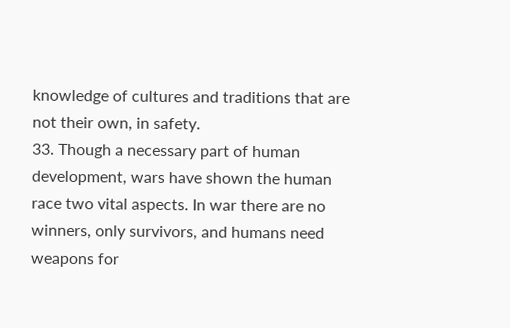knowledge of cultures and traditions that are not their own, in safety.
33. Though a necessary part of human development, wars have shown the human race two vital aspects. In war there are no winners, only survivors, and humans need weapons for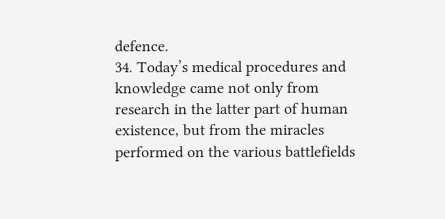defence.
34. Today’s medical procedures and knowledge came not only from research in the latter part of human existence, but from the miracles performed on the various battlefields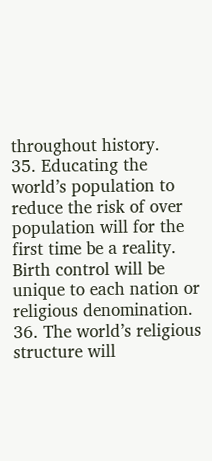throughout history.
35. Educating the world’s population to reduce the risk of over population will for the first time be a reality. Birth control will be unique to each nation or religious denomination.
36. The world’s religious structure will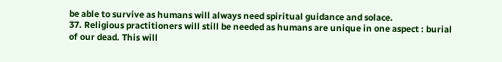be able to survive as humans will always need spiritual guidance and solace.
37. Religious practitioners will still be needed as humans are unique in one aspect : burial of our dead. This will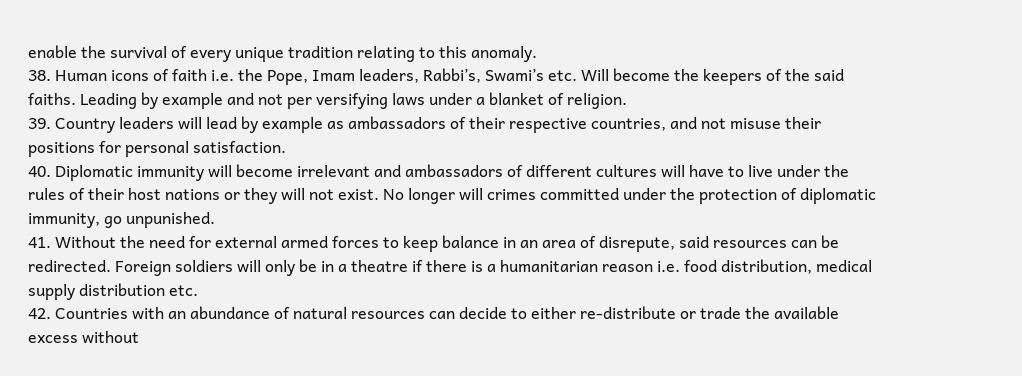enable the survival of every unique tradition relating to this anomaly.
38. Human icons of faith i.e. the Pope, Imam leaders, Rabbi’s, Swami’s etc. Will become the keepers of the said faiths. Leading by example and not per versifying laws under a blanket of religion.
39. Country leaders will lead by example as ambassadors of their respective countries, and not misuse their positions for personal satisfaction.
40. Diplomatic immunity will become irrelevant and ambassadors of different cultures will have to live under the rules of their host nations or they will not exist. No longer will crimes committed under the protection of diplomatic immunity, go unpunished.
41. Without the need for external armed forces to keep balance in an area of disrepute, said resources can be redirected. Foreign soldiers will only be in a theatre if there is a humanitarian reason i.e. food distribution, medical supply distribution etc.
42. Countries with an abundance of natural resources can decide to either re-distribute or trade the available excess without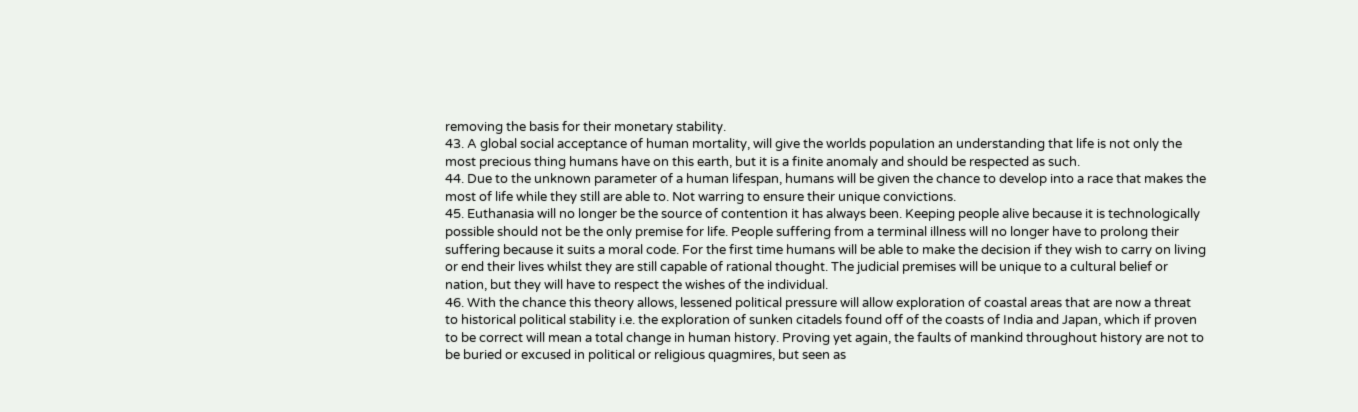removing the basis for their monetary stability.
43. A global social acceptance of human mortality, will give the worlds population an understanding that life is not only the most precious thing humans have on this earth, but it is a finite anomaly and should be respected as such.
44. Due to the unknown parameter of a human lifespan, humans will be given the chance to develop into a race that makes the most of life while they still are able to. Not warring to ensure their unique convictions.
45. Euthanasia will no longer be the source of contention it has always been. Keeping people alive because it is technologically possible should not be the only premise for life. People suffering from a terminal illness will no longer have to prolong their suffering because it suits a moral code. For the first time humans will be able to make the decision if they wish to carry on living or end their lives whilst they are still capable of rational thought. The judicial premises will be unique to a cultural belief or nation, but they will have to respect the wishes of the individual.
46. With the chance this theory allows, lessened political pressure will allow exploration of coastal areas that are now a threat to historical political stability i.e. the exploration of sunken citadels found off of the coasts of India and Japan, which if proven to be correct will mean a total change in human history. Proving yet again, the faults of mankind throughout history are not to be buried or excused in political or religious quagmires, but seen as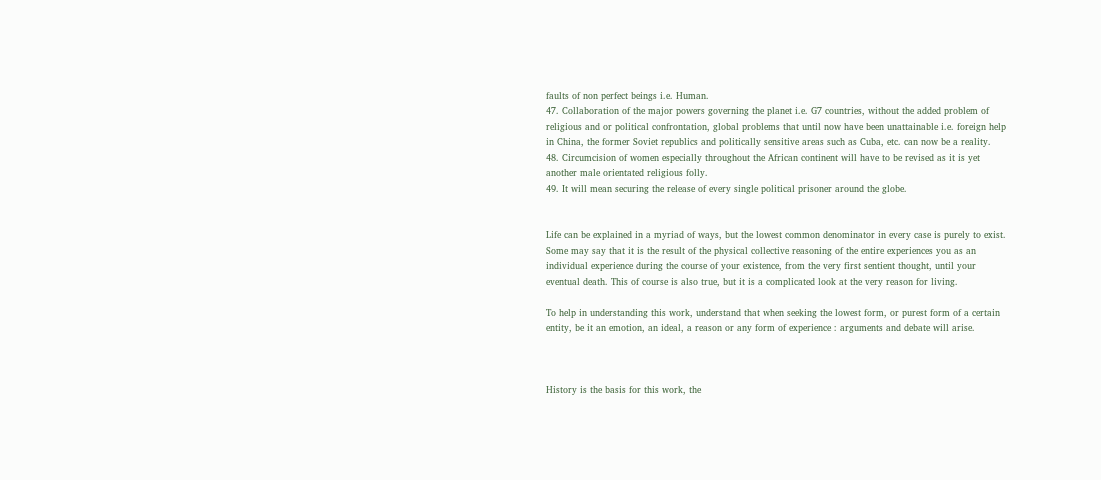faults of non perfect beings i.e. Human.
47. Collaboration of the major powers governing the planet i.e. G7 countries, without the added problem of religious and or political confrontation, global problems that until now have been unattainable i.e. foreign help in China, the former Soviet republics and politically sensitive areas such as Cuba, etc. can now be a reality.
48. Circumcision of women especially throughout the African continent will have to be revised as it is yet another male orientated religious folly.
49. It will mean securing the release of every single political prisoner around the globe.


Life can be explained in a myriad of ways, but the lowest common denominator in every case is purely to exist. Some may say that it is the result of the physical collective reasoning of the entire experiences you as an individual experience during the course of your existence, from the very first sentient thought, until your eventual death. This of course is also true, but it is a complicated look at the very reason for living.

To help in understanding this work, understand that when seeking the lowest form, or purest form of a certain entity, be it an emotion, an ideal, a reason or any form of experience : arguments and debate will arise.



History is the basis for this work, the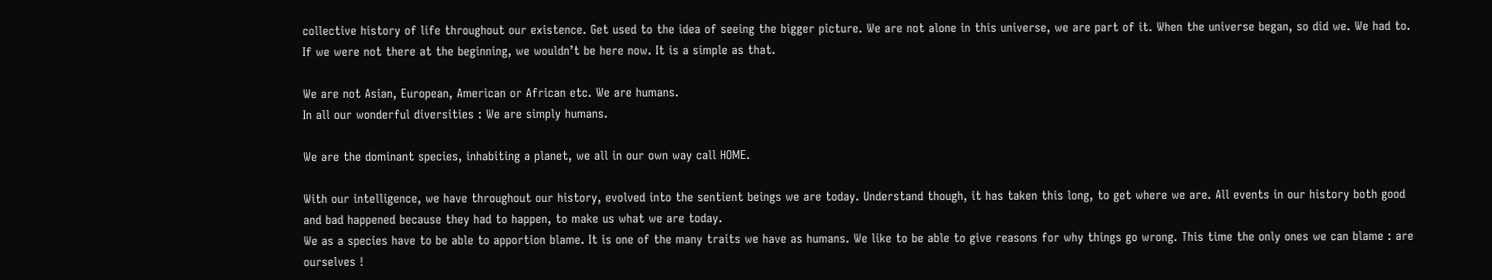collective history of life throughout our existence. Get used to the idea of seeing the bigger picture. We are not alone in this universe, we are part of it. When the universe began, so did we. We had to. If we were not there at the beginning, we wouldn’t be here now. It is a simple as that.

We are not Asian, European, American or African etc. We are humans.
In all our wonderful diversities : We are simply humans.

We are the dominant species, inhabiting a planet, we all in our own way call HOME.

With our intelligence, we have throughout our history, evolved into the sentient beings we are today. Understand though, it has taken this long, to get where we are. All events in our history both good and bad happened because they had to happen, to make us what we are today.
We as a species have to be able to apportion blame. It is one of the many traits we have as humans. We like to be able to give reasons for why things go wrong. This time the only ones we can blame : are ourselves !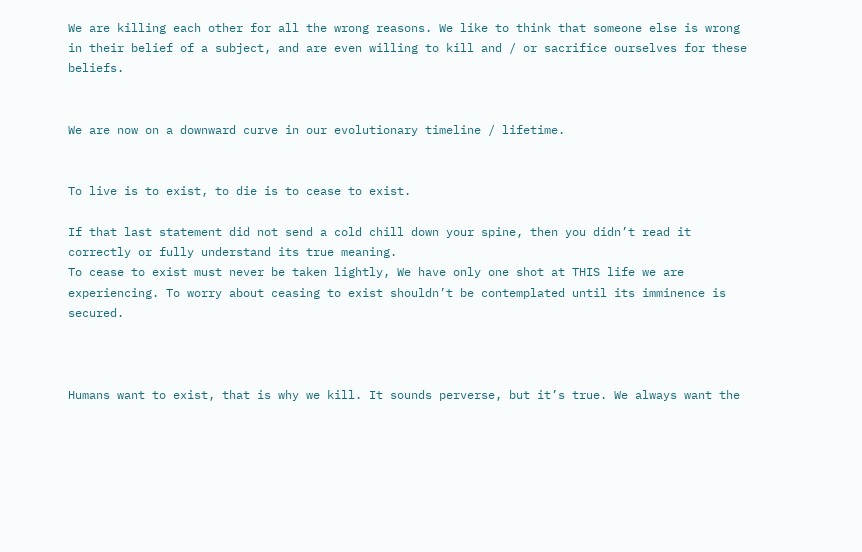We are killing each other for all the wrong reasons. We like to think that someone else is wrong in their belief of a subject, and are even willing to kill and / or sacrifice ourselves for these beliefs.


We are now on a downward curve in our evolutionary timeline / lifetime.


To live is to exist, to die is to cease to exist.

If that last statement did not send a cold chill down your spine, then you didn’t read it correctly or fully understand its true meaning.
To cease to exist must never be taken lightly, We have only one shot at THIS life we are experiencing. To worry about ceasing to exist shouldn’t be contemplated until its imminence is secured.



Humans want to exist, that is why we kill. It sounds perverse, but it’s true. We always want the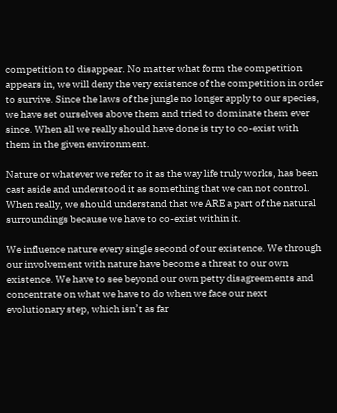competition to disappear. No matter what form the competition appears in, we will deny the very existence of the competition in order to survive. Since the laws of the jungle no longer apply to our species, we have set ourselves above them and tried to dominate them ever since. When all we really should have done is try to co-exist with them in the given environment.

Nature or whatever we refer to it as the way life truly works, has been cast aside and understood it as something that we can not control. When really, we should understand that we ARE a part of the natural surroundings because we have to co-exist within it.

We influence nature every single second of our existence. We through our involvement with nature have become a threat to our own existence. We have to see beyond our own petty disagreements and concentrate on what we have to do when we face our next evolutionary step, which isn’t as far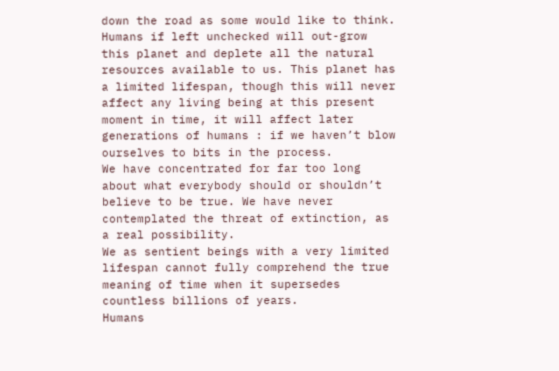down the road as some would like to think. Humans if left unchecked will out-grow this planet and deplete all the natural resources available to us. This planet has a limited lifespan, though this will never affect any living being at this present moment in time, it will affect later generations of humans : if we haven’t blow ourselves to bits in the process.
We have concentrated for far too long about what everybody should or shouldn’t believe to be true. We have never contemplated the threat of extinction, as a real possibility.
We as sentient beings with a very limited lifespan cannot fully comprehend the true meaning of time when it supersedes countless billions of years.
Humans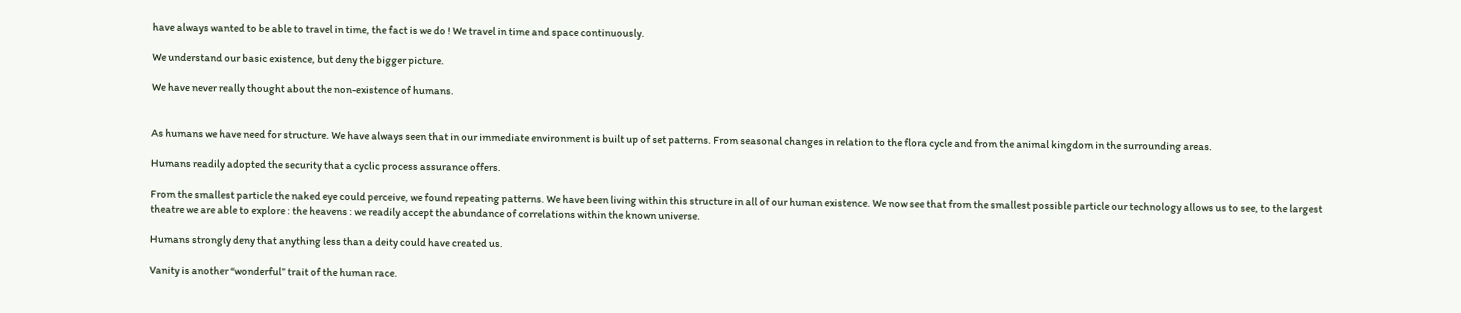have always wanted to be able to travel in time, the fact is we do ! We travel in time and space continuously.

We understand our basic existence, but deny the bigger picture.

We have never really thought about the non-existence of humans.


As humans we have need for structure. We have always seen that in our immediate environment is built up of set patterns. From seasonal changes in relation to the flora cycle and from the animal kingdom in the surrounding areas.

Humans readily adopted the security that a cyclic process assurance offers.

From the smallest particle the naked eye could perceive, we found repeating patterns. We have been living within this structure in all of our human existence. We now see that from the smallest possible particle our technology allows us to see, to the largest theatre we are able to explore : the heavens : we readily accept the abundance of correlations within the known universe.

Humans strongly deny that anything less than a deity could have created us.

Vanity is another “wonderful” trait of the human race.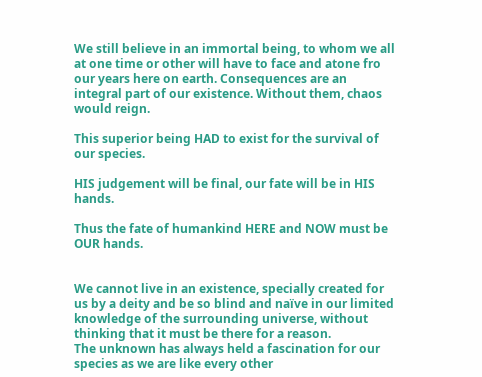We still believe in an immortal being, to whom we all at one time or other will have to face and atone fro our years here on earth. Consequences are an integral part of our existence. Without them, chaos would reign.

This superior being HAD to exist for the survival of our species.

HIS judgement will be final, our fate will be in HIS hands.

Thus the fate of humankind HERE and NOW must be OUR hands.


We cannot live in an existence, specially created for us by a deity and be so blind and naïve in our limited knowledge of the surrounding universe, without thinking that it must be there for a reason.
The unknown has always held a fascination for our species as we are like every other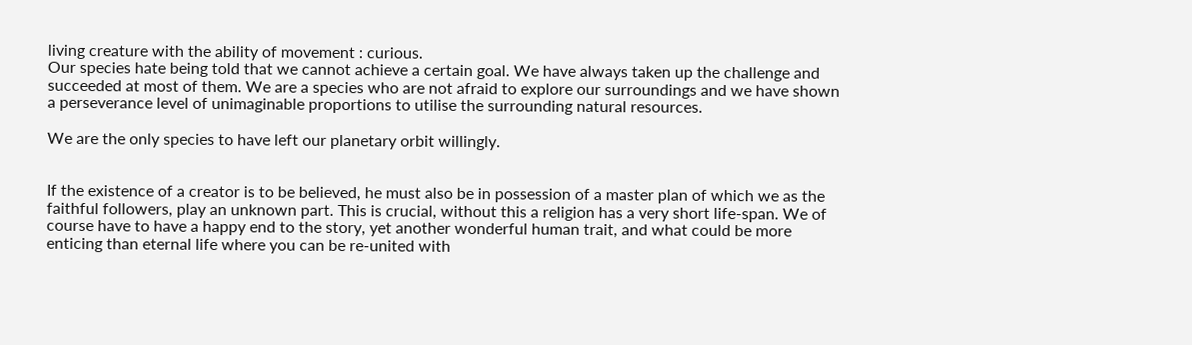living creature with the ability of movement : curious.
Our species hate being told that we cannot achieve a certain goal. We have always taken up the challenge and succeeded at most of them. We are a species who are not afraid to explore our surroundings and we have shown a perseverance level of unimaginable proportions to utilise the surrounding natural resources.

We are the only species to have left our planetary orbit willingly.


If the existence of a creator is to be believed, he must also be in possession of a master plan of which we as the faithful followers, play an unknown part. This is crucial, without this a religion has a very short life-span. We of course have to have a happy end to the story, yet another wonderful human trait, and what could be more enticing than eternal life where you can be re-united with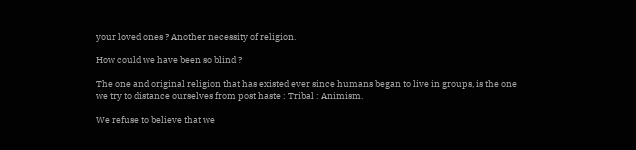your loved ones ? Another necessity of religion.

How could we have been so blind ?

The one and original religion that has existed ever since humans began to live in groups, is the one we try to distance ourselves from post haste : Tribal : Animism.

We refuse to believe that we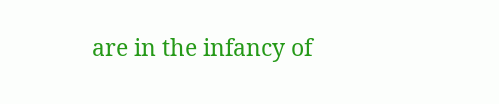are in the infancy of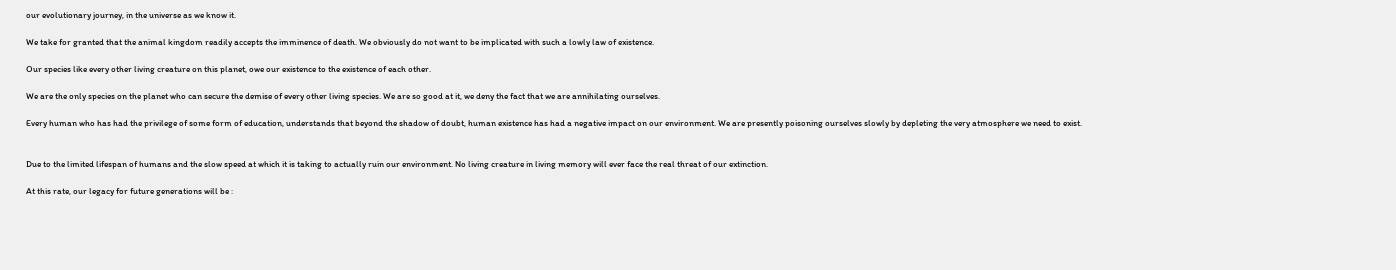our evolutionary journey, in the universe as we know it.

We take for granted that the animal kingdom readily accepts the imminence of death. We obviously do not want to be implicated with such a lowly law of existence.

Our species like every other living creature on this planet, owe our existence to the existence of each other.

We are the only species on the planet who can secure the demise of every other living species. We are so good at it, we deny the fact that we are annihilating ourselves.

Every human who has had the privilege of some form of education, understands that beyond the shadow of doubt, human existence has had a negative impact on our environment. We are presently poisoning ourselves slowly by depleting the very atmosphere we need to exist.


Due to the limited lifespan of humans and the slow speed at which it is taking to actually ruin our environment. No living creature in living memory will ever face the real threat of our extinction.

At this rate, our legacy for future generations will be :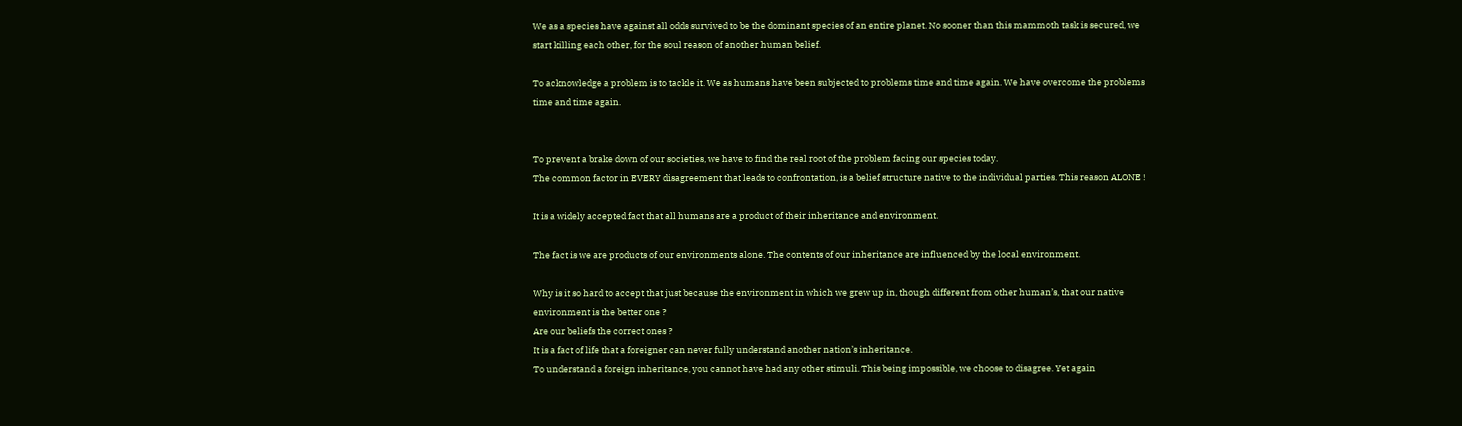We as a species have against all odds survived to be the dominant species of an entire planet. No sooner than this mammoth task is secured, we start killing each other, for the soul reason of another human belief.

To acknowledge a problem is to tackle it. We as humans have been subjected to problems time and time again. We have overcome the problems time and time again.


To prevent a brake down of our societies, we have to find the real root of the problem facing our species today.
The common factor in EVERY disagreement that leads to confrontation, is a belief structure native to the individual parties. This reason ALONE !

It is a widely accepted fact that all humans are a product of their inheritance and environment.

The fact is we are products of our environments alone. The contents of our inheritance are influenced by the local environment.

Why is it so hard to accept that just because the environment in which we grew up in, though different from other human’s, that our native environment is the better one ?
Are our beliefs the correct ones ?
It is a fact of life that a foreigner can never fully understand another nation’s inheritance.
To understand a foreign inheritance, you cannot have had any other stimuli. This being impossible, we choose to disagree. Yet again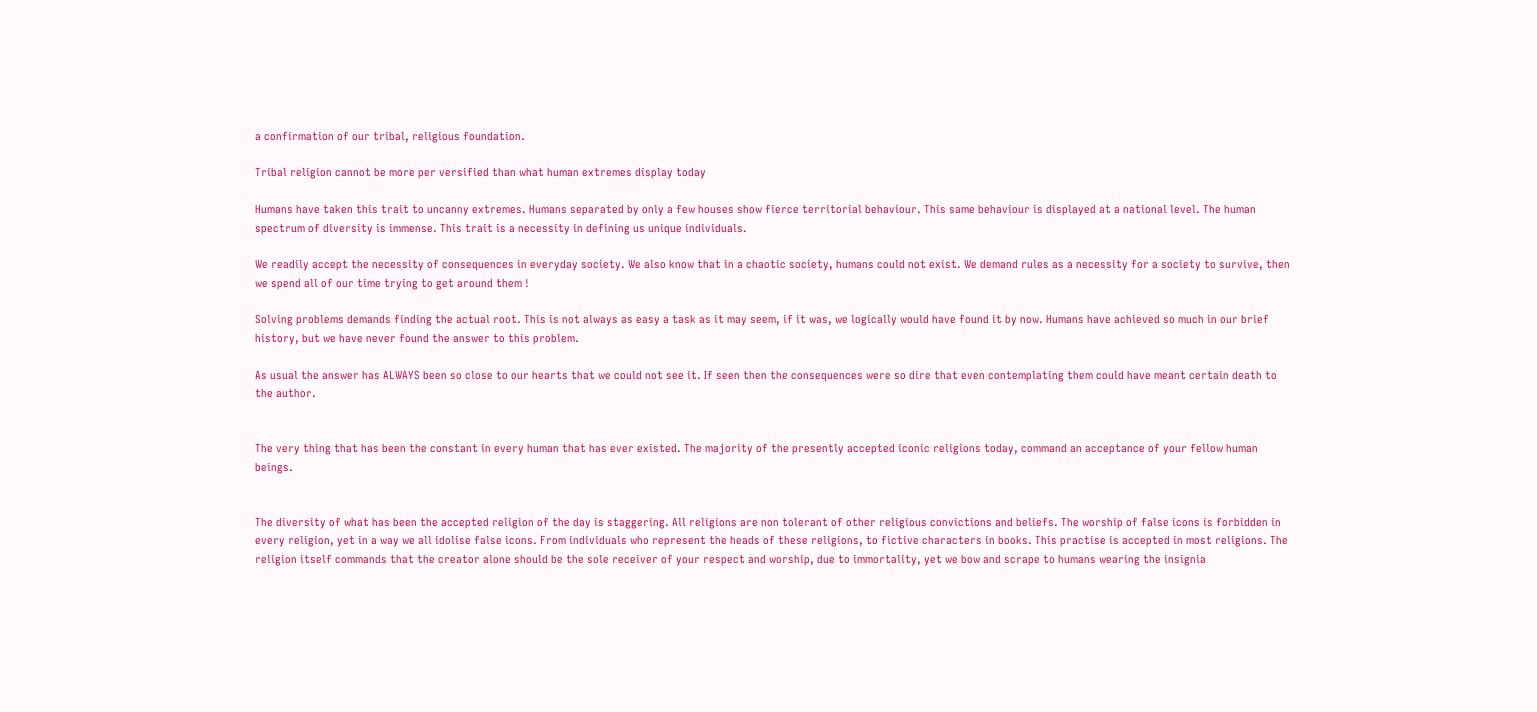a confirmation of our tribal, religious foundation.

Tribal religion cannot be more per versified than what human extremes display today

Humans have taken this trait to uncanny extremes. Humans separated by only a few houses show fierce territorial behaviour. This same behaviour is displayed at a national level. The human spectrum of diversity is immense. This trait is a necessity in defining us unique individuals.

We readily accept the necessity of consequences in everyday society. We also know that in a chaotic society, humans could not exist. We demand rules as a necessity for a society to survive, then we spend all of our time trying to get around them !

Solving problems demands finding the actual root. This is not always as easy a task as it may seem, if it was, we logically would have found it by now. Humans have achieved so much in our brief history, but we have never found the answer to this problem.

As usual the answer has ALWAYS been so close to our hearts that we could not see it. If seen then the consequences were so dire that even contemplating them could have meant certain death to the author.


The very thing that has been the constant in every human that has ever existed. The majority of the presently accepted iconic religions today, command an acceptance of your fellow human beings.


The diversity of what has been the accepted religion of the day is staggering. All religions are non tolerant of other religious convictions and beliefs. The worship of false icons is forbidden in every religion, yet in a way we all idolise false icons. From individuals who represent the heads of these religions, to fictive characters in books. This practise is accepted in most religions. The religion itself commands that the creator alone should be the sole receiver of your respect and worship, due to immortality, yet we bow and scrape to humans wearing the insignia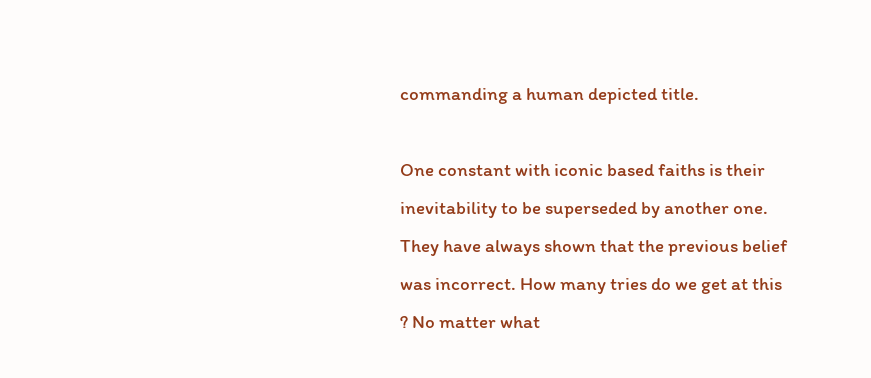commanding a human depicted title.

One constant with iconic based faiths is their inevitability to be superseded by another one. They have always shown that the previous belief was incorrect. How many tries do we get at this ? No matter what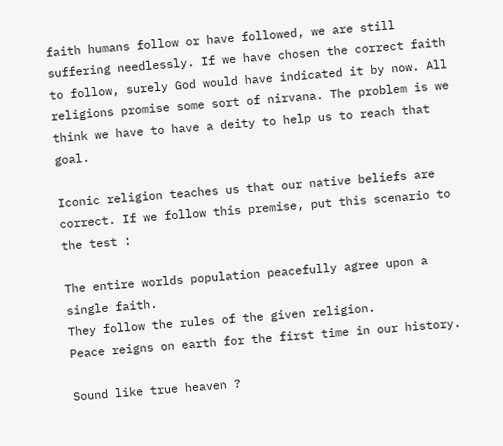faith humans follow or have followed, we are still suffering needlessly. If we have chosen the correct faith to follow, surely God would have indicated it by now. All religions promise some sort of nirvana. The problem is we think we have to have a deity to help us to reach that goal.

Iconic religion teaches us that our native beliefs are correct. If we follow this premise, put this scenario to the test :

The entire worlds population peacefully agree upon a single faith.
They follow the rules of the given religion.
Peace reigns on earth for the first time in our history.

Sound like true heaven ?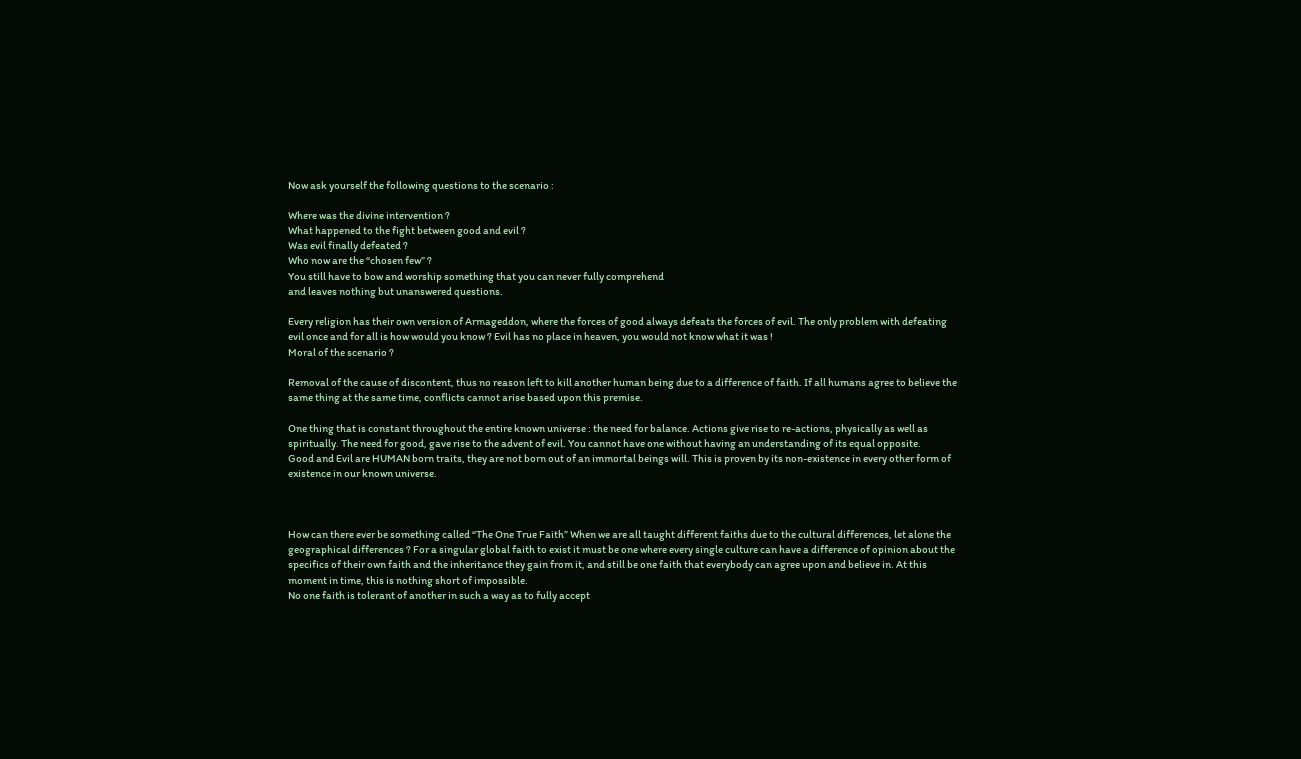Now ask yourself the following questions to the scenario :

Where was the divine intervention ?
What happened to the fight between good and evil ?
Was evil finally defeated ?
Who now are the “chosen few” ?
You still have to bow and worship something that you can never fully comprehend
and leaves nothing but unanswered questions.

Every religion has their own version of Armageddon, where the forces of good always defeats the forces of evil. The only problem with defeating evil once and for all is how would you know ? Evil has no place in heaven, you would not know what it was !
Moral of the scenario ?

Removal of the cause of discontent, thus no reason left to kill another human being due to a difference of faith. If all humans agree to believe the same thing at the same time, conflicts cannot arise based upon this premise.

One thing that is constant throughout the entire known universe : the need for balance. Actions give rise to re-actions, physically as well as spiritually. The need for good, gave rise to the advent of evil. You cannot have one without having an understanding of its equal opposite.
Good and Evil are HUMAN born traits, they are not born out of an immortal beings will. This is proven by its non-existence in every other form of existence in our known universe.



How can there ever be something called “The One True Faith” When we are all taught different faiths due to the cultural differences, let alone the geographical differences ? For a singular global faith to exist it must be one where every single culture can have a difference of opinion about the specifics of their own faith and the inheritance they gain from it, and still be one faith that everybody can agree upon and believe in. At this moment in time, this is nothing short of impossible.
No one faith is tolerant of another in such a way as to fully accept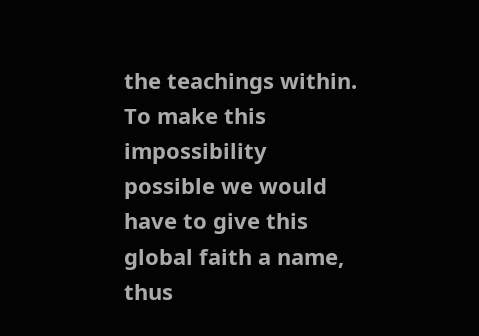the teachings within. To make this impossibility possible we would have to give this global faith a name, thus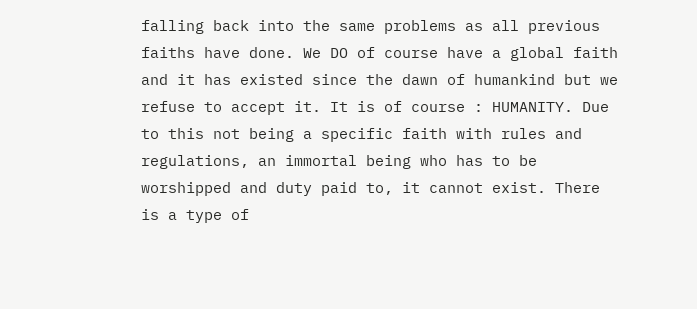falling back into the same problems as all previous faiths have done. We DO of course have a global faith and it has existed since the dawn of humankind but we refuse to accept it. It is of course : HUMANITY. Due to this not being a specific faith with rules and regulations, an immortal being who has to be worshipped and duty paid to, it cannot exist. There is a type of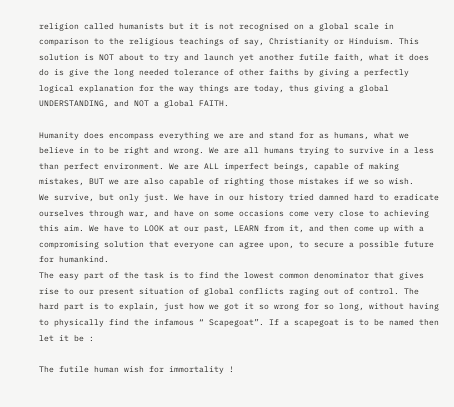religion called humanists but it is not recognised on a global scale in comparison to the religious teachings of say, Christianity or Hinduism. This solution is NOT about to try and launch yet another futile faith, what it does do is give the long needed tolerance of other faiths by giving a perfectly logical explanation for the way things are today, thus giving a global UNDERSTANDING, and NOT a global FAITH.

Humanity does encompass everything we are and stand for as humans, what we believe in to be right and wrong. We are all humans trying to survive in a less than perfect environment. We are ALL imperfect beings, capable of making mistakes, BUT we are also capable of righting those mistakes if we so wish.
We survive, but only just. We have in our history tried damned hard to eradicate ourselves through war, and have on some occasions come very close to achieving this aim. We have to LOOK at our past, LEARN from it, and then come up with a compromising solution that everyone can agree upon, to secure a possible future for humankind.
The easy part of the task is to find the lowest common denominator that gives rise to our present situation of global conflicts raging out of control. The hard part is to explain, just how we got it so wrong for so long, without having to physically find the infamous “ Scapegoat”. If a scapegoat is to be named then let it be :

The futile human wish for immortality !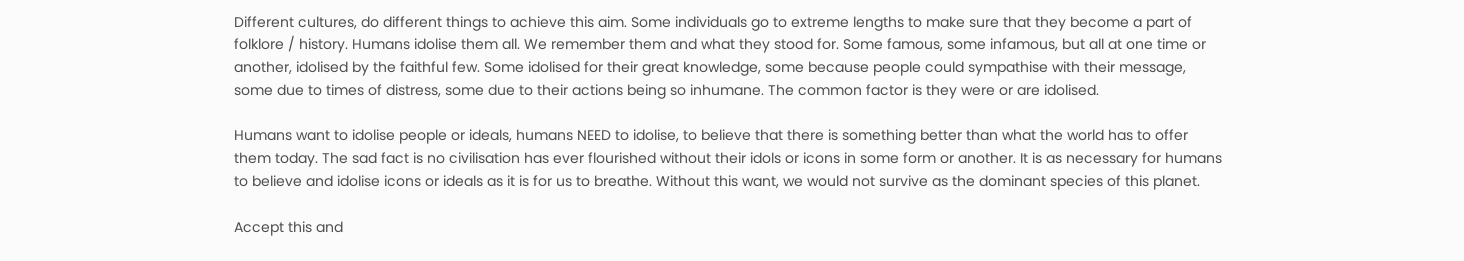Different cultures, do different things to achieve this aim. Some individuals go to extreme lengths to make sure that they become a part of folklore / history. Humans idolise them all. We remember them and what they stood for. Some famous, some infamous, but all at one time or another, idolised by the faithful few. Some idolised for their great knowledge, some because people could sympathise with their message, some due to times of distress, some due to their actions being so inhumane. The common factor is they were or are idolised.

Humans want to idolise people or ideals, humans NEED to idolise, to believe that there is something better than what the world has to offer them today. The sad fact is no civilisation has ever flourished without their idols or icons in some form or another. It is as necessary for humans to believe and idolise icons or ideals as it is for us to breathe. Without this want, we would not survive as the dominant species of this planet.

Accept this and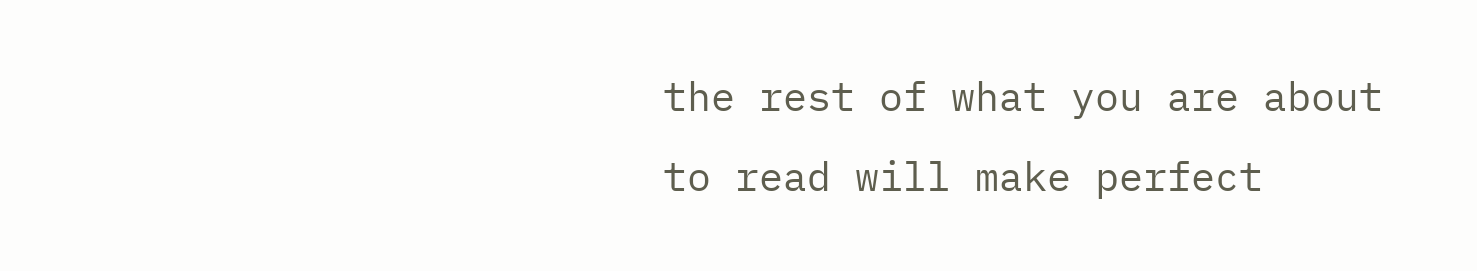the rest of what you are about to read will make perfect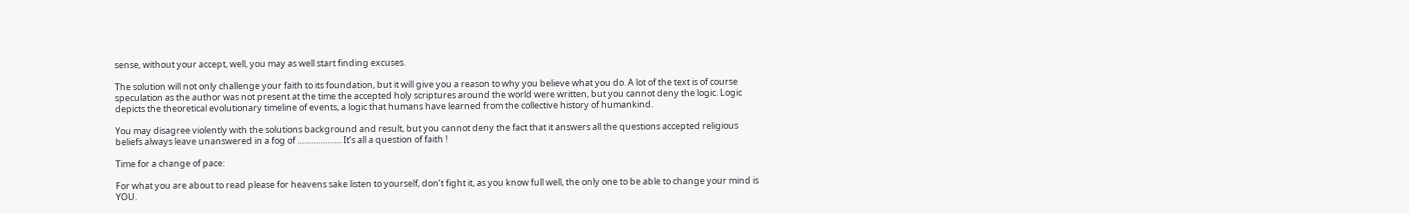sense, without your accept, well, you may as well start finding excuses.

The solution will not only challenge your faith to its foundation, but it will give you a reason to why you believe what you do. A lot of the text is of course speculation as the author was not present at the time the accepted holy scriptures around the world were written, but you cannot deny the logic. Logic depicts the theoretical evolutionary timeline of events, a logic that humans have learned from the collective history of humankind.

You may disagree violently with the solutions background and result, but you cannot deny the fact that it answers all the questions accepted religious beliefs always leave unanswered in a fog of ………………. It’s all a question of faith !

Time for a change of pace:

For what you are about to read please for heavens sake listen to yourself, don’t fight it, as you know full well, the only one to be able to change your mind is YOU.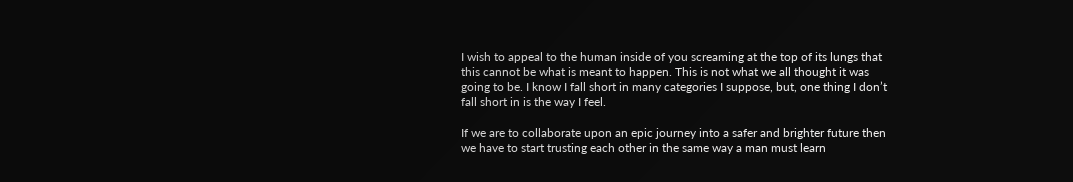I wish to appeal to the human inside of you screaming at the top of its lungs that this cannot be what is meant to happen. This is not what we all thought it was going to be. I know I fall short in many categories I suppose, but, one thing I don’t fall short in is the way I feel.

If we are to collaborate upon an epic journey into a safer and brighter future then we have to start trusting each other in the same way a man must learn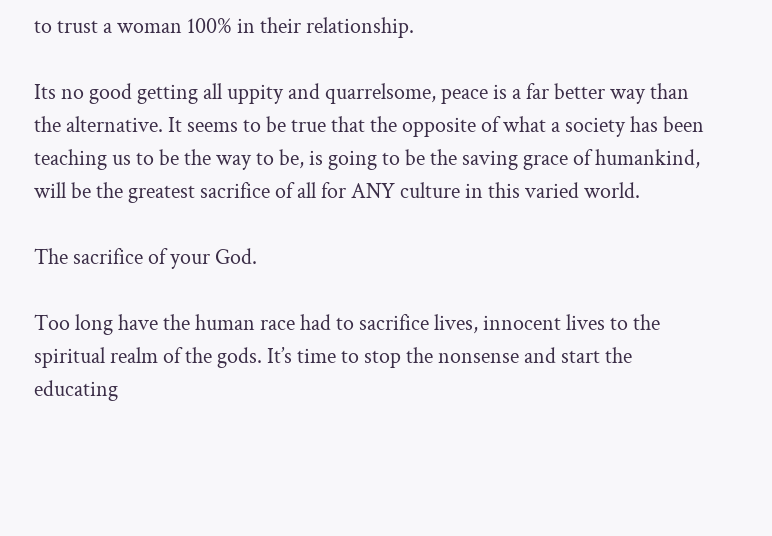to trust a woman 100% in their relationship.

Its no good getting all uppity and quarrelsome, peace is a far better way than the alternative. It seems to be true that the opposite of what a society has been teaching us to be the way to be, is going to be the saving grace of humankind, will be the greatest sacrifice of all for ANY culture in this varied world.

The sacrifice of your God.

Too long have the human race had to sacrifice lives, innocent lives to the spiritual realm of the gods. It’s time to stop the nonsense and start the educating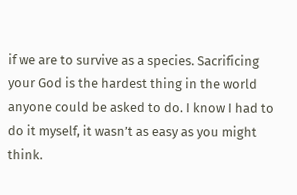if we are to survive as a species. Sacrificing your God is the hardest thing in the world anyone could be asked to do. I know I had to do it myself, it wasn’t as easy as you might think.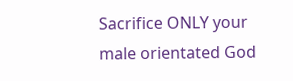Sacrifice ONLY your male orientated God